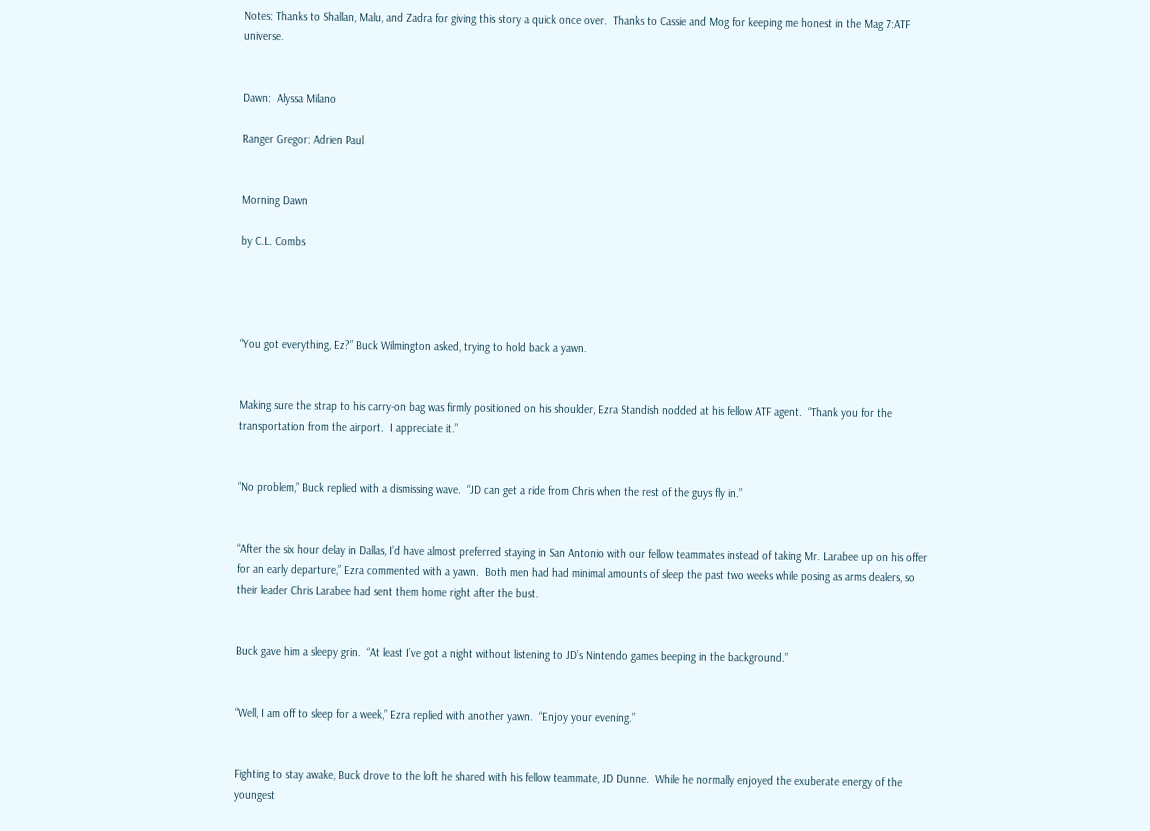Notes: Thanks to Shallan, Malu, and Zadra for giving this story a quick once over.  Thanks to Cassie and Mog for keeping me honest in the Mag 7:ATF universe.


Dawn:  Alyssa Milano

Ranger Gregor: Adrien Paul


Morning Dawn

by C.L. Combs




“You got everything, Ez?” Buck Wilmington asked, trying to hold back a yawn.


Making sure the strap to his carry-on bag was firmly positioned on his shoulder, Ezra Standish nodded at his fellow ATF agent.  “Thank you for the transportation from the airport.  I appreciate it.”


“No problem,” Buck replied with a dismissing wave.  “JD can get a ride from Chris when the rest of the guys fly in.”


“After the six hour delay in Dallas, I’d have almost preferred staying in San Antonio with our fellow teammates instead of taking Mr. Larabee up on his offer for an early departure,” Ezra commented with a yawn.  Both men had had minimal amounts of sleep the past two weeks while posing as arms dealers, so their leader Chris Larabee had sent them home right after the bust.


Buck gave him a sleepy grin.  “At least I’ve got a night without listening to JD’s Nintendo games beeping in the background.”


“Well, I am off to sleep for a week,” Ezra replied with another yawn.  “Enjoy your evening.”


Fighting to stay awake, Buck drove to the loft he shared with his fellow teammate, JD Dunne.  While he normally enjoyed the exuberate energy of the youngest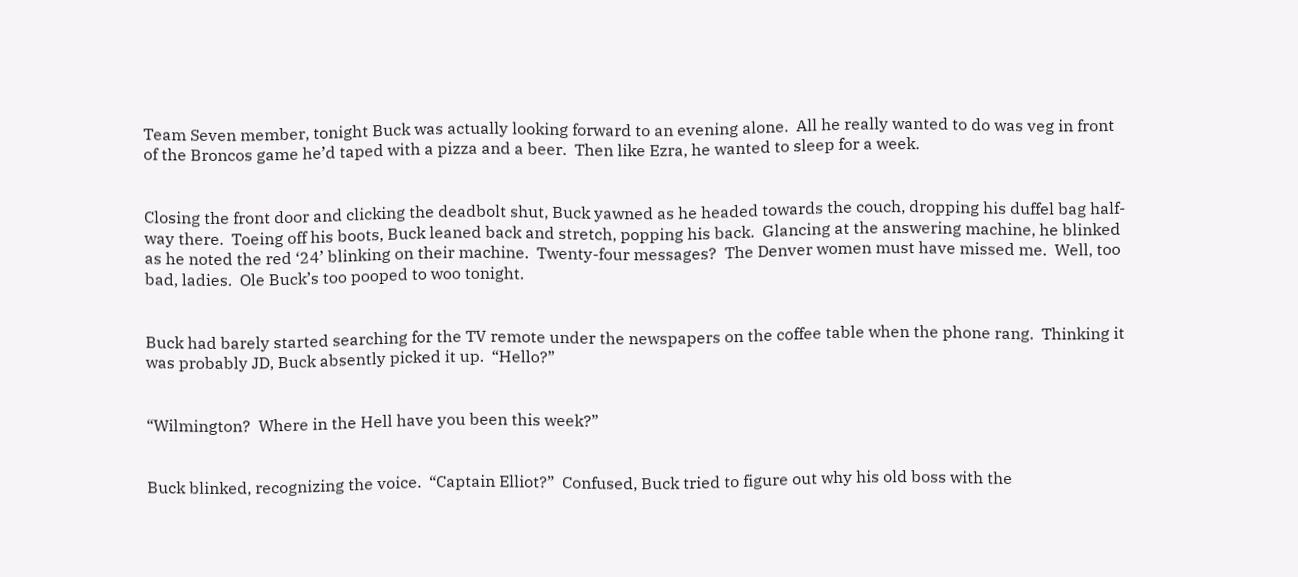Team Seven member, tonight Buck was actually looking forward to an evening alone.  All he really wanted to do was veg in front of the Broncos game he’d taped with a pizza and a beer.  Then like Ezra, he wanted to sleep for a week.


Closing the front door and clicking the deadbolt shut, Buck yawned as he headed towards the couch, dropping his duffel bag half-way there.  Toeing off his boots, Buck leaned back and stretch, popping his back.  Glancing at the answering machine, he blinked as he noted the red ‘24’ blinking on their machine.  Twenty-four messages?  The Denver women must have missed me.  Well, too bad, ladies.  Ole Buck’s too pooped to woo tonight.


Buck had barely started searching for the TV remote under the newspapers on the coffee table when the phone rang.  Thinking it was probably JD, Buck absently picked it up.  “Hello?”


“Wilmington?  Where in the Hell have you been this week?”


Buck blinked, recognizing the voice.  “Captain Elliot?”  Confused, Buck tried to figure out why his old boss with the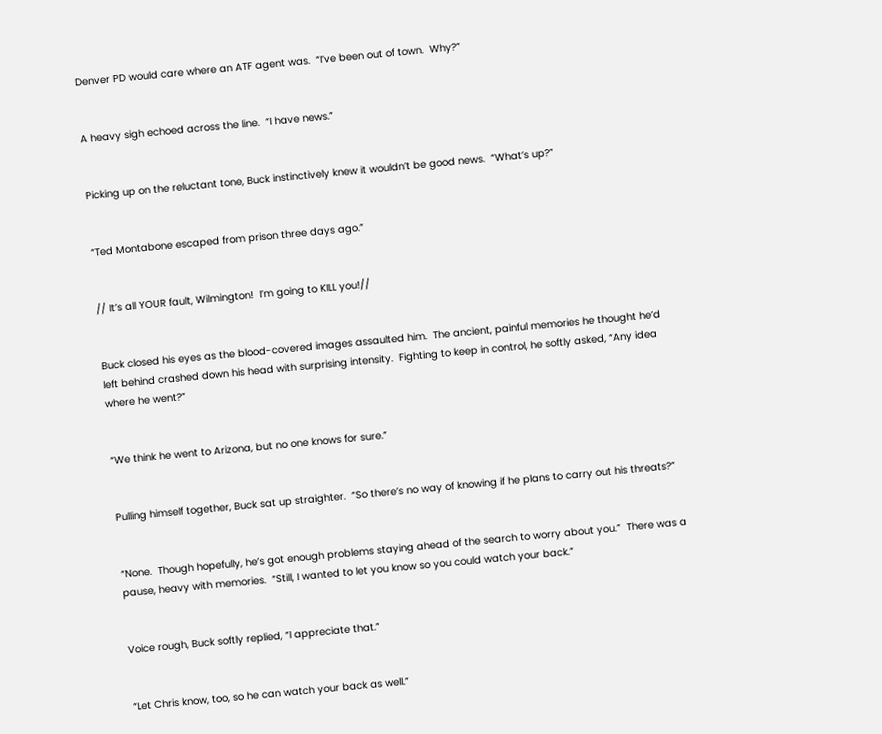Denver PD would care where an ATF agent was.  “I’ve been out of town.  Why?”


A heavy sigh echoed across the line.  “I have news.”


Picking up on the reluctant tone, Buck instinctively knew it wouldn’t be good news.  “What’s up?”


“Ted Montabone escaped from prison three days ago.”


// It’s all YOUR fault, Wilmington!  I’m going to KILL you!//


Buck closed his eyes as the blood-covered images assaulted him.  The ancient, painful memories he thought he’d left behind crashed down his head with surprising intensity.  Fighting to keep in control, he softly asked, “Any idea where he went?”


“We think he went to Arizona, but no one knows for sure.”


Pulling himself together, Buck sat up straighter.  “So there’s no way of knowing if he plans to carry out his threats?”


“None.  Though hopefully, he’s got enough problems staying ahead of the search to worry about you.”  There was a pause, heavy with memories.  “Still, I wanted to let you know so you could watch your back.”


Voice rough, Buck softly replied, “I appreciate that.”


“Let Chris know, too, so he can watch your back as well.”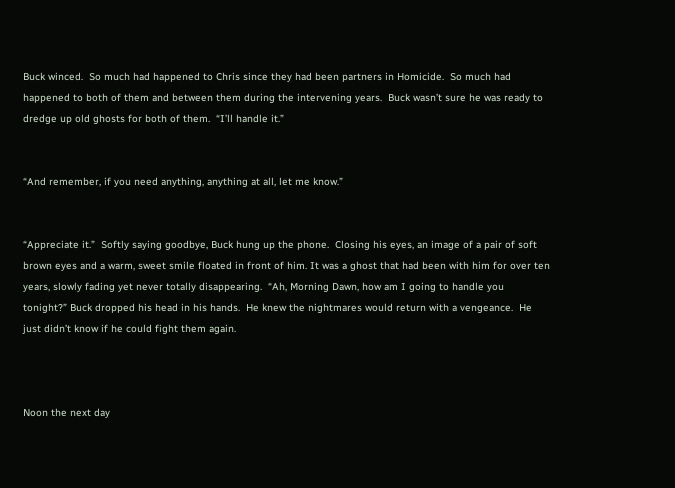Buck winced.  So much had happened to Chris since they had been partners in Homicide.  So much had happened to both of them and between them during the intervening years.  Buck wasn’t sure he was ready to dredge up old ghosts for both of them.  “I’ll handle it.”


“And remember, if you need anything, anything at all, let me know.”


“Appreciate it.”  Softly saying goodbye, Buck hung up the phone.  Closing his eyes, an image of a pair of soft brown eyes and a warm, sweet smile floated in front of him. It was a ghost that had been with him for over ten years, slowly fading yet never totally disappearing.  “Ah, Morning Dawn, how am I going to handle you tonight?” Buck dropped his head in his hands.  He knew the nightmares would return with a vengeance.  He just didn’t know if he could fight them again.



Noon the next day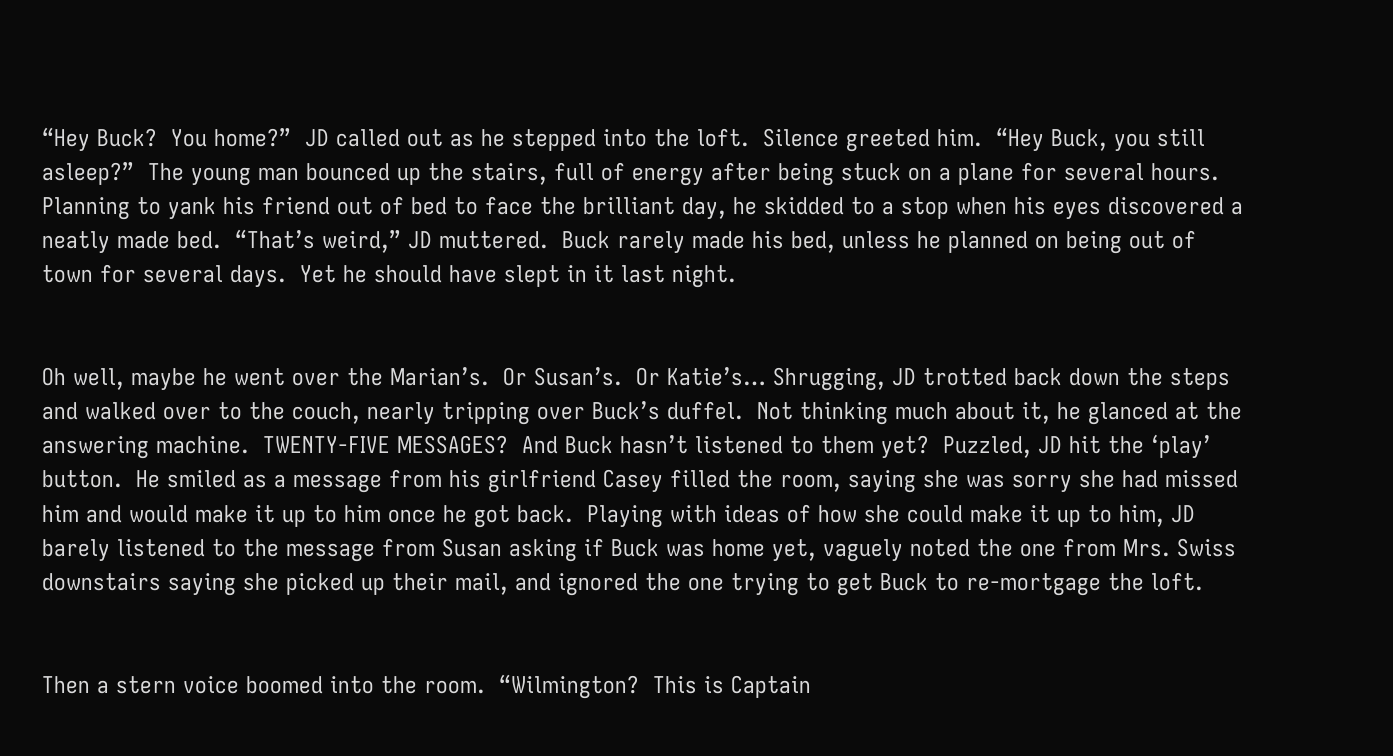“Hey Buck?  You home?”  JD called out as he stepped into the loft.  Silence greeted him.  “Hey Buck, you still asleep?”  The young man bounced up the stairs, full of energy after being stuck on a plane for several hours.  Planning to yank his friend out of bed to face the brilliant day, he skidded to a stop when his eyes discovered a neatly made bed.  “That’s weird,” JD muttered.  Buck rarely made his bed, unless he planned on being out of town for several days.  Yet he should have slept in it last night.


Oh well, maybe he went over the Marian’s.  Or Susan’s.  Or Katie’s… Shrugging, JD trotted back down the steps and walked over to the couch, nearly tripping over Buck’s duffel.  Not thinking much about it, he glanced at the answering machine.  TWENTY-FIVE MESSAGES?  And Buck hasn’t listened to them yet?  Puzzled, JD hit the ‘play’ button.  He smiled as a message from his girlfriend Casey filled the room, saying she was sorry she had missed him and would make it up to him once he got back.  Playing with ideas of how she could make it up to him, JD barely listened to the message from Susan asking if Buck was home yet, vaguely noted the one from Mrs. Swiss downstairs saying she picked up their mail, and ignored the one trying to get Buck to re-mortgage the loft.


Then a stern voice boomed into the room.  “Wilmington?  This is Captain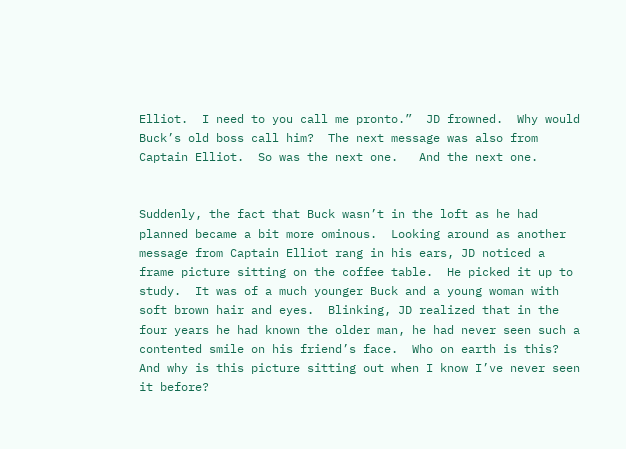Elliot.  I need to you call me pronto.”  JD frowned.  Why would Buck’s old boss call him?  The next message was also from Captain Elliot.  So was the next one.   And the next one.


Suddenly, the fact that Buck wasn’t in the loft as he had planned became a bit more ominous.  Looking around as another message from Captain Elliot rang in his ears, JD noticed a frame picture sitting on the coffee table.  He picked it up to study.  It was of a much younger Buck and a young woman with soft brown hair and eyes.  Blinking, JD realized that in the four years he had known the older man, he had never seen such a contented smile on his friend’s face.  Who on earth is this?  And why is this picture sitting out when I know I’ve never seen it before?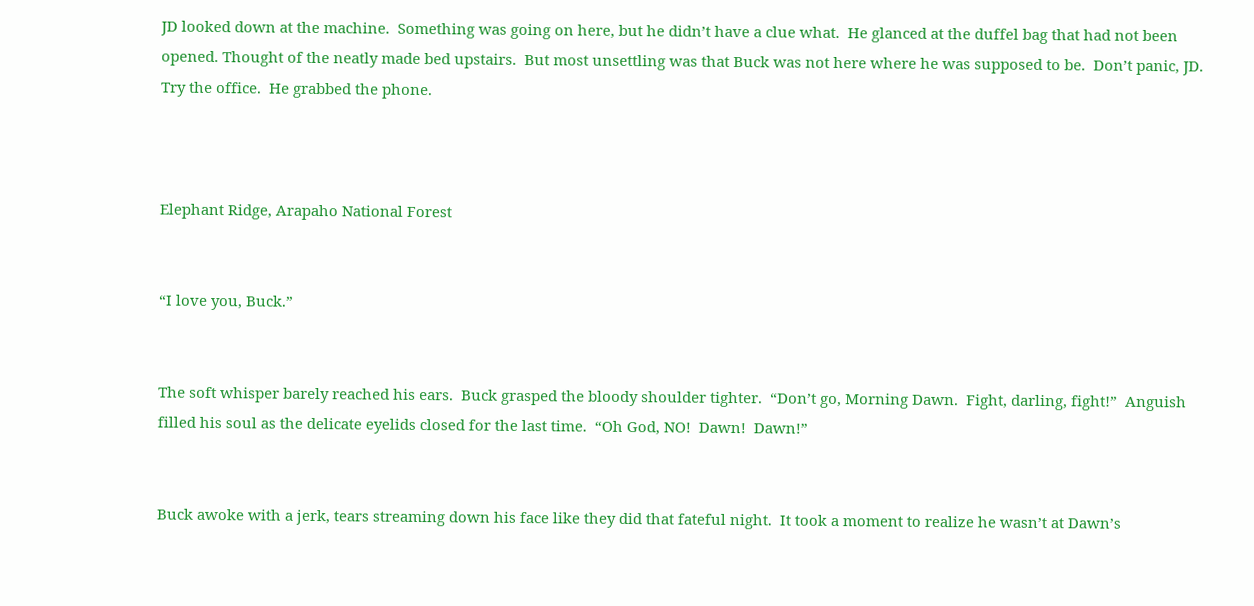JD looked down at the machine.  Something was going on here, but he didn’t have a clue what.  He glanced at the duffel bag that had not been opened. Thought of the neatly made bed upstairs.  But most unsettling was that Buck was not here where he was supposed to be.  Don’t panic, JD.  Try the office.  He grabbed the phone.



Elephant Ridge, Arapaho National Forest


“I love you, Buck.”


The soft whisper barely reached his ears.  Buck grasped the bloody shoulder tighter.  “Don’t go, Morning Dawn.  Fight, darling, fight!”  Anguish filled his soul as the delicate eyelids closed for the last time.  “Oh God, NO!  Dawn!  Dawn!”


Buck awoke with a jerk, tears streaming down his face like they did that fateful night.  It took a moment to realize he wasn’t at Dawn’s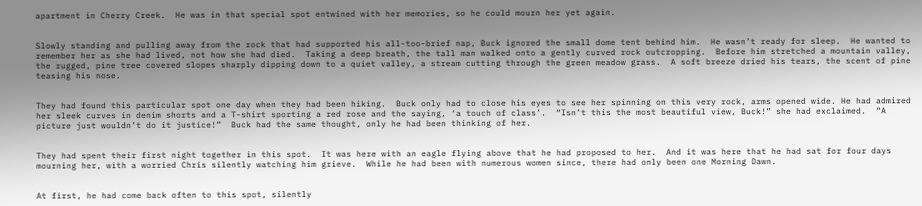apartment in Cherry Creek.  He was in that special spot entwined with her memories, so he could mourn her yet again.


Slowly standing and pulling away from the rock that had supported his all-too-brief nap, Buck ignored the small dome tent behind him.  He wasn’t ready for sleep.  He wanted to remember her as she had lived, not how she had died.  Taking a deep breath, the tall man walked onto a gently curved rock outcropping.  Before him stretched a mountain valley, the rugged, pine tree covered slopes sharply dipping down to a quiet valley, a stream cutting through the green meadow grass.  A soft breeze dried his tears, the scent of pine teasing his nose.


They had found this particular spot one day when they had been hiking.  Buck only had to close his eyes to see her spinning on this very rock, arms opened wide. He had admired her sleek curves in denim shorts and a T-shirt sporting a red rose and the saying, ‘a touch of class’.  “Isn’t this the most beautiful view, Buck!” she had exclaimed.  “A picture just wouldn’t do it justice!”  Buck had the same thought, only he had been thinking of her.


They had spent their first night together in this spot.  It was here with an eagle flying above that he had proposed to her.  And it was here that he had sat for four days mourning her, with a worried Chris silently watching him grieve.  While he had been with numerous women since, there had only been one Morning Dawn.


At first, he had come back often to this spot, silently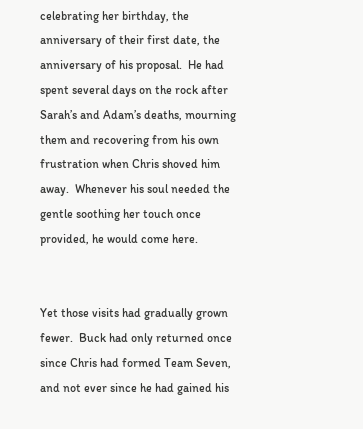celebrating her birthday, the anniversary of their first date, the anniversary of his proposal.  He had spent several days on the rock after Sarah’s and Adam’s deaths, mourning them and recovering from his own frustration when Chris shoved him away.  Whenever his soul needed the gentle soothing her touch once provided, he would come here.


Yet those visits had gradually grown fewer.  Buck had only returned once since Chris had formed Team Seven, and not ever since he had gained his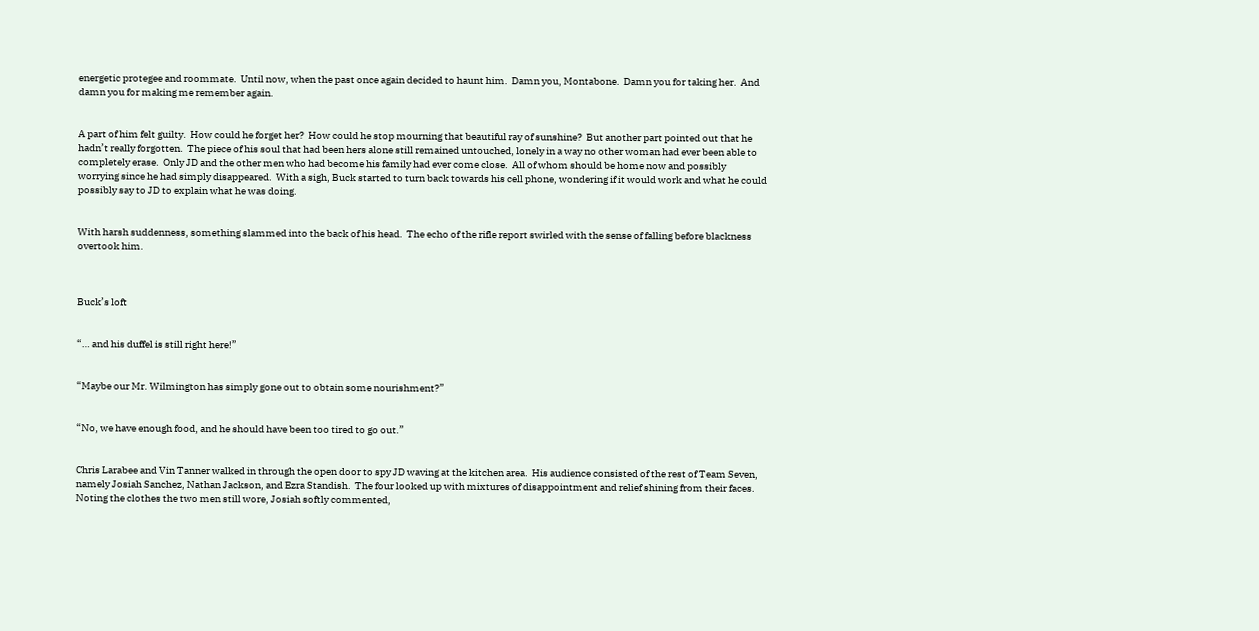energetic protegee and roommate.  Until now, when the past once again decided to haunt him.  Damn you, Montabone.  Damn you for taking her.  And damn you for making me remember again.


A part of him felt guilty.  How could he forget her?  How could he stop mourning that beautiful ray of sunshine?  But another part pointed out that he hadn’t really forgotten.  The piece of his soul that had been hers alone still remained untouched, lonely in a way no other woman had ever been able to completely erase.  Only JD and the other men who had become his family had ever come close.  All of whom should be home now and possibly worrying since he had simply disappeared.  With a sigh, Buck started to turn back towards his cell phone, wondering if it would work and what he could possibly say to JD to explain what he was doing.


With harsh suddenness, something slammed into the back of his head.  The echo of the rifle report swirled with the sense of falling before blackness overtook him.



Buck’s loft


“… and his duffel is still right here!”


“Maybe our Mr. Wilmington has simply gone out to obtain some nourishment?”


“No, we have enough food, and he should have been too tired to go out.”


Chris Larabee and Vin Tanner walked in through the open door to spy JD waving at the kitchen area.  His audience consisted of the rest of Team Seven, namely Josiah Sanchez, Nathan Jackson, and Ezra Standish.  The four looked up with mixtures of disappointment and relief shining from their faces.  Noting the clothes the two men still wore, Josiah softly commented,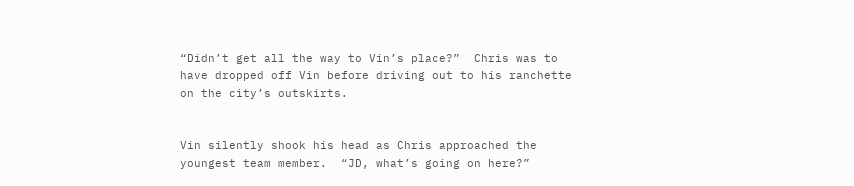“Didn’t get all the way to Vin’s place?”  Chris was to have dropped off Vin before driving out to his ranchette on the city’s outskirts.


Vin silently shook his head as Chris approached the youngest team member.  “JD, what’s going on here?”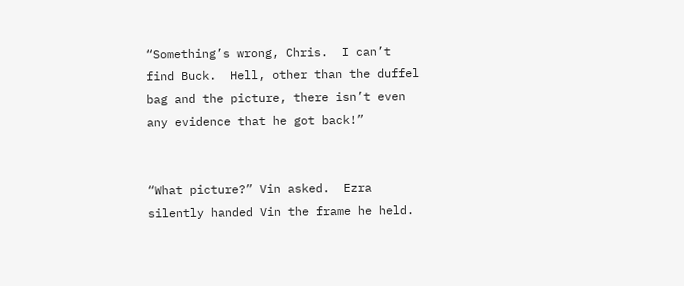“Something’s wrong, Chris.  I can’t find Buck.  Hell, other than the duffel bag and the picture, there isn’t even any evidence that he got back!”


“What picture?” Vin asked.  Ezra silently handed Vin the frame he held.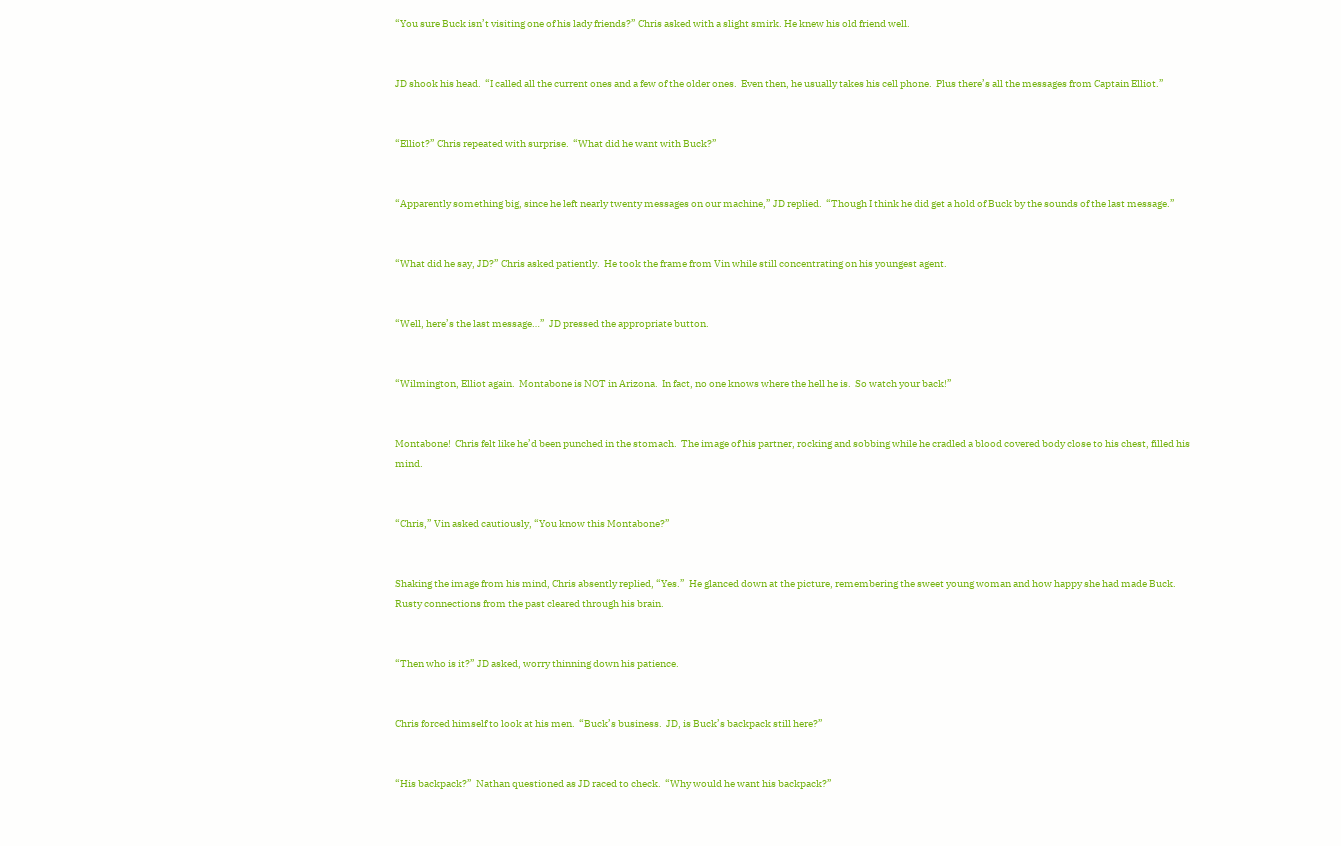“You sure Buck isn’t visiting one of his lady friends?” Chris asked with a slight smirk. He knew his old friend well.


JD shook his head.  “I called all the current ones and a few of the older ones.  Even then, he usually takes his cell phone.  Plus there’s all the messages from Captain Elliot.”


“Elliot?” Chris repeated with surprise.  “What did he want with Buck?”


“Apparently something big, since he left nearly twenty messages on our machine,” JD replied.  “Though I think he did get a hold of Buck by the sounds of the last message.”


“What did he say, JD?” Chris asked patiently.  He took the frame from Vin while still concentrating on his youngest agent.


“Well, here’s the last message…”  JD pressed the appropriate button.


“Wilmington, Elliot again.  Montabone is NOT in Arizona.  In fact, no one knows where the hell he is.  So watch your back!”


Montabone!  Chris felt like he’d been punched in the stomach.  The image of his partner, rocking and sobbing while he cradled a blood covered body close to his chest, filled his mind.


“Chris,” Vin asked cautiously, “You know this Montabone?”


Shaking the image from his mind, Chris absently replied, “Yes.”  He glanced down at the picture, remembering the sweet young woman and how happy she had made Buck.  Rusty connections from the past cleared through his brain.


“Then who is it?” JD asked, worry thinning down his patience.


Chris forced himself to look at his men.  “Buck’s business.  JD, is Buck’s backpack still here?”


“His backpack?”  Nathan questioned as JD raced to check.  “Why would he want his backpack?”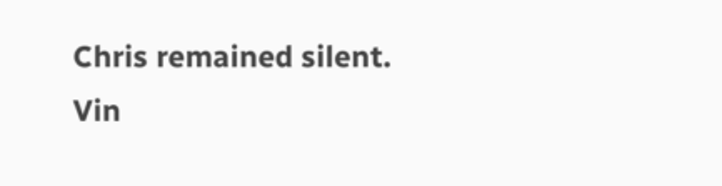Chris remained silent.  Vin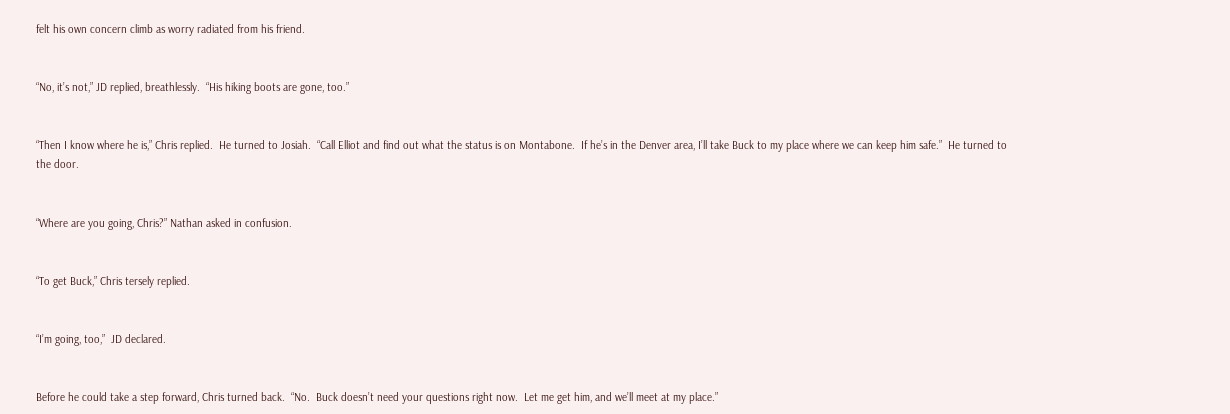felt his own concern climb as worry radiated from his friend.


“No, it’s not,” JD replied, breathlessly.  “His hiking boots are gone, too.”


“Then I know where he is,” Chris replied.  He turned to Josiah.  “Call Elliot and find out what the status is on Montabone.  If he’s in the Denver area, I’ll take Buck to my place where we can keep him safe.”  He turned to the door.


“Where are you going, Chris?” Nathan asked in confusion.


“To get Buck,” Chris tersely replied.


“I’m going, too,”  JD declared.


Before he could take a step forward, Chris turned back.  “No.  Buck doesn’t need your questions right now.  Let me get him, and we’ll meet at my place.”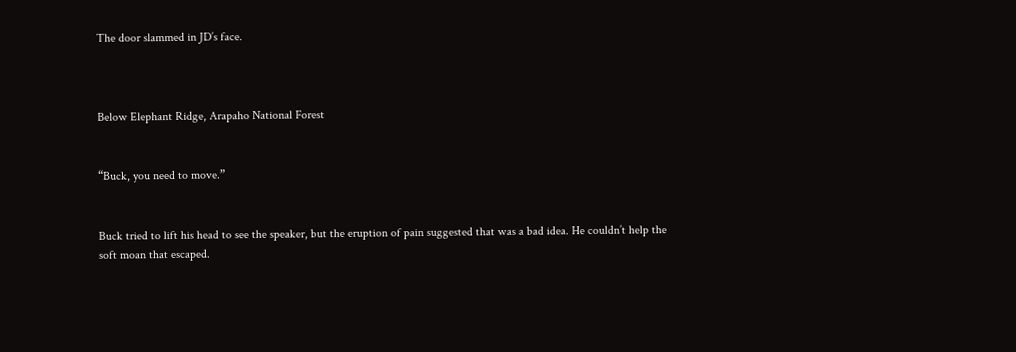The door slammed in JD’s face.



Below Elephant Ridge, Arapaho National Forest


“Buck, you need to move.”


Buck tried to lift his head to see the speaker, but the eruption of pain suggested that was a bad idea. He couldn’t help the soft moan that escaped.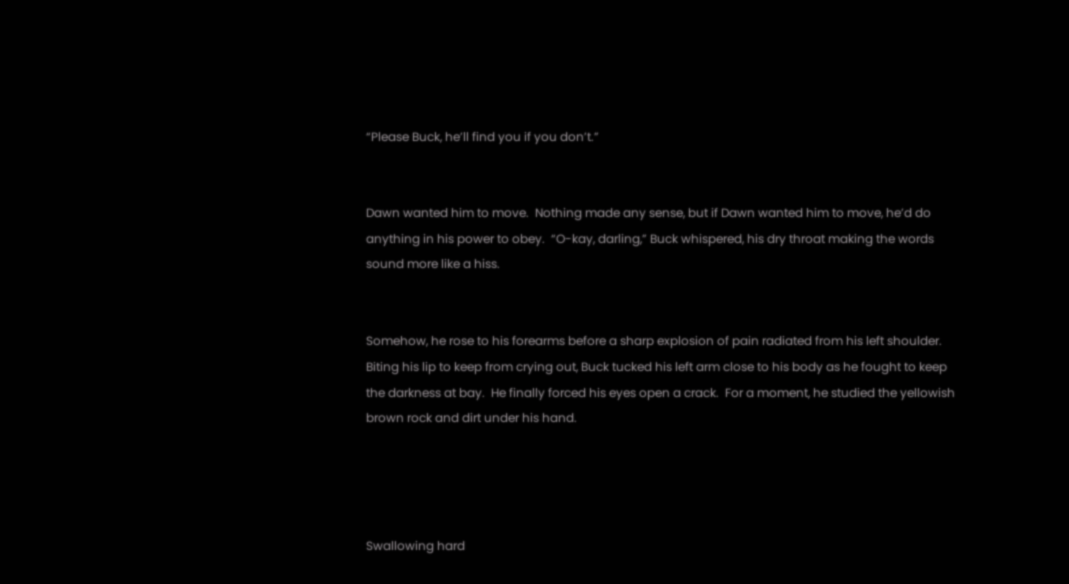“Please Buck, he’ll find you if you don’t.”


Dawn wanted him to move.  Nothing made any sense, but if Dawn wanted him to move, he’d do anything in his power to obey.  “O-kay, darling,” Buck whispered, his dry throat making the words sound more like a hiss.


Somehow, he rose to his forearms before a sharp explosion of pain radiated from his left shoulder.  Biting his lip to keep from crying out, Buck tucked his left arm close to his body as he fought to keep the darkness at bay.  He finally forced his eyes open a crack.  For a moment, he studied the yellowish brown rock and dirt under his hand.




Swallowing hard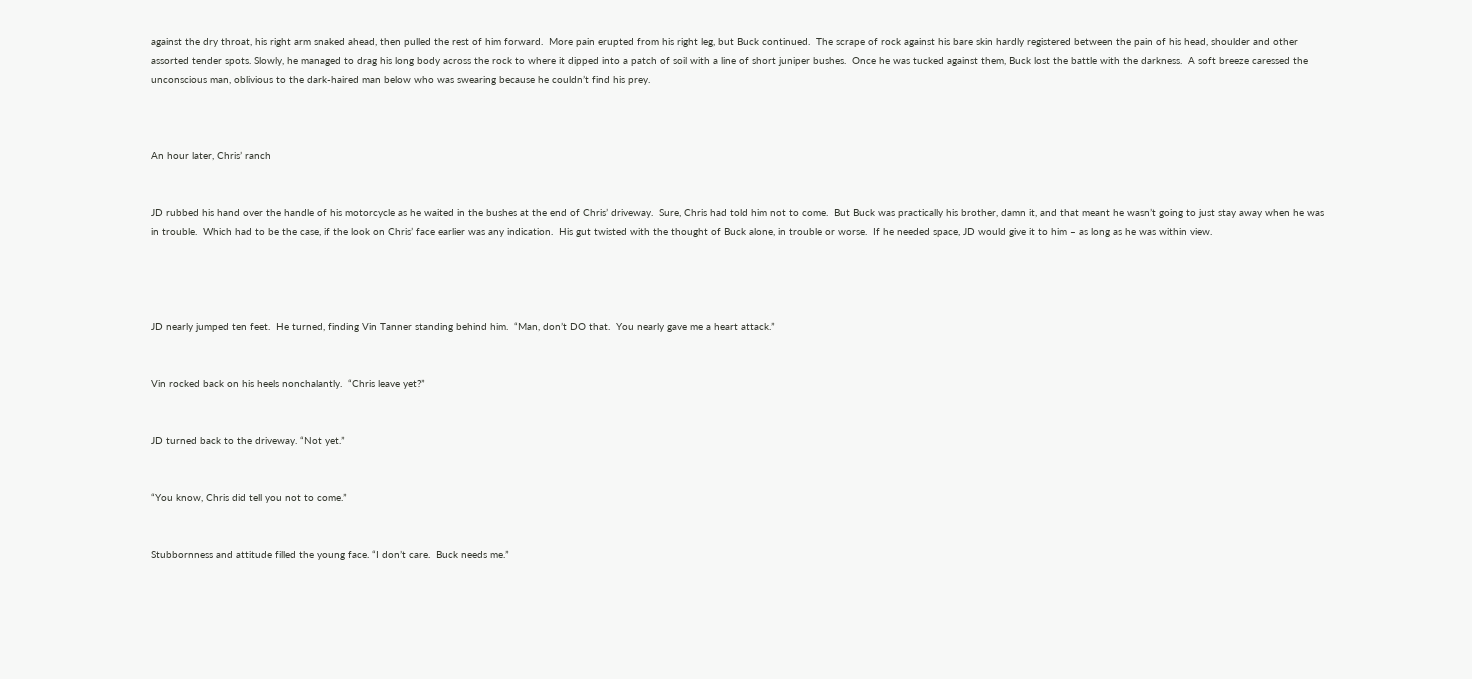against the dry throat, his right arm snaked ahead, then pulled the rest of him forward.  More pain erupted from his right leg, but Buck continued.  The scrape of rock against his bare skin hardly registered between the pain of his head, shoulder and other assorted tender spots. Slowly, he managed to drag his long body across the rock to where it dipped into a patch of soil with a line of short juniper bushes.  Once he was tucked against them, Buck lost the battle with the darkness.  A soft breeze caressed the unconscious man, oblivious to the dark-haired man below who was swearing because he couldn’t find his prey.



An hour later, Chris’ ranch


JD rubbed his hand over the handle of his motorcycle as he waited in the bushes at the end of Chris’ driveway.  Sure, Chris had told him not to come.  But Buck was practically his brother, damn it, and that meant he wasn’t going to just stay away when he was in trouble.  Which had to be the case, if the look on Chris’ face earlier was any indication.  His gut twisted with the thought of Buck alone, in trouble or worse.  If he needed space, JD would give it to him – as long as he was within view.




JD nearly jumped ten feet.  He turned, finding Vin Tanner standing behind him.  “Man, don’t DO that.  You nearly gave me a heart attack.”


Vin rocked back on his heels nonchalantly.  “Chris leave yet?”


JD turned back to the driveway. “Not yet.”


“You know, Chris did tell you not to come.”


Stubbornness and attitude filled the young face. “I don’t care.  Buck needs me.”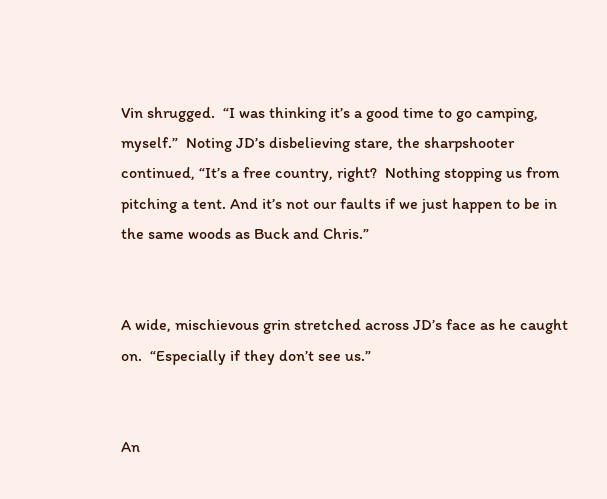Vin shrugged.  “I was thinking it’s a good time to go camping, myself.”  Noting JD’s disbelieving stare, the sharpshooter continued, “It’s a free country, right?  Nothing stopping us from pitching a tent. And it’s not our faults if we just happen to be in the same woods as Buck and Chris.”


A wide, mischievous grin stretched across JD’s face as he caught on.  “Especially if they don’t see us.”


An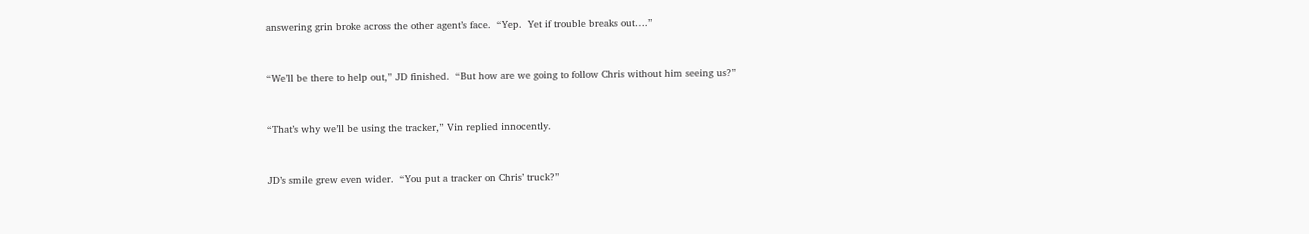answering grin broke across the other agent’s face.  “Yep.  Yet if trouble breaks out….”


“We’ll be there to help out,” JD finished.  “But how are we going to follow Chris without him seeing us?”


“That’s why we’ll be using the tracker,” Vin replied innocently.


JD’s smile grew even wider.  “You put a tracker on Chris’ truck?”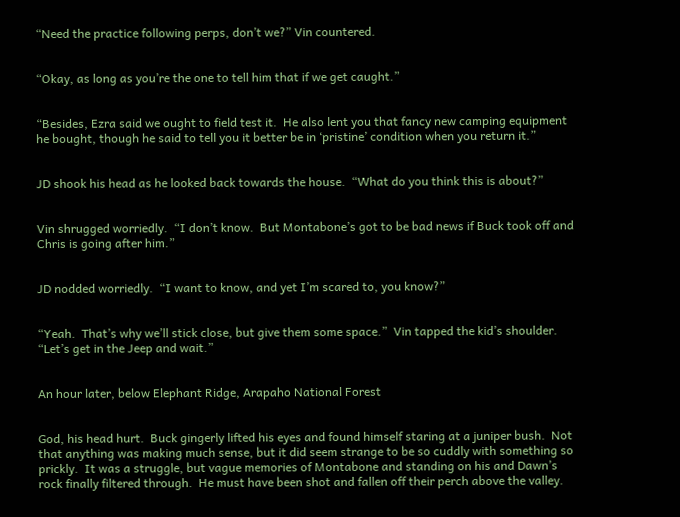“Need the practice following perps, don’t we?” Vin countered.


“Okay, as long as you’re the one to tell him that if we get caught.”


“Besides, Ezra said we ought to field test it.  He also lent you that fancy new camping equipment he bought, though he said to tell you it better be in ‘pristine’ condition when you return it.”


JD shook his head as he looked back towards the house.  “What do you think this is about?”


Vin shrugged worriedly.  “I don’t know.  But Montabone’s got to be bad news if Buck took off and Chris is going after him.”


JD nodded worriedly.  “I want to know, and yet I’m scared to, you know?”


“Yeah.  That’s why we’ll stick close, but give them some space.”  Vin tapped the kid’s shoulder.  “Let’s get in the Jeep and wait.”


An hour later, below Elephant Ridge, Arapaho National Forest


God, his head hurt.  Buck gingerly lifted his eyes and found himself staring at a juniper bush.  Not that anything was making much sense, but it did seem strange to be so cuddly with something so prickly.  It was a struggle, but vague memories of Montabone and standing on his and Dawn’s rock finally filtered through.  He must have been shot and fallen off their perch above the valley.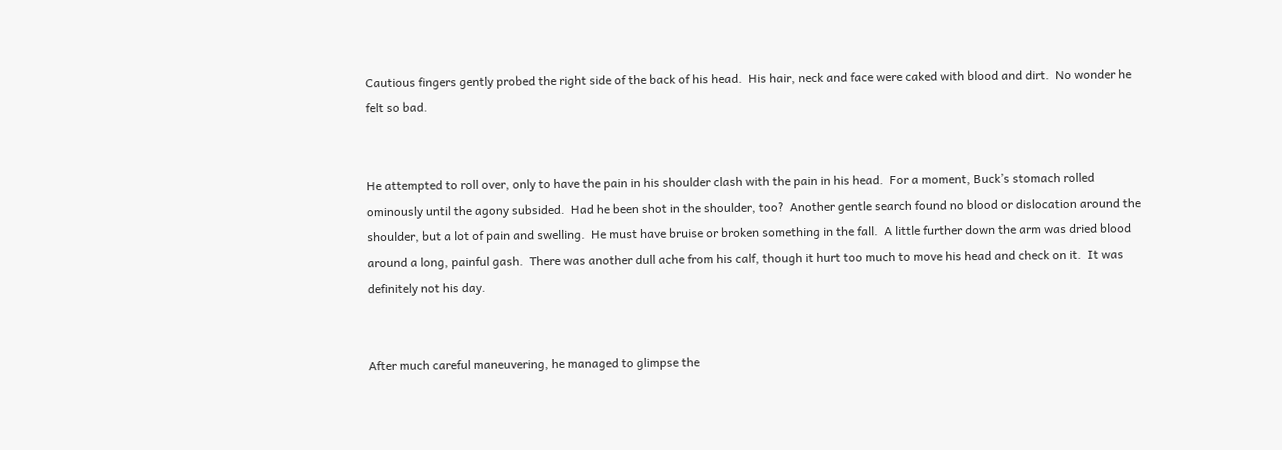Cautious fingers gently probed the right side of the back of his head.  His hair, neck and face were caked with blood and dirt.  No wonder he felt so bad.


He attempted to roll over, only to have the pain in his shoulder clash with the pain in his head.  For a moment, Buck’s stomach rolled ominously until the agony subsided.  Had he been shot in the shoulder, too?  Another gentle search found no blood or dislocation around the shoulder, but a lot of pain and swelling.  He must have bruise or broken something in the fall.  A little further down the arm was dried blood around a long, painful gash.  There was another dull ache from his calf, though it hurt too much to move his head and check on it.  It was definitely not his day.


After much careful maneuvering, he managed to glimpse the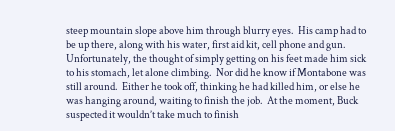steep mountain slope above him through blurry eyes.  His camp had to be up there, along with his water, first aid kit, cell phone and gun.  Unfortunately, the thought of simply getting on his feet made him sick to his stomach, let alone climbing.  Nor did he know if Montabone was still around.  Either he took off, thinking he had killed him, or else he was hanging around, waiting to finish the job.  At the moment, Buck suspected it wouldn’t take much to finish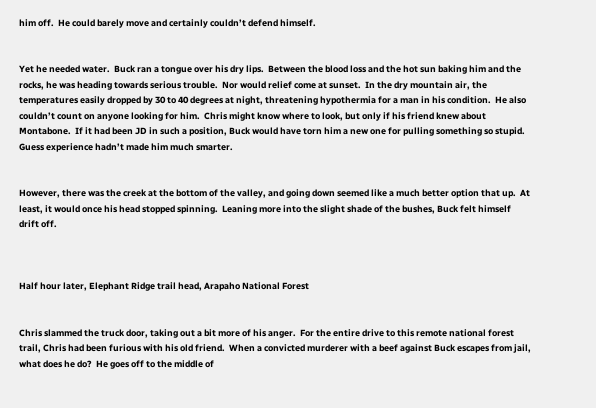him off.  He could barely move and certainly couldn’t defend himself.


Yet he needed water.  Buck ran a tongue over his dry lips.  Between the blood loss and the hot sun baking him and the rocks, he was heading towards serious trouble.  Nor would relief come at sunset.  In the dry mountain air, the temperatures easily dropped by 30 to 40 degrees at night, threatening hypothermia for a man in his condition.  He also couldn’t count on anyone looking for him.  Chris might know where to look, but only if his friend knew about Montabone.  If it had been JD in such a position, Buck would have torn him a new one for pulling something so stupid.  Guess experience hadn’t made him much smarter.


However, there was the creek at the bottom of the valley, and going down seemed like a much better option that up.  At least, it would once his head stopped spinning.  Leaning more into the slight shade of the bushes, Buck felt himself drift off.



Half hour later, Elephant Ridge trail head, Arapaho National Forest


Chris slammed the truck door, taking out a bit more of his anger.  For the entire drive to this remote national forest trail, Chris had been furious with his old friend.  When a convicted murderer with a beef against Buck escapes from jail, what does he do?  He goes off to the middle of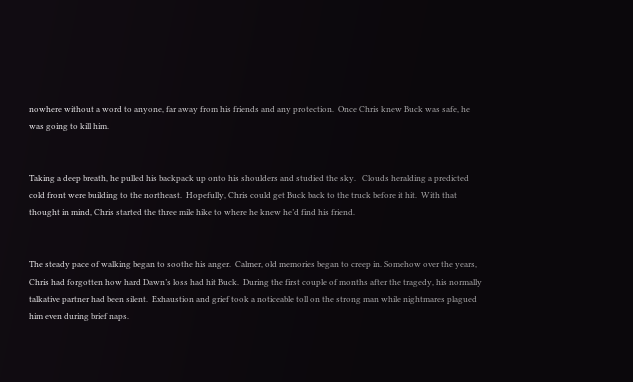nowhere without a word to anyone, far away from his friends and any protection.  Once Chris knew Buck was safe, he was going to kill him.


Taking a deep breath, he pulled his backpack up onto his shoulders and studied the sky.   Clouds heralding a predicted cold front were building to the northeast.  Hopefully, Chris could get Buck back to the truck before it hit.  With that thought in mind, Chris started the three mile hike to where he knew he’d find his friend.


The steady pace of walking began to soothe his anger.  Calmer, old memories began to creep in. Somehow over the years, Chris had forgotten how hard Dawn’s loss had hit Buck.  During the first couple of months after the tragedy, his normally talkative partner had been silent.  Exhaustion and grief took a noticeable toll on the strong man while nightmares plagued him even during brief naps.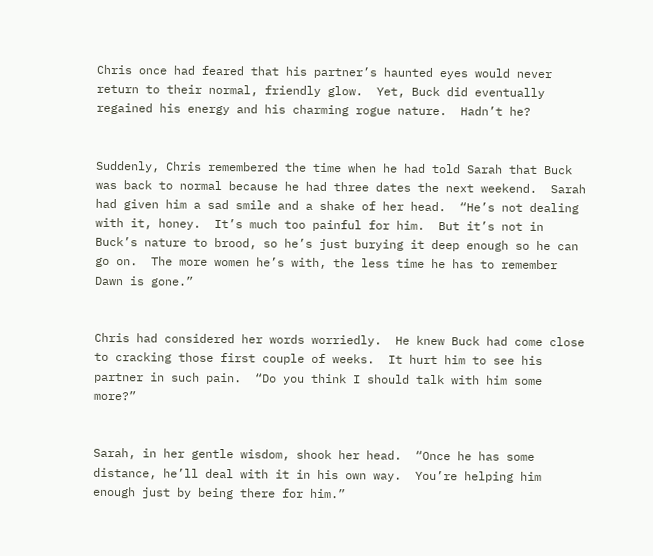Chris once had feared that his partner’s haunted eyes would never return to their normal, friendly glow.  Yet, Buck did eventually regained his energy and his charming rogue nature.  Hadn’t he?


Suddenly, Chris remembered the time when he had told Sarah that Buck was back to normal because he had three dates the next weekend.  Sarah had given him a sad smile and a shake of her head.  “He’s not dealing with it, honey.  It’s much too painful for him.  But it’s not in Buck’s nature to brood, so he’s just burying it deep enough so he can go on.  The more women he’s with, the less time he has to remember Dawn is gone.”


Chris had considered her words worriedly.  He knew Buck had come close to cracking those first couple of weeks.  It hurt him to see his partner in such pain.  “Do you think I should talk with him some more?”


Sarah, in her gentle wisdom, shook her head.  “Once he has some distance, he’ll deal with it in his own way.  You’re helping him enough just by being there for him.”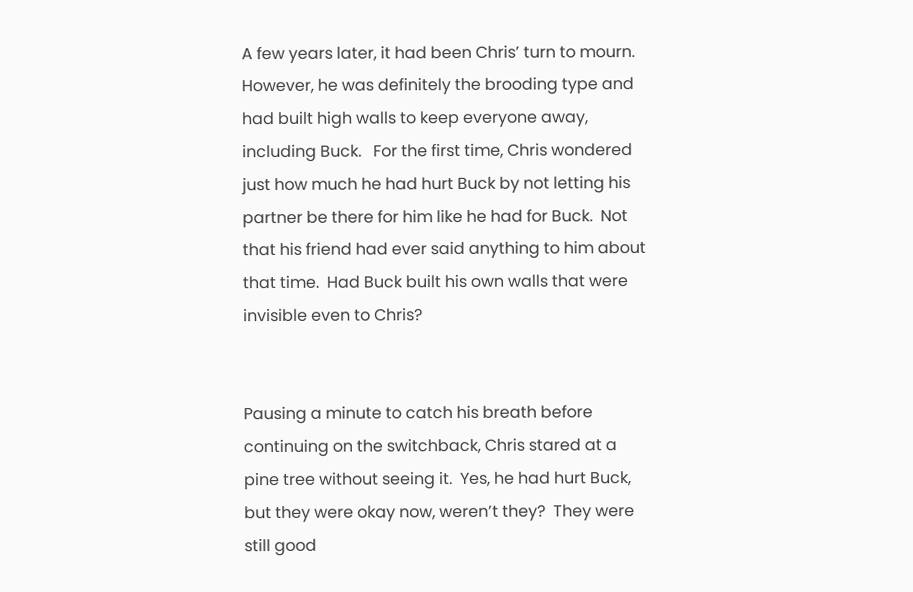A few years later, it had been Chris’ turn to mourn.  However, he was definitely the brooding type and had built high walls to keep everyone away, including Buck.   For the first time, Chris wondered just how much he had hurt Buck by not letting his partner be there for him like he had for Buck.  Not that his friend had ever said anything to him about that time.  Had Buck built his own walls that were invisible even to Chris?


Pausing a minute to catch his breath before continuing on the switchback, Chris stared at a pine tree without seeing it.  Yes, he had hurt Buck, but they were okay now, weren’t they?  They were still good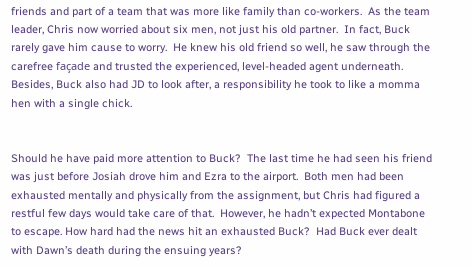friends and part of a team that was more like family than co-workers.  As the team leader, Chris now worried about six men, not just his old partner.  In fact, Buck rarely gave him cause to worry.  He knew his old friend so well, he saw through the carefree façade and trusted the experienced, level-headed agent underneath.  Besides, Buck also had JD to look after, a responsibility he took to like a momma hen with a single chick.


Should he have paid more attention to Buck?  The last time he had seen his friend was just before Josiah drove him and Ezra to the airport.  Both men had been exhausted mentally and physically from the assignment, but Chris had figured a restful few days would take care of that.  However, he hadn’t expected Montabone to escape. How hard had the news hit an exhausted Buck?  Had Buck ever dealt with Dawn’s death during the ensuing years?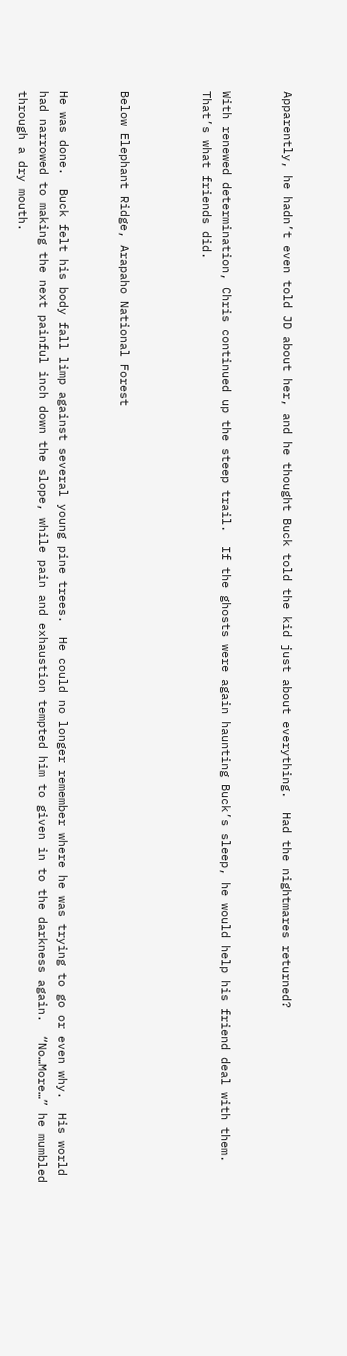Apparently, he hadn’t even told JD about her, and he thought Buck told the kid just about everything.  Had the nightmares returned?


With renewed determination, Chris continued up the steep trail.  If the ghosts were again haunting Buck’s sleep, he would help his friend deal with them.  That’s what friends did.



Below Elephant Ridge, Arapaho National Forest


He was done.  Buck felt his body fall limp against several young pine trees.  He could no longer remember where he was trying to go or even why.  His world had narrowed to making the next painful inch down the slope, while pain and exhaustion tempted him to given in to the darkness again.  “No…More…” he mumbled through a dry mouth.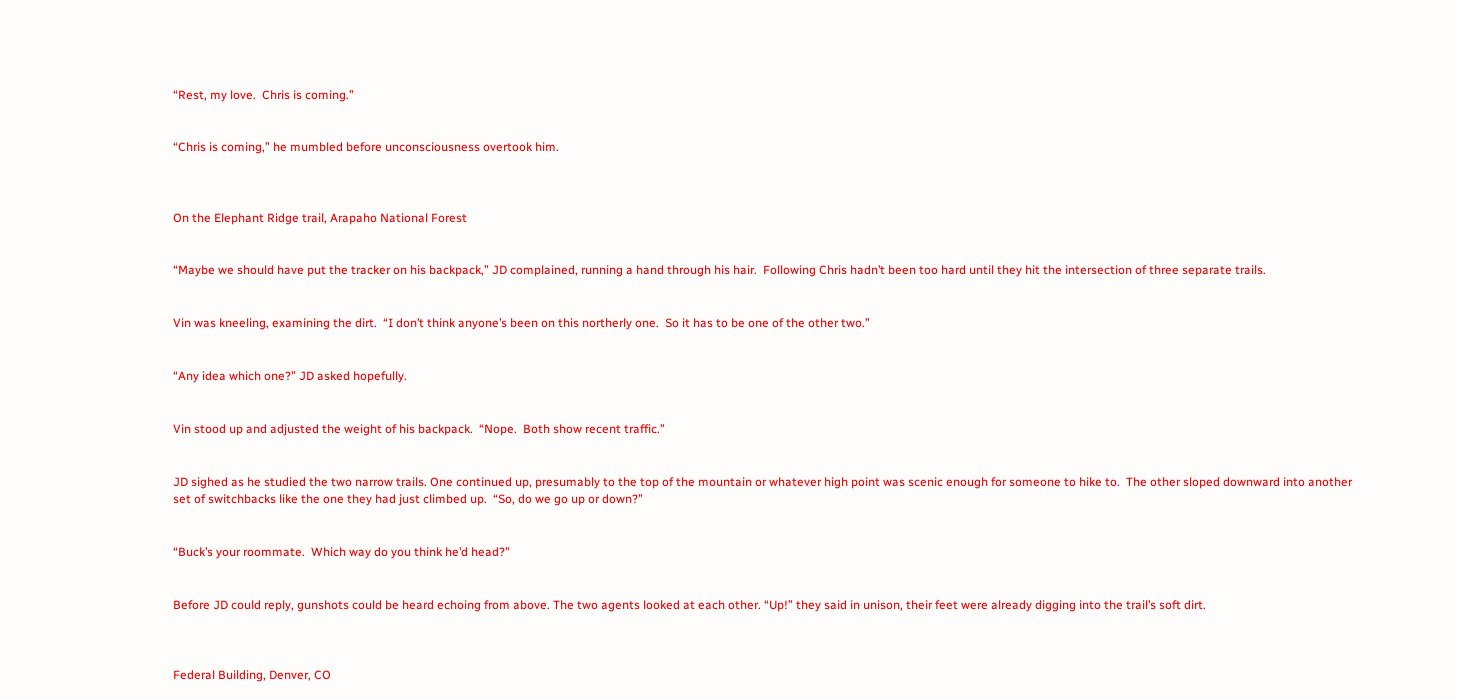“Rest, my love.  Chris is coming.”


“Chris is coming,” he mumbled before unconsciousness overtook him.



On the Elephant Ridge trail, Arapaho National Forest


“Maybe we should have put the tracker on his backpack,” JD complained, running a hand through his hair.  Following Chris hadn’t been too hard until they hit the intersection of three separate trails.


Vin was kneeling, examining the dirt.  “I don’t think anyone’s been on this northerly one.  So it has to be one of the other two.”


“Any idea which one?” JD asked hopefully.


Vin stood up and adjusted the weight of his backpack.  “Nope.  Both show recent traffic.”


JD sighed as he studied the two narrow trails. One continued up, presumably to the top of the mountain or whatever high point was scenic enough for someone to hike to.  The other sloped downward into another set of switchbacks like the one they had just climbed up.  “So, do we go up or down?”


“Buck’s your roommate.  Which way do you think he’d head?”


Before JD could reply, gunshots could be heard echoing from above. The two agents looked at each other. “Up!” they said in unison, their feet were already digging into the trail’s soft dirt.



Federal Building, Denver, CO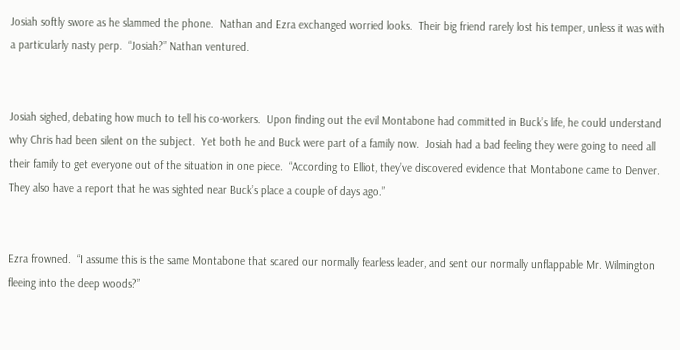Josiah softly swore as he slammed the phone.  Nathan and Ezra exchanged worried looks.  Their big friend rarely lost his temper, unless it was with a particularly nasty perp.  “Josiah?” Nathan ventured.


Josiah sighed, debating how much to tell his co-workers.  Upon finding out the evil Montabone had committed in Buck’s life, he could understand why Chris had been silent on the subject.  Yet both he and Buck were part of a family now.  Josiah had a bad feeling they were going to need all their family to get everyone out of the situation in one piece.  “According to Elliot, they’ve discovered evidence that Montabone came to Denver.  They also have a report that he was sighted near Buck’s place a couple of days ago.”


Ezra frowned.  “I assume this is the same Montabone that scared our normally fearless leader, and sent our normally unflappable Mr. Wilmington fleeing into the deep woods?”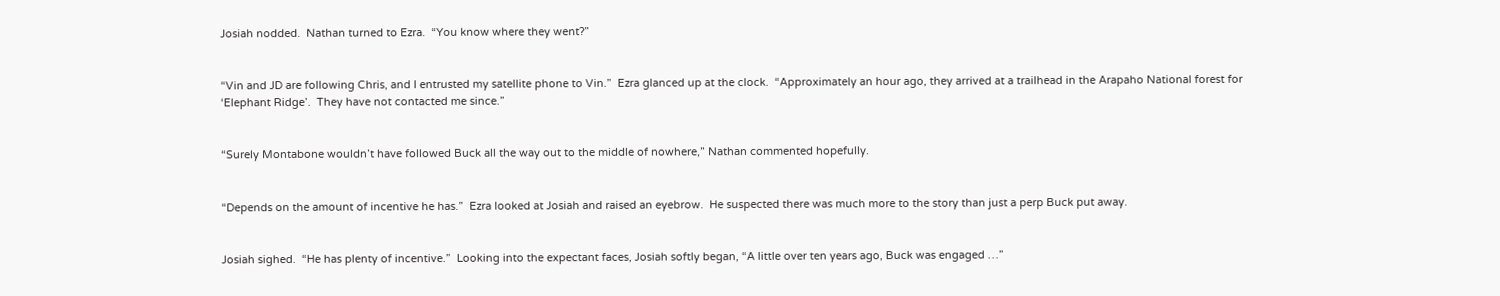Josiah nodded.  Nathan turned to Ezra.  “You know where they went?”


“Vin and JD are following Chris, and I entrusted my satellite phone to Vin.”  Ezra glanced up at the clock.  “Approximately an hour ago, they arrived at a trailhead in the Arapaho National forest for ‘Elephant Ridge’.  They have not contacted me since.”


“Surely Montabone wouldn’t have followed Buck all the way out to the middle of nowhere,” Nathan commented hopefully.


“Depends on the amount of incentive he has.”  Ezra looked at Josiah and raised an eyebrow.  He suspected there was much more to the story than just a perp Buck put away.


Josiah sighed.  “He has plenty of incentive.”  Looking into the expectant faces, Josiah softly began, “A little over ten years ago, Buck was engaged …”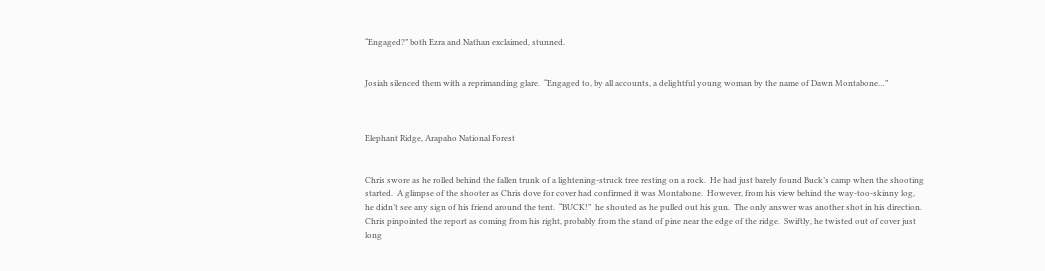“Engaged?” both Ezra and Nathan exclaimed, stunned.


Josiah silenced them with a reprimanding glare.  “Engaged to, by all accounts, a delightful young woman by the name of Dawn Montabone…”



Elephant Ridge, Arapaho National Forest


Chris swore as he rolled behind the fallen trunk of a lightening-struck tree resting on a rock.  He had just barely found Buck’s camp when the shooting started.  A glimpse of the shooter as Chris dove for cover had confirmed it was Montabone.  However, from his view behind the way-too-skinny log, he didn’t see any sign of his friend around the tent.  “BUCK!”  he shouted as he pulled out his gun.  The only answer was another shot in his direction.  Chris pinpointed the report as coming from his right, probably from the stand of pine near the edge of the ridge.  Swiftly, he twisted out of cover just long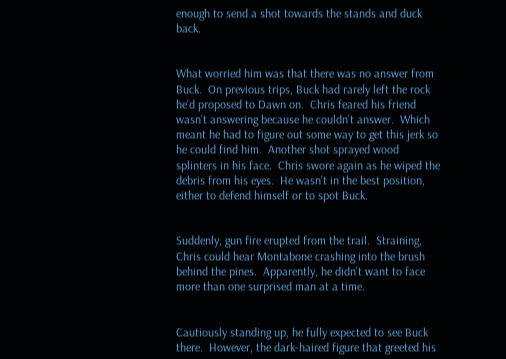enough to send a shot towards the stands and duck back.


What worried him was that there was no answer from Buck.  On previous trips, Buck had rarely left the rock he’d proposed to Dawn on.  Chris feared his friend wasn’t answering because he couldn’t answer.  Which meant he had to figure out some way to get this jerk so he could find him.  Another shot sprayed wood splinters in his face.  Chris swore again as he wiped the debris from his eyes.  He wasn’t in the best position, either to defend himself or to spot Buck.


Suddenly, gun fire erupted from the trail.  Straining, Chris could hear Montabone crashing into the brush behind the pines.  Apparently, he didn’t want to face more than one surprised man at a time.


Cautiously standing up, he fully expected to see Buck there.  However, the dark-haired figure that greeted his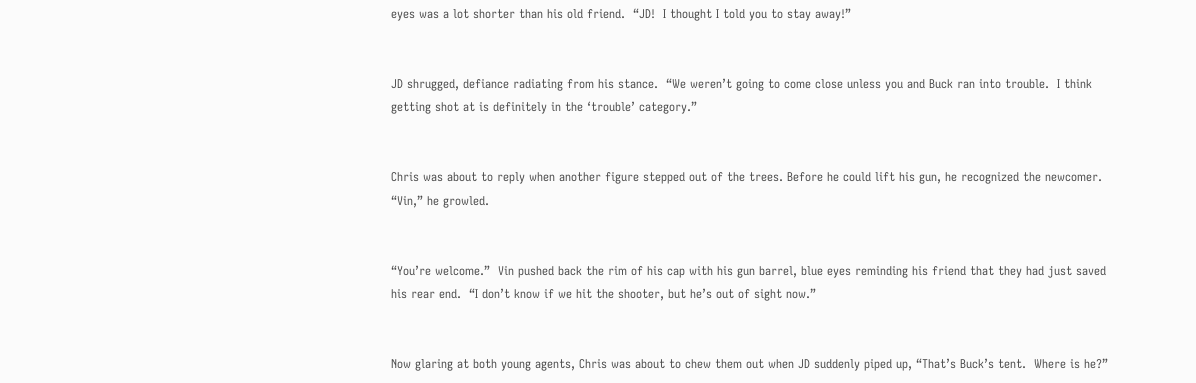eyes was a lot shorter than his old friend.  “JD!  I thought I told you to stay away!”


JD shrugged, defiance radiating from his stance.  “We weren’t going to come close unless you and Buck ran into trouble.  I think getting shot at is definitely in the ‘trouble’ category.”


Chris was about to reply when another figure stepped out of the trees. Before he could lift his gun, he recognized the newcomer. “Vin,” he growled.


“You’re welcome.”  Vin pushed back the rim of his cap with his gun barrel, blue eyes reminding his friend that they had just saved his rear end.  “I don’t know if we hit the shooter, but he’s out of sight now.”


Now glaring at both young agents, Chris was about to chew them out when JD suddenly piped up, “That’s Buck’s tent.  Where is he?”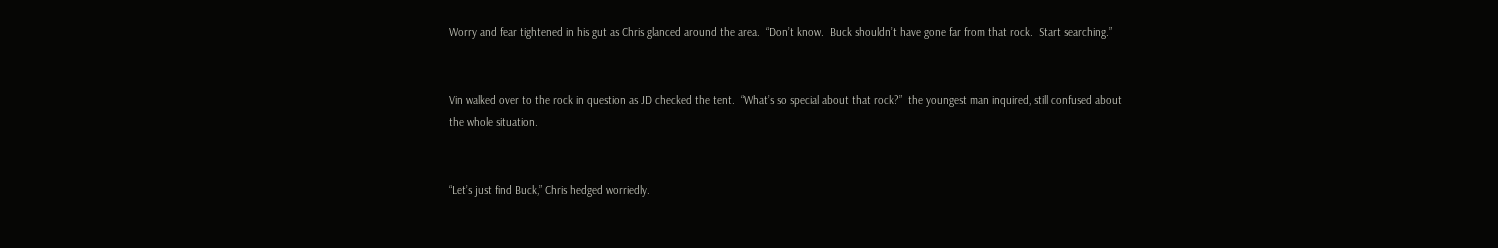Worry and fear tightened in his gut as Chris glanced around the area.  “Don’t know.  Buck shouldn’t have gone far from that rock.  Start searching.”


Vin walked over to the rock in question as JD checked the tent.  “What’s so special about that rock?”  the youngest man inquired, still confused about the whole situation.


“Let’s just find Buck,” Chris hedged worriedly.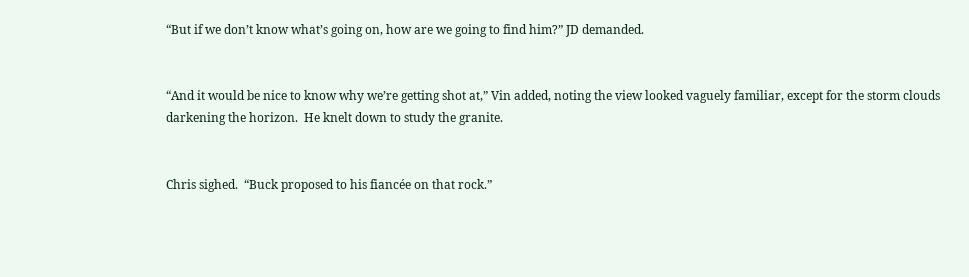“But if we don’t know what’s going on, how are we going to find him?” JD demanded.


“And it would be nice to know why we’re getting shot at,” Vin added, noting the view looked vaguely familiar, except for the storm clouds darkening the horizon.  He knelt down to study the granite.


Chris sighed.  “Buck proposed to his fiancée on that rock.”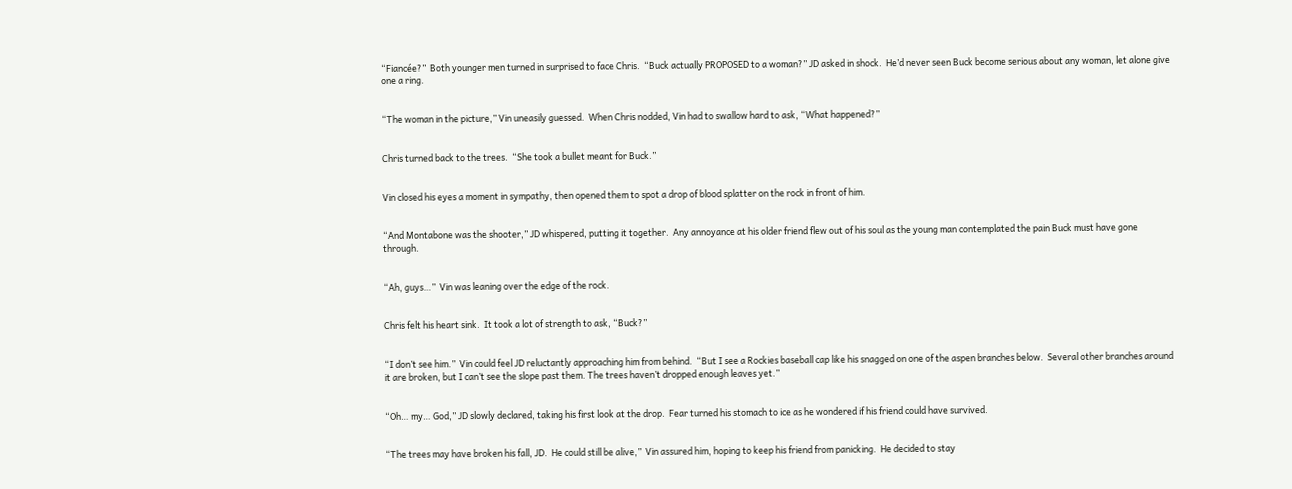“Fiancée?”  Both younger men turned in surprised to face Chris.  “Buck actually PROPOSED to a woman?” JD asked in shock.  He’d never seen Buck become serious about any woman, let alone give one a ring.


“The woman in the picture,” Vin uneasily guessed.  When Chris nodded, Vin had to swallow hard to ask, “What happened?”


Chris turned back to the trees.  “She took a bullet meant for Buck.”


Vin closed his eyes a moment in sympathy, then opened them to spot a drop of blood splatter on the rock in front of him.


“And Montabone was the shooter,” JD whispered, putting it together.  Any annoyance at his older friend flew out of his soul as the young man contemplated the pain Buck must have gone through.


“Ah, guys…”  Vin was leaning over the edge of the rock.


Chris felt his heart sink.  It took a lot of strength to ask, “Buck?”


“I don’t see him.”  Vin could feel JD reluctantly approaching him from behind.  “But I see a Rockies baseball cap like his snagged on one of the aspen branches below.  Several other branches around it are broken, but I can’t see the slope past them. The trees haven’t dropped enough leaves yet.”


“Oh… my… God,” JD slowly declared, taking his first look at the drop.  Fear turned his stomach to ice as he wondered if his friend could have survived.


“The trees may have broken his fall, JD.  He could still be alive,”  Vin assured him, hoping to keep his friend from panicking.  He decided to stay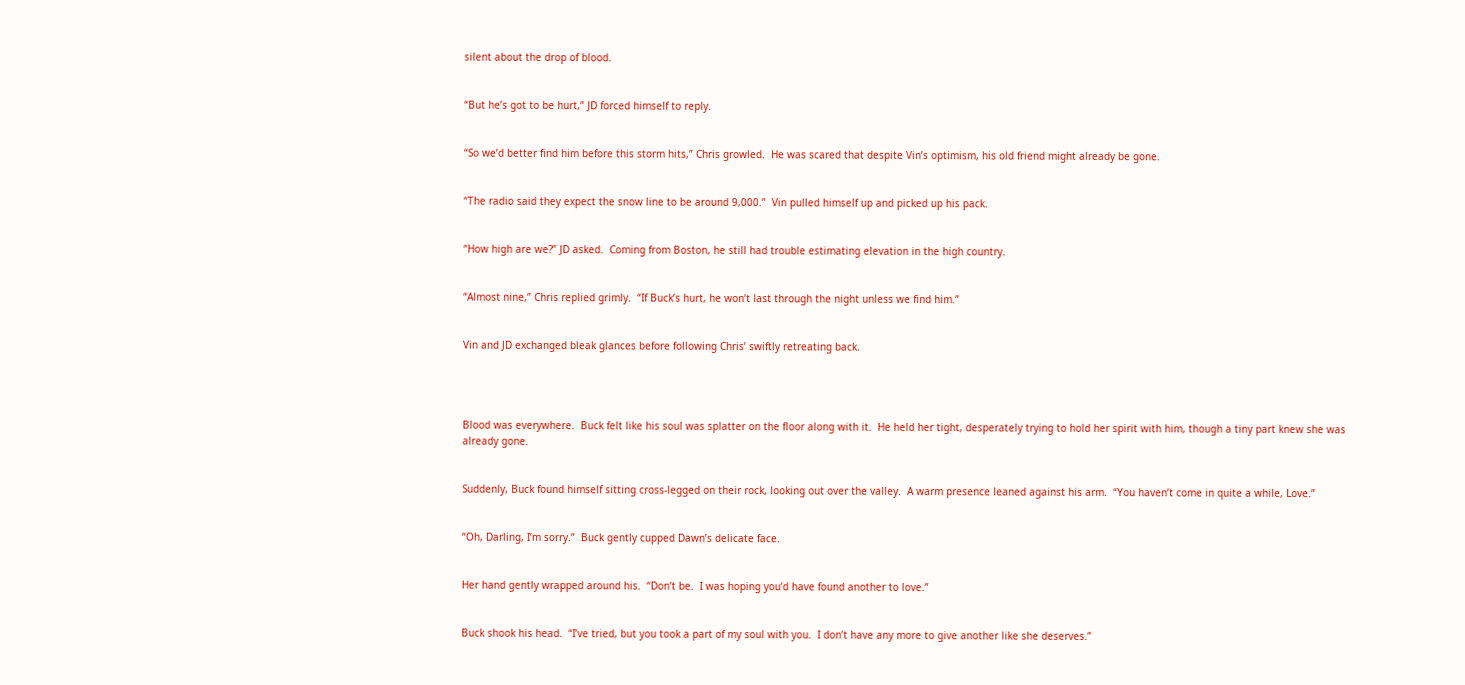silent about the drop of blood.


“But he’s got to be hurt,” JD forced himself to reply.


“So we’d better find him before this storm hits,” Chris growled.  He was scared that despite Vin’s optimism, his old friend might already be gone.


“The radio said they expect the snow line to be around 9,000.”  Vin pulled himself up and picked up his pack.


“How high are we?” JD asked.  Coming from Boston, he still had trouble estimating elevation in the high country.


“Almost nine,” Chris replied grimly.  “If Buck’s hurt, he won’t last through the night unless we find him.”


Vin and JD exchanged bleak glances before following Chris’ swiftly retreating back.




Blood was everywhere.  Buck felt like his soul was splatter on the floor along with it.  He held her tight, desperately trying to hold her spirit with him, though a tiny part knew she was already gone.


Suddenly, Buck found himself sitting cross-legged on their rock, looking out over the valley.  A warm presence leaned against his arm.  “You haven’t come in quite a while, Love.”


“Oh, Darling, I’m sorry.”  Buck gently cupped Dawn’s delicate face.


Her hand gently wrapped around his.  “Don’t be.  I was hoping you’d have found another to love.”


Buck shook his head.  “I’ve tried, but you took a part of my soul with you.  I don’t have any more to give another like she deserves.”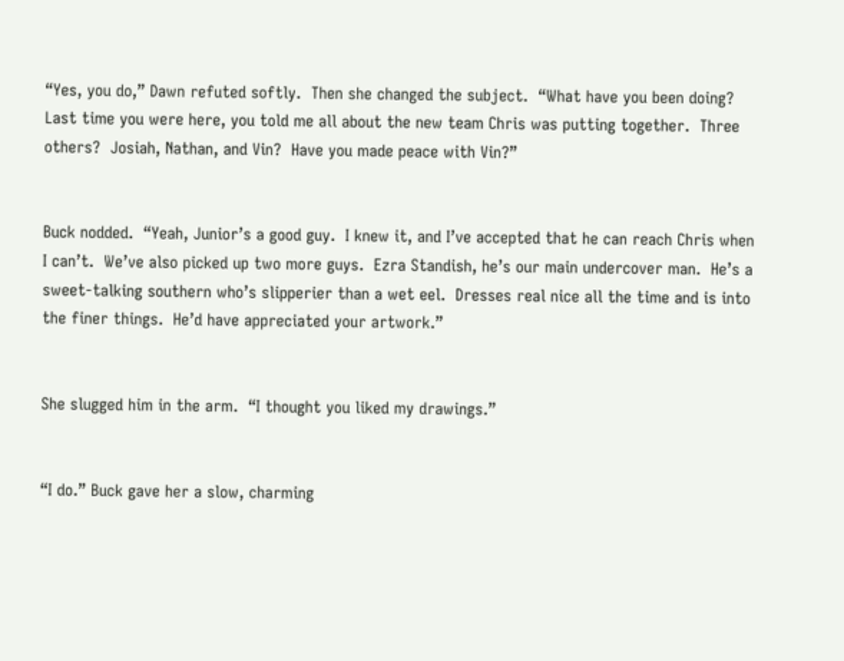“Yes, you do,” Dawn refuted softly.  Then she changed the subject.  “What have you been doing?  Last time you were here, you told me all about the new team Chris was putting together.  Three others?  Josiah, Nathan, and Vin?  Have you made peace with Vin?”


Buck nodded.  “Yeah, Junior’s a good guy.  I knew it, and I’ve accepted that he can reach Chris when I can’t.  We’ve also picked up two more guys.  Ezra Standish, he’s our main undercover man.  He’s a sweet-talking southern who’s slipperier than a wet eel.  Dresses real nice all the time and is into the finer things.  He’d have appreciated your artwork.”


She slugged him in the arm.  “I thought you liked my drawings.”


“I do.” Buck gave her a slow, charming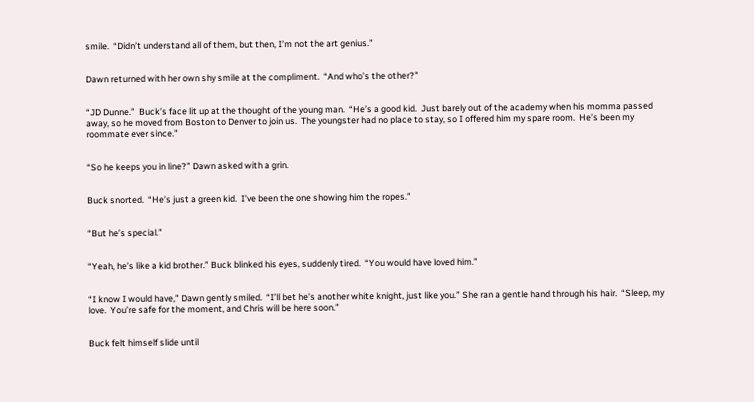smile.  “Didn’t understand all of them, but then, I’m not the art genius.”


Dawn returned with her own shy smile at the compliment.  “And who’s the other?”


“JD Dunne.”  Buck’s face lit up at the thought of the young man.  “He’s a good kid.  Just barely out of the academy when his momma passed away, so he moved from Boston to Denver to join us.  The youngster had no place to stay, so I offered him my spare room.  He’s been my roommate ever since.”


“So he keeps you in line?” Dawn asked with a grin.


Buck snorted.  “He’s just a green kid.  I’ve been the one showing him the ropes.”


“But he’s special.”


“Yeah, he’s like a kid brother.” Buck blinked his eyes, suddenly tired.  “You would have loved him.”


“I know I would have,” Dawn gently smiled.  “I’ll bet he’s another white knight, just like you.” She ran a gentle hand through his hair.  “Sleep, my love.  You’re safe for the moment, and Chris will be here soon.”


Buck felt himself slide until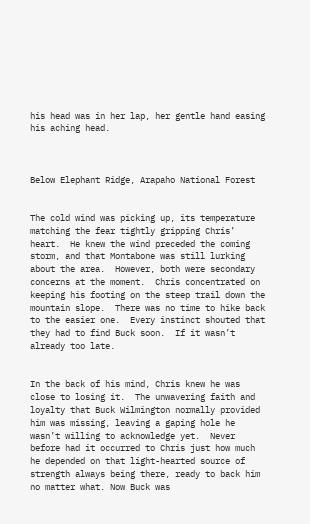his head was in her lap, her gentle hand easing his aching head.



Below Elephant Ridge, Arapaho National Forest


The cold wind was picking up, its temperature matching the fear tightly gripping Chris’ heart.  He knew the wind preceded the coming storm, and that Montabone was still lurking about the area.  However, both were secondary concerns at the moment.  Chris concentrated on keeping his footing on the steep trail down the mountain slope.  There was no time to hike back to the easier one.  Every instinct shouted that they had to find Buck soon.  If it wasn’t already too late.


In the back of his mind, Chris knew he was close to losing it.  The unwavering faith and loyalty that Buck Wilmington normally provided him was missing, leaving a gaping hole he wasn’t willing to acknowledge yet.  Never before had it occurred to Chris just how much he depended on that light-hearted source of strength always being there, ready to back him no matter what. Now Buck was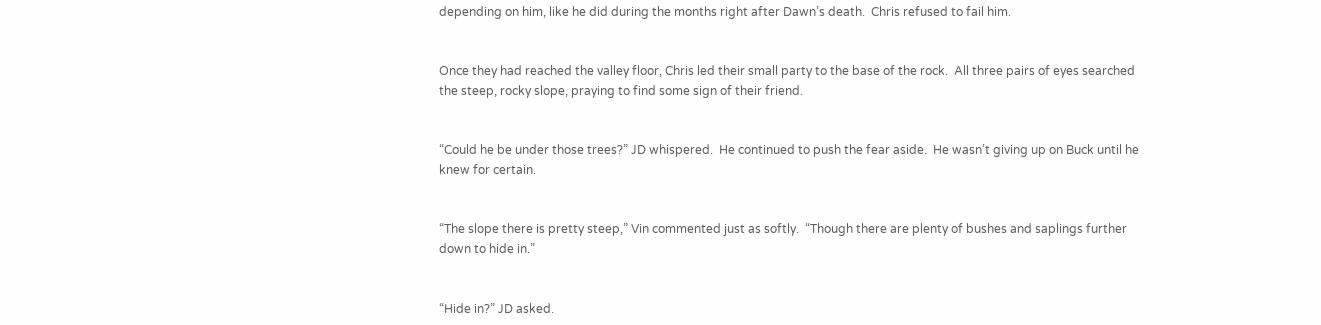depending on him, like he did during the months right after Dawn’s death.  Chris refused to fail him.


Once they had reached the valley floor, Chris led their small party to the base of the rock.  All three pairs of eyes searched the steep, rocky slope, praying to find some sign of their friend.


“Could he be under those trees?” JD whispered.  He continued to push the fear aside.  He wasn’t giving up on Buck until he knew for certain.


“The slope there is pretty steep,” Vin commented just as softly.  “Though there are plenty of bushes and saplings further down to hide in.”


“Hide in?” JD asked.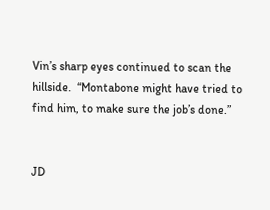Vin’s sharp eyes continued to scan the hillside.  “Montabone might have tried to find him, to make sure the job’s done.”


JD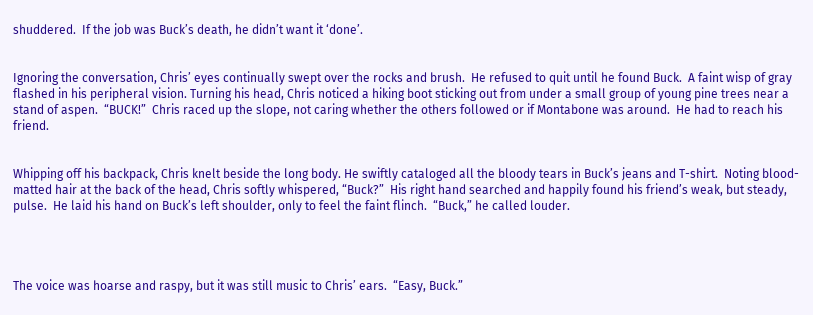shuddered.  If the job was Buck’s death, he didn’t want it ‘done’.


Ignoring the conversation, Chris’ eyes continually swept over the rocks and brush.  He refused to quit until he found Buck.  A faint wisp of gray flashed in his peripheral vision. Turning his head, Chris noticed a hiking boot sticking out from under a small group of young pine trees near a stand of aspen.  “BUCK!”  Chris raced up the slope, not caring whether the others followed or if Montabone was around.  He had to reach his friend.


Whipping off his backpack, Chris knelt beside the long body. He swiftly cataloged all the bloody tears in Buck’s jeans and T-shirt.  Noting blood-matted hair at the back of the head, Chris softly whispered, “Buck?”  His right hand searched and happily found his friend’s weak, but steady, pulse.  He laid his hand on Buck’s left shoulder, only to feel the faint flinch.  “Buck,” he called louder.




The voice was hoarse and raspy, but it was still music to Chris’ ears.  “Easy, Buck.”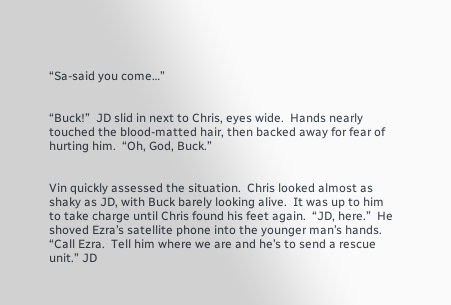“Sa-said you come…”


“Buck!”  JD slid in next to Chris, eyes wide.  Hands nearly touched the blood-matted hair, then backed away for fear of hurting him.  “Oh, God, Buck.”


Vin quickly assessed the situation.  Chris looked almost as shaky as JD, with Buck barely looking alive.  It was up to him to take charge until Chris found his feet again.  “JD, here.”  He shoved Ezra’s satellite phone into the younger man’s hands.  “Call Ezra.  Tell him where we are and he’s to send a rescue unit.” JD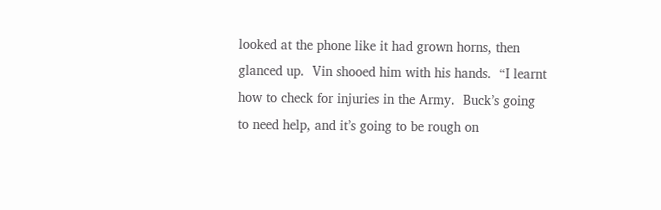looked at the phone like it had grown horns, then glanced up.  Vin shooed him with his hands.  “I learnt how to check for injuries in the Army.  Buck’s going to need help, and it’s going to be rough on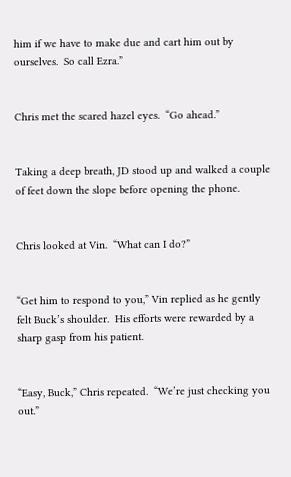him if we have to make due and cart him out by ourselves.  So call Ezra.”


Chris met the scared hazel eyes.  “Go ahead.”


Taking a deep breath, JD stood up and walked a couple of feet down the slope before opening the phone.


Chris looked at Vin.  “What can I do?”


“Get him to respond to you,” Vin replied as he gently felt Buck’s shoulder.  His efforts were rewarded by a sharp gasp from his patient.


“Easy, Buck,” Chris repeated.  “We’re just checking you out.”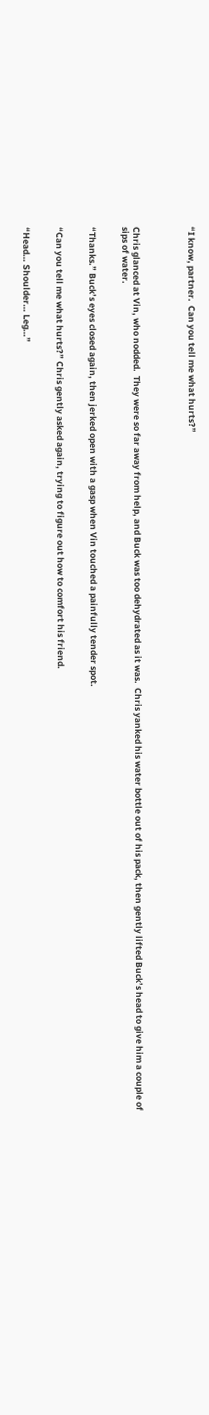“I know, partner.  Can you tell me what hurts?”




Chris glanced at Vin, who nodded.  They were so far away from help, and Buck was too dehydrated as it was.  Chris yanked his water bottle out of his pack, then gently lifted Buck’s head to give him a couple of sips of water.


“Thanks.” Buck’s eyes closed again, then jerked open with a gasp when Vin touched a painfully tender spot.


“Can you tell me what hurts?” Chris gently asked again, trying to figure out how to comfort his friend.


“Head… Shoulder… Leg…”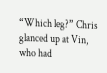“Which leg?” Chris glanced up at Vin, who had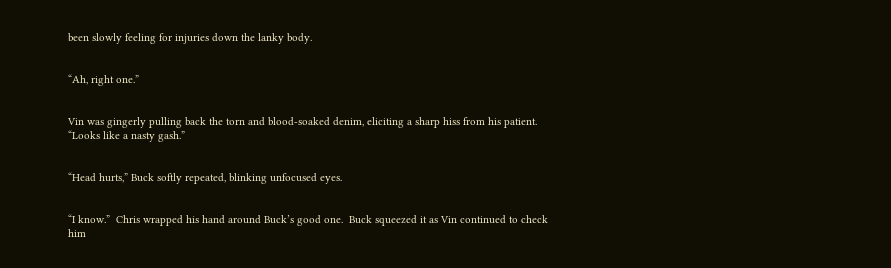been slowly feeling for injuries down the lanky body.


“Ah, right one.”


Vin was gingerly pulling back the torn and blood-soaked denim, eliciting a sharp hiss from his patient.  “Looks like a nasty gash.”


“Head hurts,” Buck softly repeated, blinking unfocused eyes.


“I know.”  Chris wrapped his hand around Buck’s good one.  Buck squeezed it as Vin continued to check him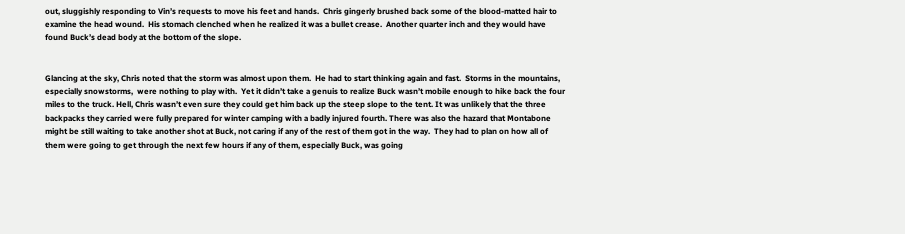out, sluggishly responding to Vin’s requests to move his feet and hands.  Chris gingerly brushed back some of the blood-matted hair to examine the head wound.  His stomach clenched when he realized it was a bullet crease.  Another quarter inch and they would have found Buck’s dead body at the bottom of the slope.


Glancing at the sky, Chris noted that the storm was almost upon them.  He had to start thinking again and fast.  Storms in the mountains, especially snowstorms,  were nothing to play with.  Yet it didn’t take a genuis to realize Buck wasn’t mobile enough to hike back the four miles to the truck. Hell, Chris wasn’t even sure they could get him back up the steep slope to the tent. It was unlikely that the three backpacks they carried were fully prepared for winter camping with a badly injured fourth. There was also the hazard that Montabone might be still waiting to take another shot at Buck, not caring if any of the rest of them got in the way.  They had to plan on how all of them were going to get through the next few hours if any of them, especially Buck, was going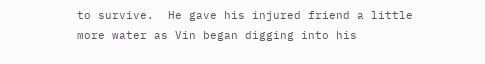to survive.  He gave his injured friend a little more water as Vin began digging into his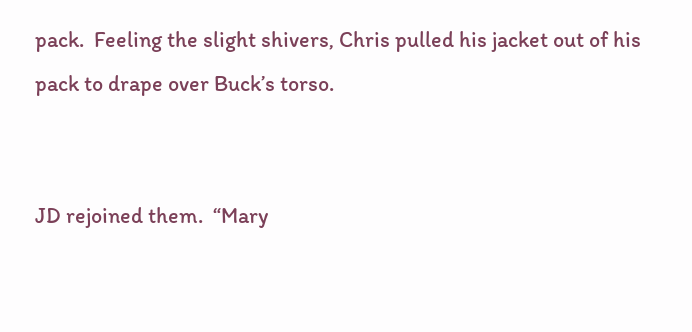pack.  Feeling the slight shivers, Chris pulled his jacket out of his pack to drape over Buck’s torso.


JD rejoined them.  “Mary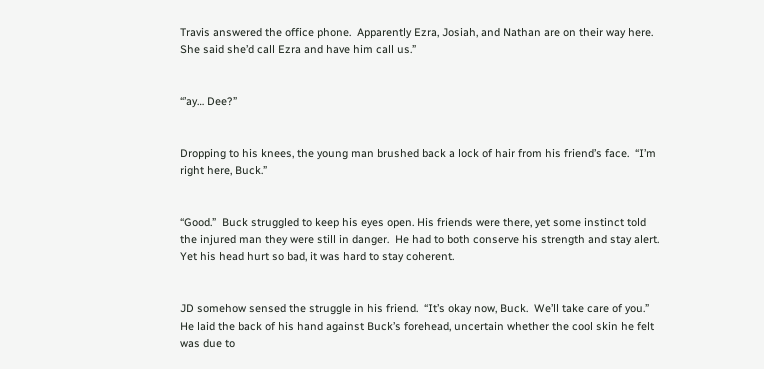Travis answered the office phone.  Apparently Ezra, Josiah, and Nathan are on their way here.  She said she’d call Ezra and have him call us.”


“’ay… Dee?”


Dropping to his knees, the young man brushed back a lock of hair from his friend’s face.  “I’m right here, Buck.”


“Good.”  Buck struggled to keep his eyes open. His friends were there, yet some instinct told the injured man they were still in danger.  He had to both conserve his strength and stay alert.  Yet his head hurt so bad, it was hard to stay coherent.


JD somehow sensed the struggle in his friend.  “It’s okay now, Buck.  We’ll take care of you.”  He laid the back of his hand against Buck’s forehead, uncertain whether the cool skin he felt was due to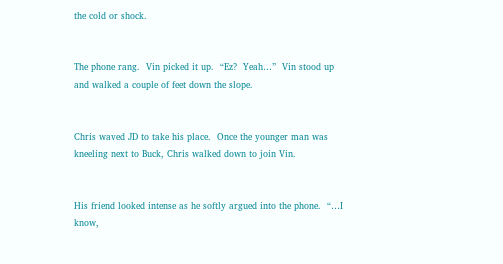the cold or shock.


The phone rang.  Vin picked it up.  “Ez?  Yeah…”  Vin stood up and walked a couple of feet down the slope.


Chris waved JD to take his place.  Once the younger man was kneeling next to Buck, Chris walked down to join Vin.


His friend looked intense as he softly argued into the phone.  “…I know,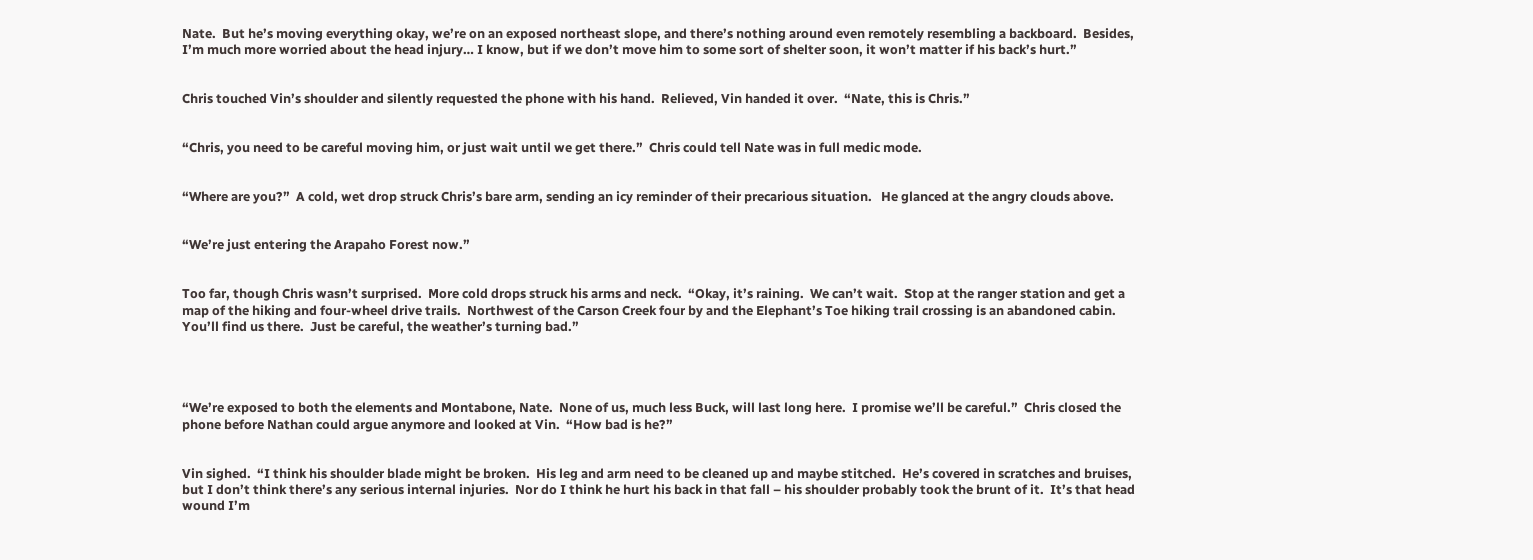Nate.  But he’s moving everything okay, we’re on an exposed northeast slope, and there’s nothing around even remotely resembling a backboard.  Besides, I’m much more worried about the head injury… I know, but if we don’t move him to some sort of shelter soon, it won’t matter if his back’s hurt.”


Chris touched Vin’s shoulder and silently requested the phone with his hand.  Relieved, Vin handed it over.  “Nate, this is Chris.”


“Chris, you need to be careful moving him, or just wait until we get there.”  Chris could tell Nate was in full medic mode.


“Where are you?”  A cold, wet drop struck Chris’s bare arm, sending an icy reminder of their precarious situation.   He glanced at the angry clouds above.


“We’re just entering the Arapaho Forest now.”


Too far, though Chris wasn’t surprised.  More cold drops struck his arms and neck.  “Okay, it’s raining.  We can’t wait.  Stop at the ranger station and get a map of the hiking and four-wheel drive trails.  Northwest of the Carson Creek four by and the Elephant’s Toe hiking trail crossing is an abandoned cabin.  You’ll find us there.  Just be careful, the weather’s turning bad.”




“We’re exposed to both the elements and Montabone, Nate.  None of us, much less Buck, will last long here.  I promise we’ll be careful.”  Chris closed the phone before Nathan could argue anymore and looked at Vin.  “How bad is he?”


Vin sighed.  “I think his shoulder blade might be broken.  His leg and arm need to be cleaned up and maybe stitched.  He’s covered in scratches and bruises, but I don’t think there’s any serious internal injuries.  Nor do I think he hurt his back in that fall – his shoulder probably took the brunt of it.  It’s that head wound I’m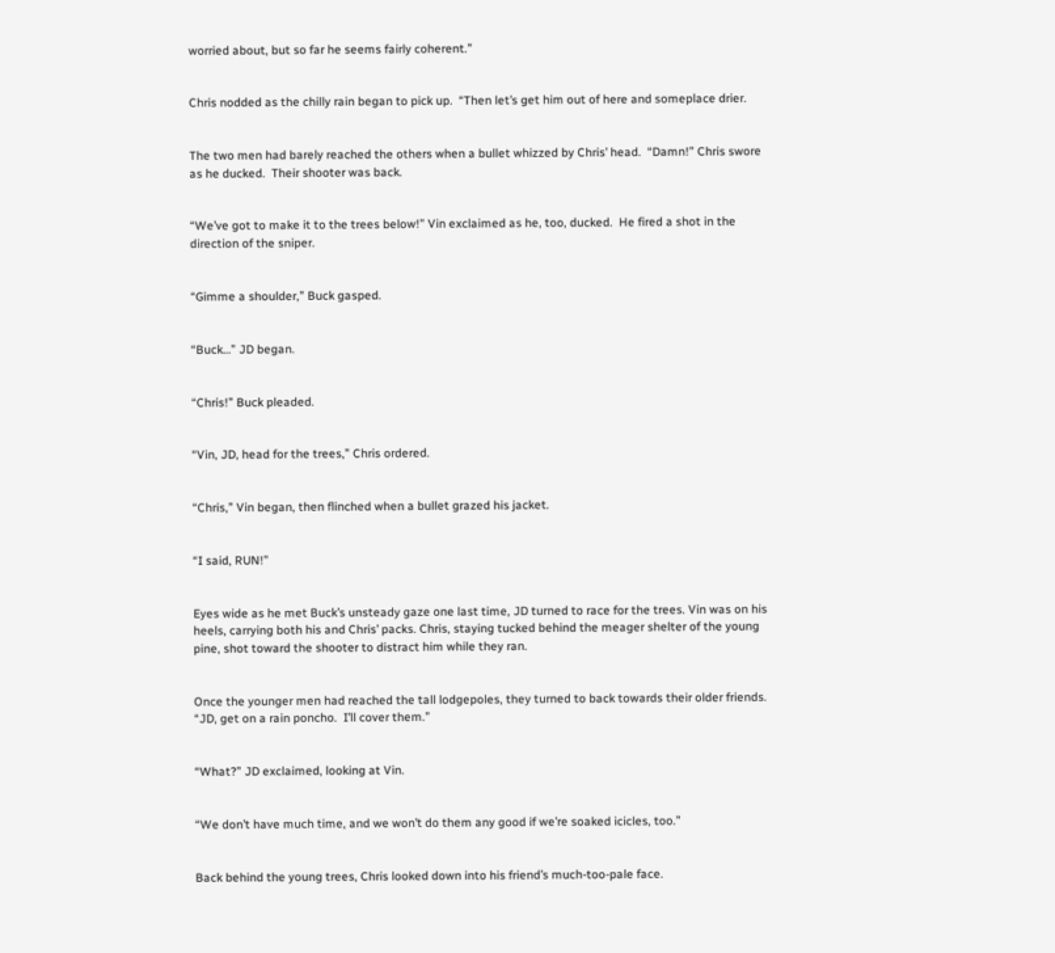worried about, but so far he seems fairly coherent.”


Chris nodded as the chilly rain began to pick up.  “Then let’s get him out of here and someplace drier.


The two men had barely reached the others when a bullet whizzed by Chris’ head.  “Damn!” Chris swore as he ducked.  Their shooter was back.


“We’ve got to make it to the trees below!” Vin exclaimed as he, too, ducked.  He fired a shot in the direction of the sniper.


“Gimme a shoulder,” Buck gasped.


“Buck…” JD began.


“Chris!” Buck pleaded.


“Vin, JD, head for the trees,” Chris ordered.


“Chris,” Vin began, then flinched when a bullet grazed his jacket.


“I said, RUN!”


Eyes wide as he met Buck’s unsteady gaze one last time, JD turned to race for the trees. Vin was on his heels, carrying both his and Chris’ packs. Chris, staying tucked behind the meager shelter of the young pine, shot toward the shooter to distract him while they ran.


Once the younger men had reached the tall lodgepoles, they turned to back towards their older friends.  “JD, get on a rain poncho.  I’ll cover them.”


“What?” JD exclaimed, looking at Vin.


“We don’t have much time, and we won’t do them any good if we’re soaked icicles, too.”


Back behind the young trees, Chris looked down into his friend’s much-too-pale face.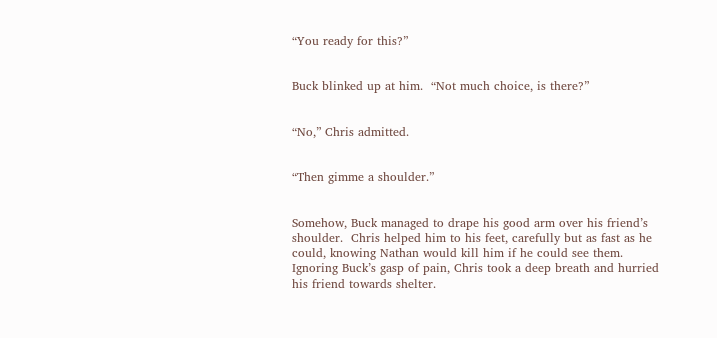“You ready for this?”


Buck blinked up at him.  “Not much choice, is there?”


“No,” Chris admitted.


“Then gimme a shoulder.”


Somehow, Buck managed to drape his good arm over his friend’s shoulder.  Chris helped him to his feet, carefully but as fast as he could, knowing Nathan would kill him if he could see them.  Ignoring Buck’s gasp of pain, Chris took a deep breath and hurried his friend towards shelter.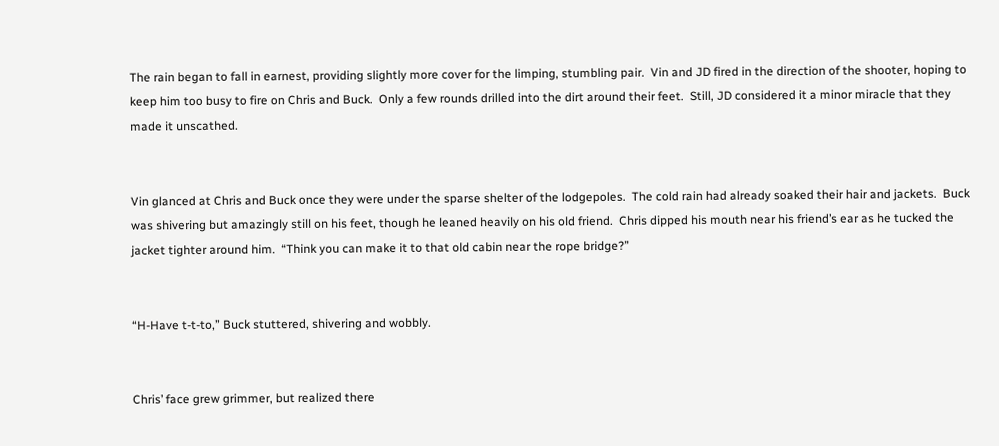The rain began to fall in earnest, providing slightly more cover for the limping, stumbling pair.  Vin and JD fired in the direction of the shooter, hoping to keep him too busy to fire on Chris and Buck.  Only a few rounds drilled into the dirt around their feet.  Still, JD considered it a minor miracle that they made it unscathed.


Vin glanced at Chris and Buck once they were under the sparse shelter of the lodgepoles.  The cold rain had already soaked their hair and jackets.  Buck was shivering but amazingly still on his feet, though he leaned heavily on his old friend.  Chris dipped his mouth near his friend’s ear as he tucked the jacket tighter around him.  “Think you can make it to that old cabin near the rope bridge?”


“H-Have t-t-to,” Buck stuttered, shivering and wobbly.


Chris’ face grew grimmer, but realized there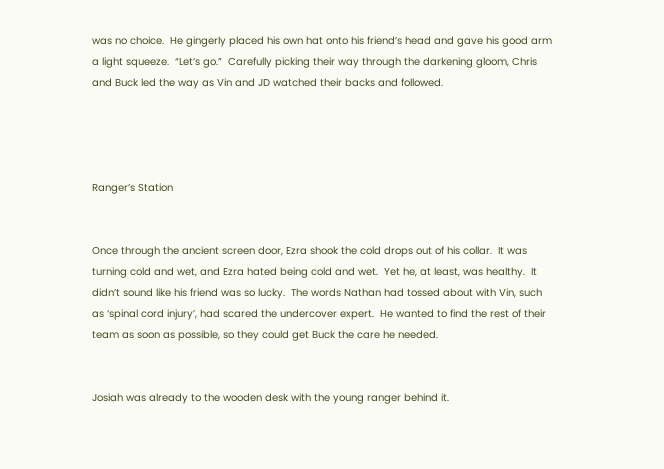was no choice.  He gingerly placed his own hat onto his friend’s head and gave his good arm a light squeeze.  “Let’s go.”  Carefully picking their way through the darkening gloom, Chris and Buck led the way as Vin and JD watched their backs and followed.




Ranger’s Station


Once through the ancient screen door, Ezra shook the cold drops out of his collar.  It was turning cold and wet, and Ezra hated being cold and wet.  Yet he, at least, was healthy.  It didn’t sound like his friend was so lucky.  The words Nathan had tossed about with Vin, such as ‘spinal cord injury’, had scared the undercover expert.  He wanted to find the rest of their team as soon as possible, so they could get Buck the care he needed.


Josiah was already to the wooden desk with the young ranger behind it.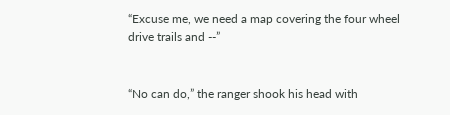“Excuse me, we need a map covering the four wheel drive trails and --”


“No can do,” the ranger shook his head with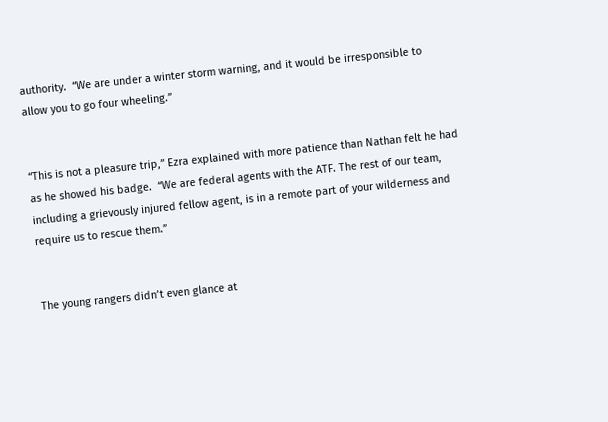authority.  “We are under a winter storm warning, and it would be irresponsible to allow you to go four wheeling.”


“This is not a pleasure trip,” Ezra explained with more patience than Nathan felt he had as he showed his badge.  “We are federal agents with the ATF. The rest of our team, including a grievously injured fellow agent, is in a remote part of your wilderness and require us to rescue them.”


The young rangers didn’t even glance at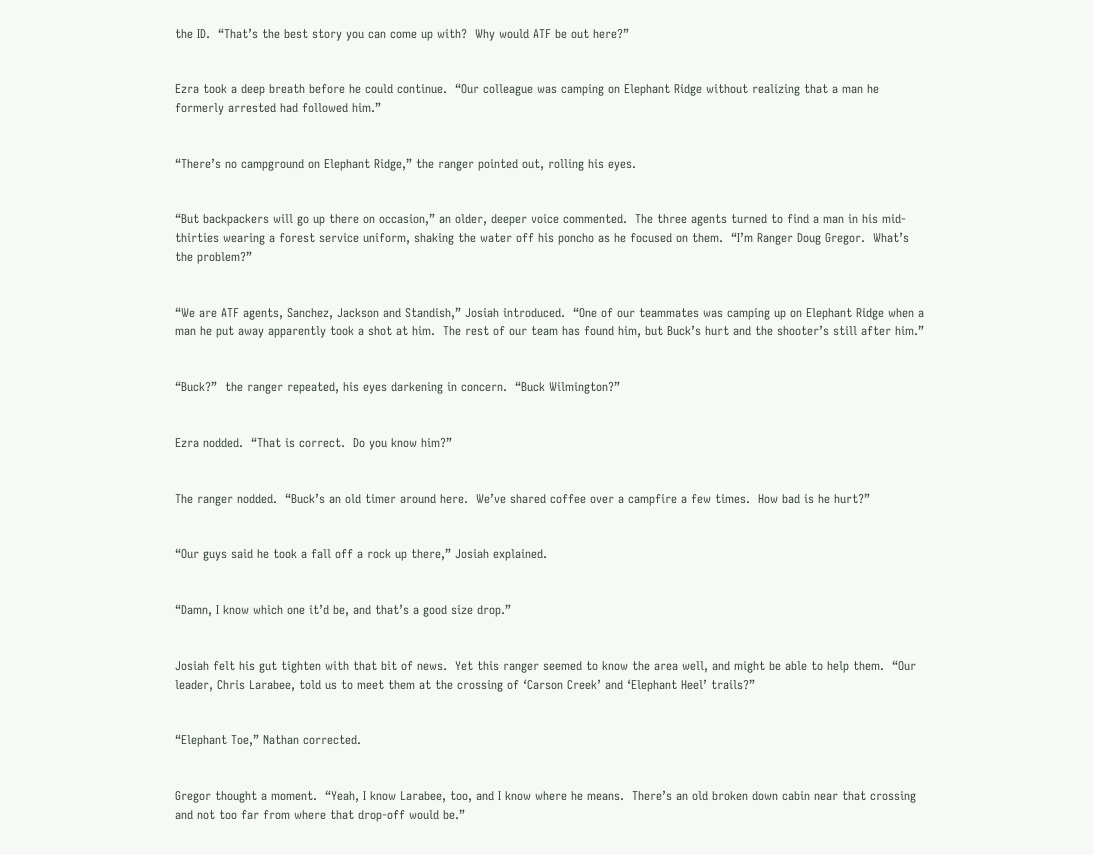the ID.  “That’s the best story you can come up with?  Why would ATF be out here?”


Ezra took a deep breath before he could continue.  “Our colleague was camping on Elephant Ridge without realizing that a man he formerly arrested had followed him.”


“There’s no campground on Elephant Ridge,” the ranger pointed out, rolling his eyes.


“But backpackers will go up there on occasion,” an older, deeper voice commented.  The three agents turned to find a man in his mid-thirties wearing a forest service uniform, shaking the water off his poncho as he focused on them.  “I’m Ranger Doug Gregor.  What’s the problem?”


“We are ATF agents, Sanchez, Jackson and Standish,” Josiah introduced.  “One of our teammates was camping up on Elephant Ridge when a man he put away apparently took a shot at him.  The rest of our team has found him, but Buck’s hurt and the shooter’s still after him.”


“Buck?”  the ranger repeated, his eyes darkening in concern.  “Buck Wilmington?”


Ezra nodded.  “That is correct.  Do you know him?”


The ranger nodded.  “Buck’s an old timer around here.  We’ve shared coffee over a campfire a few times.  How bad is he hurt?”


“Our guys said he took a fall off a rock up there,” Josiah explained.


“Damn, I know which one it’d be, and that’s a good size drop.”


Josiah felt his gut tighten with that bit of news.  Yet this ranger seemed to know the area well, and might be able to help them.  “Our leader, Chris Larabee, told us to meet them at the crossing of ‘Carson Creek’ and ‘Elephant Heel’ trails?”


“Elephant Toe,” Nathan corrected.


Gregor thought a moment.  “Yeah, I know Larabee, too, and I know where he means.  There’s an old broken down cabin near that crossing and not too far from where that drop-off would be.”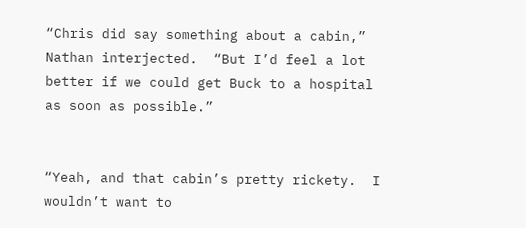“Chris did say something about a cabin,” Nathan interjected.  “But I’d feel a lot better if we could get Buck to a hospital as soon as possible.”


“Yeah, and that cabin’s pretty rickety.  I wouldn’t want to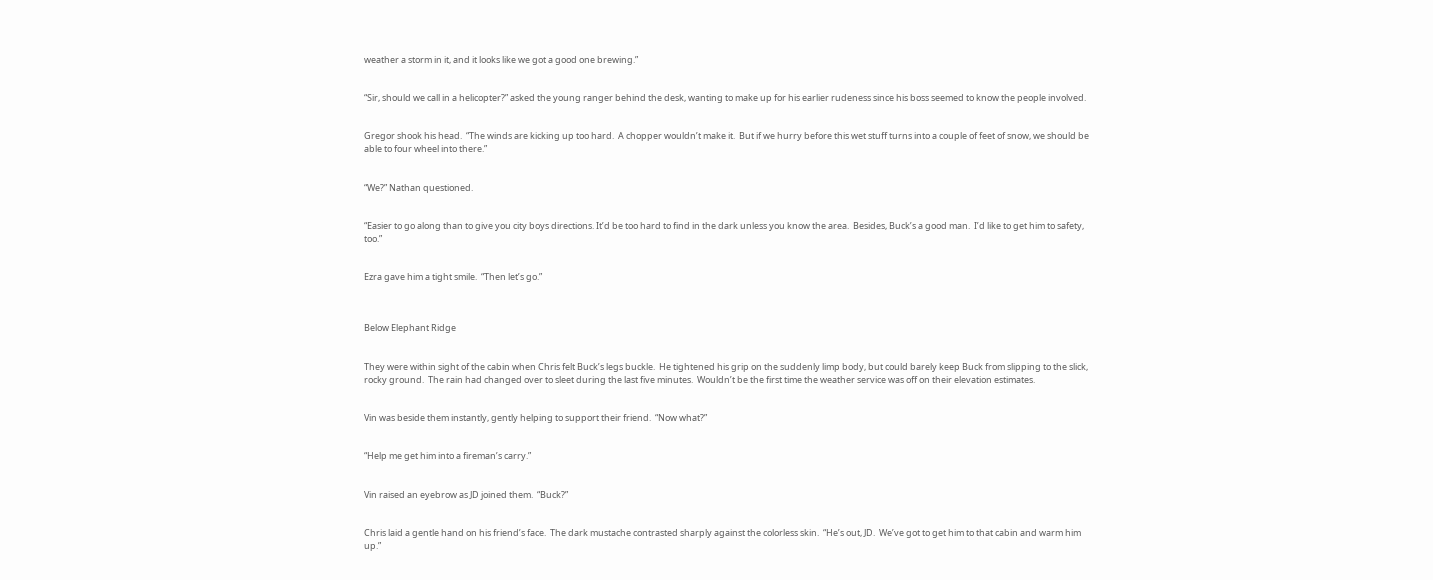weather a storm in it, and it looks like we got a good one brewing.”


“Sir, should we call in a helicopter?” asked the young ranger behind the desk, wanting to make up for his earlier rudeness since his boss seemed to know the people involved.


Gregor shook his head.  “The winds are kicking up too hard.  A chopper wouldn’t make it.  But if we hurry before this wet stuff turns into a couple of feet of snow, we should be able to four wheel into there.”


“We?” Nathan questioned.


“Easier to go along than to give you city boys directions. It’d be too hard to find in the dark unless you know the area.  Besides, Buck’s a good man.  I’d like to get him to safety, too.”


Ezra gave him a tight smile.  “Then let’s go.”



Below Elephant Ridge


They were within sight of the cabin when Chris felt Buck’s legs buckle.  He tightened his grip on the suddenly limp body, but could barely keep Buck from slipping to the slick, rocky ground.  The rain had changed over to sleet during the last five minutes.  Wouldn’t be the first time the weather service was off on their elevation estimates.


Vin was beside them instantly, gently helping to support their friend.  “Now what?”


“Help me get him into a fireman’s carry.”


Vin raised an eyebrow as JD joined them.  “Buck?”


Chris laid a gentle hand on his friend’s face.  The dark mustache contrasted sharply against the colorless skin.  “He’s out, JD.  We’ve got to get him to that cabin and warm him up.”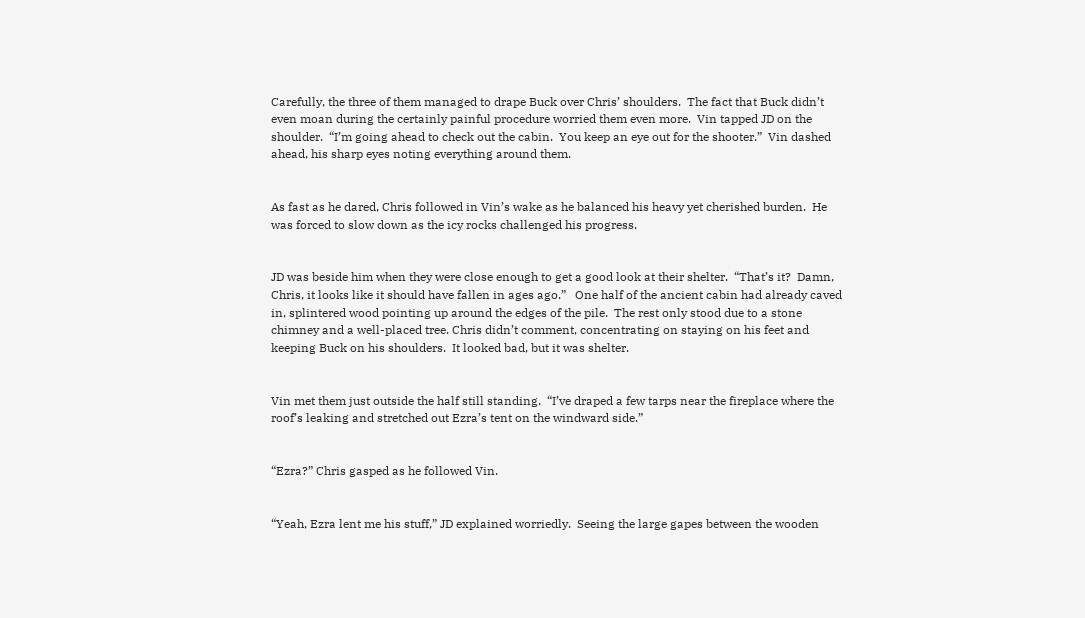Carefully, the three of them managed to drape Buck over Chris’ shoulders.  The fact that Buck didn’t even moan during the certainly painful procedure worried them even more.  Vin tapped JD on the shoulder.  “I’m going ahead to check out the cabin.  You keep an eye out for the shooter.”  Vin dashed ahead, his sharp eyes noting everything around them.


As fast as he dared, Chris followed in Vin’s wake as he balanced his heavy yet cherished burden.  He was forced to slow down as the icy rocks challenged his progress.


JD was beside him when they were close enough to get a good look at their shelter.  “That’s it?  Damn, Chris, it looks like it should have fallen in ages ago.”   One half of the ancient cabin had already caved in, splintered wood pointing up around the edges of the pile.  The rest only stood due to a stone chimney and a well-placed tree. Chris didn’t comment, concentrating on staying on his feet and keeping Buck on his shoulders.  It looked bad, but it was shelter.


Vin met them just outside the half still standing.  “I’ve draped a few tarps near the fireplace where the roof’s leaking and stretched out Ezra’s tent on the windward side.”


“Ezra?” Chris gasped as he followed Vin.


“Yeah, Ezra lent me his stuff,” JD explained worriedly.  Seeing the large gapes between the wooden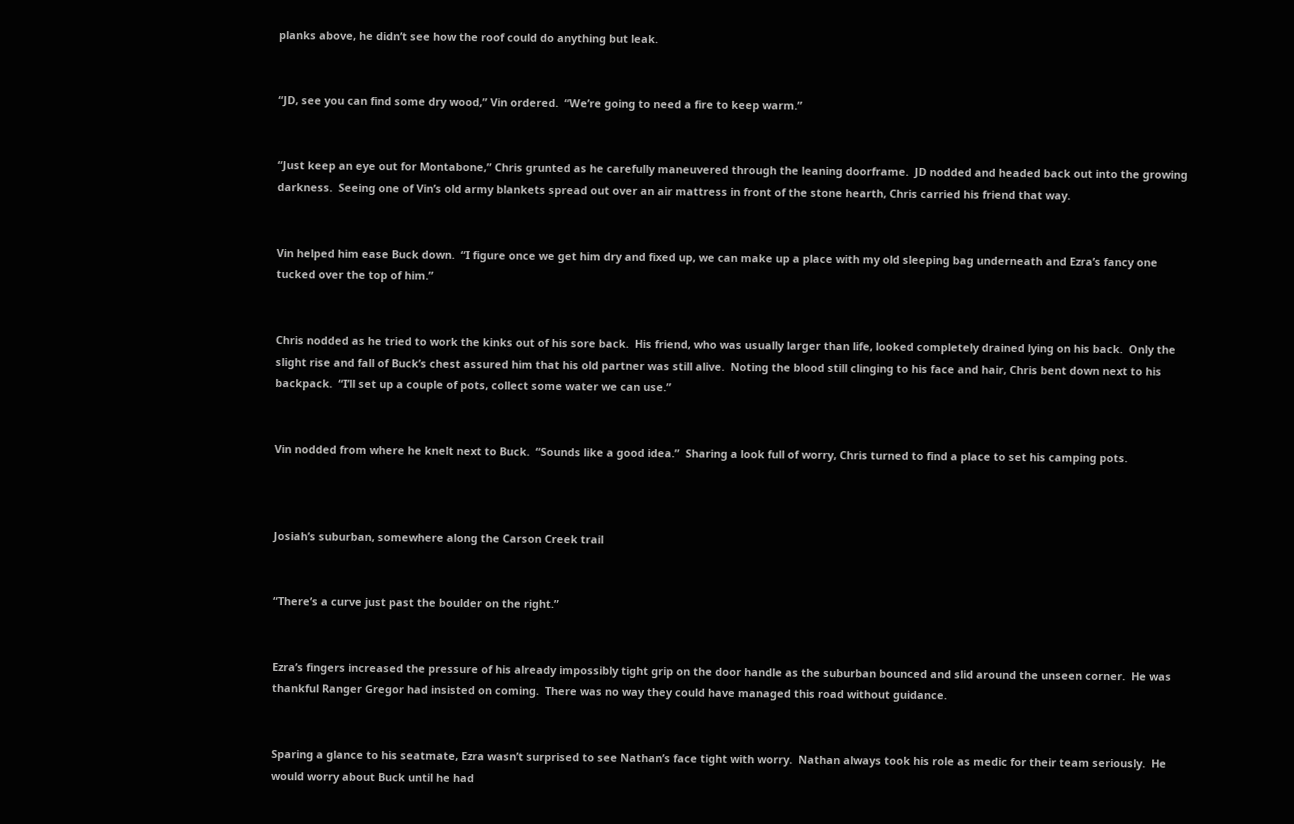planks above, he didn’t see how the roof could do anything but leak.


“JD, see you can find some dry wood,” Vin ordered.  “We’re going to need a fire to keep warm.”


“Just keep an eye out for Montabone,” Chris grunted as he carefully maneuvered through the leaning doorframe.  JD nodded and headed back out into the growing darkness.  Seeing one of Vin’s old army blankets spread out over an air mattress in front of the stone hearth, Chris carried his friend that way.


Vin helped him ease Buck down.  “I figure once we get him dry and fixed up, we can make up a place with my old sleeping bag underneath and Ezra’s fancy one tucked over the top of him.”


Chris nodded as he tried to work the kinks out of his sore back.  His friend, who was usually larger than life, looked completely drained lying on his back.  Only the slight rise and fall of Buck’s chest assured him that his old partner was still alive.  Noting the blood still clinging to his face and hair, Chris bent down next to his backpack.  “I’ll set up a couple of pots, collect some water we can use.”


Vin nodded from where he knelt next to Buck.  “Sounds like a good idea.”  Sharing a look full of worry, Chris turned to find a place to set his camping pots.



Josiah’s suburban, somewhere along the Carson Creek trail


“There’s a curve just past the boulder on the right.”


Ezra’s fingers increased the pressure of his already impossibly tight grip on the door handle as the suburban bounced and slid around the unseen corner.  He was thankful Ranger Gregor had insisted on coming.  There was no way they could have managed this road without guidance.


Sparing a glance to his seatmate, Ezra wasn’t surprised to see Nathan’s face tight with worry.  Nathan always took his role as medic for their team seriously.  He would worry about Buck until he had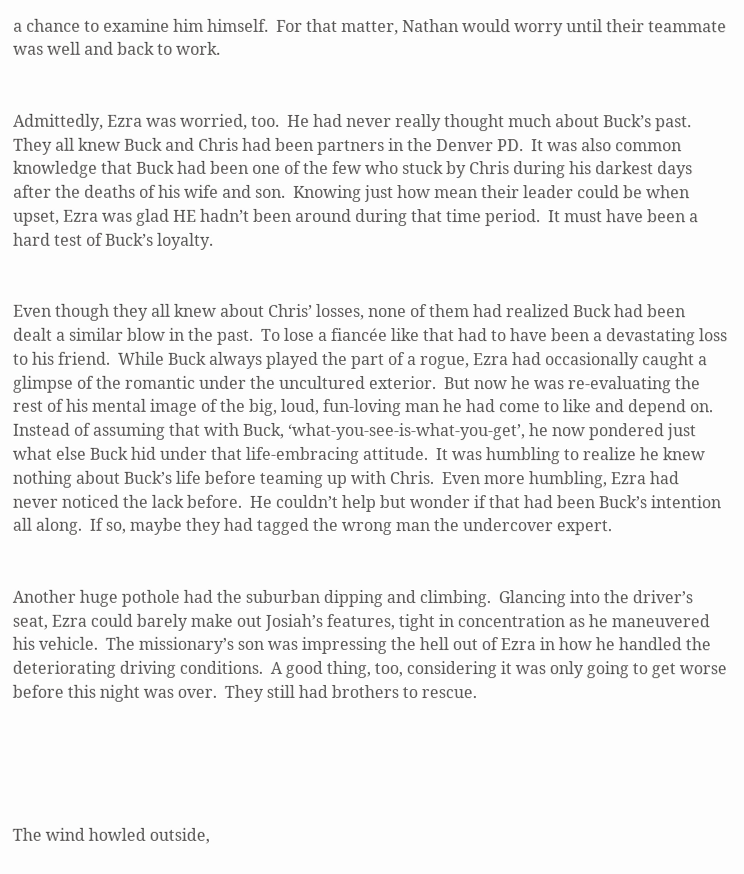a chance to examine him himself.  For that matter, Nathan would worry until their teammate was well and back to work.


Admittedly, Ezra was worried, too.  He had never really thought much about Buck’s past.  They all knew Buck and Chris had been partners in the Denver PD.  It was also common knowledge that Buck had been one of the few who stuck by Chris during his darkest days after the deaths of his wife and son.  Knowing just how mean their leader could be when upset, Ezra was glad HE hadn’t been around during that time period.  It must have been a hard test of Buck’s loyalty.


Even though they all knew about Chris’ losses, none of them had realized Buck had been dealt a similar blow in the past.  To lose a fiancée like that had to have been a devastating loss to his friend.  While Buck always played the part of a rogue, Ezra had occasionally caught a glimpse of the romantic under the uncultured exterior.  But now he was re-evaluating the rest of his mental image of the big, loud, fun-loving man he had come to like and depend on.  Instead of assuming that with Buck, ‘what-you-see-is-what-you-get’, he now pondered just what else Buck hid under that life-embracing attitude.  It was humbling to realize he knew nothing about Buck’s life before teaming up with Chris.  Even more humbling, Ezra had never noticed the lack before.  He couldn’t help but wonder if that had been Buck’s intention all along.  If so, maybe they had tagged the wrong man the undercover expert.


Another huge pothole had the suburban dipping and climbing.  Glancing into the driver’s seat, Ezra could barely make out Josiah’s features, tight in concentration as he maneuvered his vehicle.  The missionary’s son was impressing the hell out of Ezra in how he handled the deteriorating driving conditions.  A good thing, too, considering it was only going to get worse before this night was over.  They still had brothers to rescue.





The wind howled outside,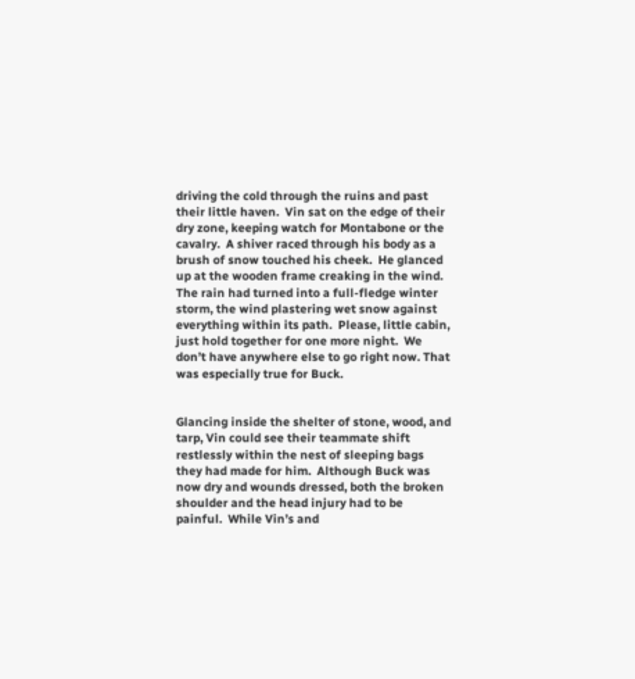driving the cold through the ruins and past their little haven.  Vin sat on the edge of their dry zone, keeping watch for Montabone or the cavalry.  A shiver raced through his body as a brush of snow touched his cheek.  He glanced up at the wooden frame creaking in the wind. The rain had turned into a full-fledge winter storm, the wind plastering wet snow against everything within its path.  Please, little cabin, just hold together for one more night.  We don’t have anywhere else to go right now. That was especially true for Buck.


Glancing inside the shelter of stone, wood, and tarp, Vin could see their teammate shift restlessly within the nest of sleeping bags they had made for him.  Although Buck was now dry and wounds dressed, both the broken shoulder and the head injury had to be painful.  While Vin’s and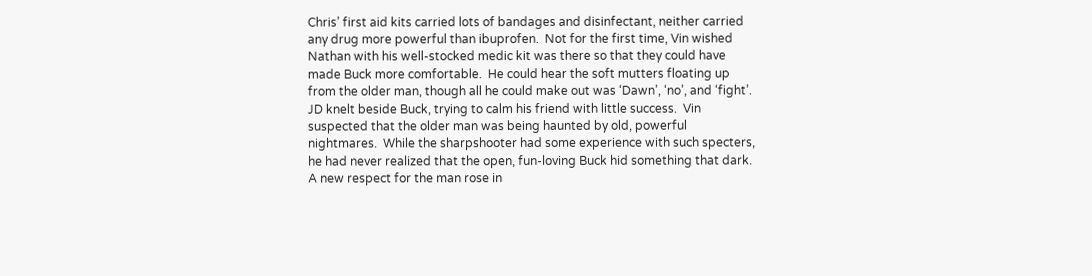Chris’ first aid kits carried lots of bandages and disinfectant, neither carried any drug more powerful than ibuprofen.  Not for the first time, Vin wished Nathan with his well-stocked medic kit was there so that they could have made Buck more comfortable.  He could hear the soft mutters floating up from the older man, though all he could make out was ‘Dawn’, ‘no’, and ‘fight’.  JD knelt beside Buck, trying to calm his friend with little success.  Vin suspected that the older man was being haunted by old, powerful nightmares.  While the sharpshooter had some experience with such specters, he had never realized that the open, fun-loving Buck hid something that dark.  A new respect for the man rose in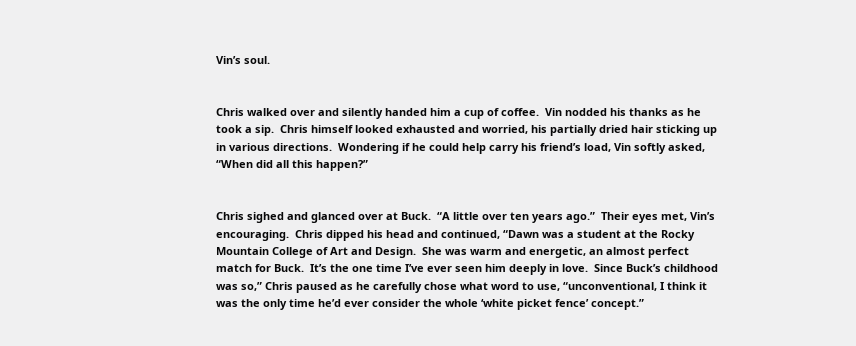Vin’s soul.


Chris walked over and silently handed him a cup of coffee.  Vin nodded his thanks as he took a sip.  Chris himself looked exhausted and worried, his partially dried hair sticking up in various directions.  Wondering if he could help carry his friend’s load, Vin softly asked, “When did all this happen?”


Chris sighed and glanced over at Buck.  “A little over ten years ago.”  Their eyes met, Vin’s encouraging.  Chris dipped his head and continued, “Dawn was a student at the Rocky Mountain College of Art and Design.  She was warm and energetic, an almost perfect match for Buck.  It’s the one time I’ve ever seen him deeply in love.  Since Buck’s childhood was so,” Chris paused as he carefully chose what word to use, “unconventional, I think it was the only time he’d ever consider the whole ‘white picket fence’ concept.”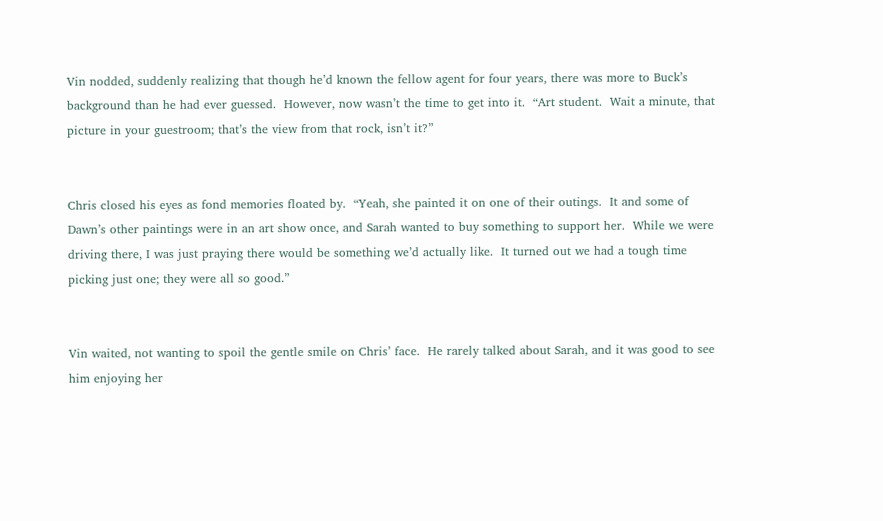Vin nodded, suddenly realizing that though he’d known the fellow agent for four years, there was more to Buck’s background than he had ever guessed.  However, now wasn’t the time to get into it.  “Art student.  Wait a minute, that picture in your guestroom; that’s the view from that rock, isn’t it?”


Chris closed his eyes as fond memories floated by.  “Yeah, she painted it on one of their outings.  It and some of Dawn’s other paintings were in an art show once, and Sarah wanted to buy something to support her.  While we were driving there, I was just praying there would be something we’d actually like.  It turned out we had a tough time picking just one; they were all so good.”


Vin waited, not wanting to spoil the gentle smile on Chris’ face.  He rarely talked about Sarah, and it was good to see him enjoying her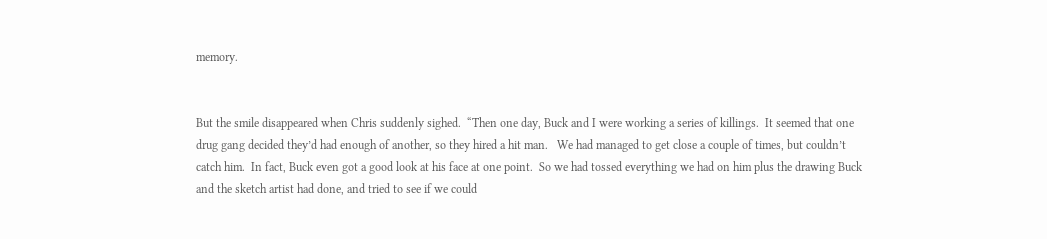memory.


But the smile disappeared when Chris suddenly sighed.  “Then one day, Buck and I were working a series of killings.  It seemed that one drug gang decided they’d had enough of another, so they hired a hit man.   We had managed to get close a couple of times, but couldn’t catch him.  In fact, Buck even got a good look at his face at one point.  So we had tossed everything we had on him plus the drawing Buck and the sketch artist had done, and tried to see if we could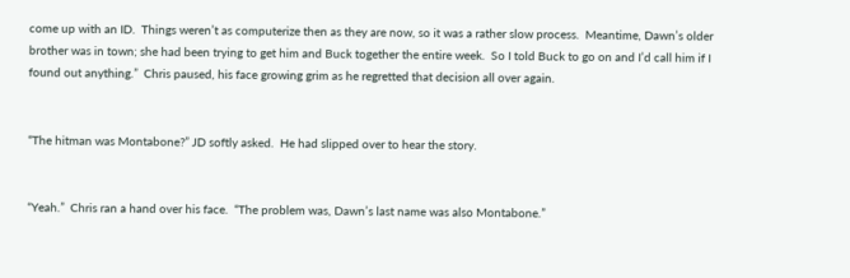come up with an ID.  Things weren’t as computerize then as they are now, so it was a rather slow process.  Meantime, Dawn’s older brother was in town; she had been trying to get him and Buck together the entire week.  So I told Buck to go on and I’d call him if I found out anything.”  Chris paused, his face growing grim as he regretted that decision all over again.


“The hitman was Montabone?” JD softly asked.  He had slipped over to hear the story.


“Yeah.”  Chris ran a hand over his face.  “The problem was, Dawn’s last name was also Montabone.”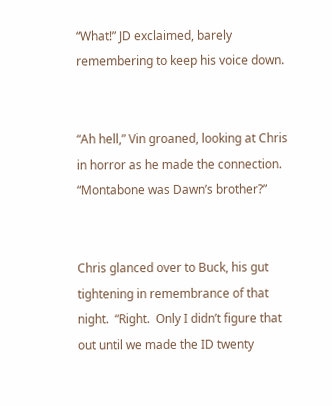“What!” JD exclaimed, barely remembering to keep his voice down.


“Ah hell,” Vin groaned, looking at Chris in horror as he made the connection.  “Montabone was Dawn’s brother?”


Chris glanced over to Buck, his gut tightening in remembrance of that night.  “Right.  Only I didn’t figure that out until we made the ID twenty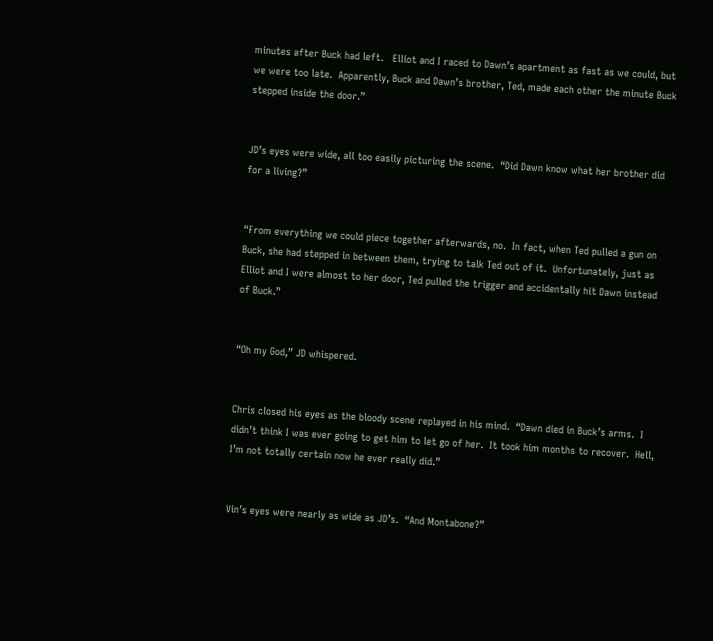minutes after Buck had left.   Elliot and I raced to Dawn’s apartment as fast as we could, but we were too late.  Apparently, Buck and Dawn’s brother, Ted, made each other the minute Buck stepped inside the door.”


JD’s eyes were wide, all too easily picturing the scene.  “Did Dawn know what her brother did for a living?”


“From everything we could piece together afterwards, no.  In fact, when Ted pulled a gun on Buck, she had stepped in between them, trying to talk Ted out of it.  Unfortunately, just as Elliot and I were almost to her door, Ted pulled the trigger and accidentally hit Dawn instead of Buck.”


“Oh my God,” JD whispered.


Chris closed his eyes as the bloody scene replayed in his mind.  “Dawn died in Buck’s arms.  I didn’t think I was ever going to get him to let go of her.  It took him months to recover.  Hell, I’m not totally certain now he ever really did.”


Vin’s eyes were nearly as wide as JD’s.  “And Montabone?”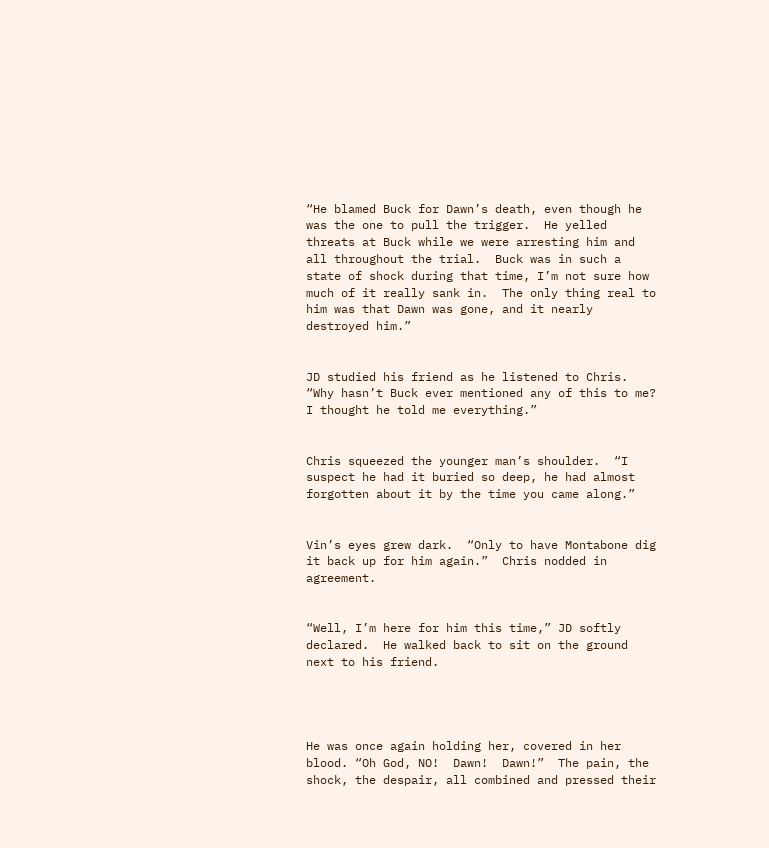“He blamed Buck for Dawn’s death, even though he was the one to pull the trigger.  He yelled threats at Buck while we were arresting him and all throughout the trial.  Buck was in such a state of shock during that time, I’m not sure how much of it really sank in.  The only thing real to him was that Dawn was gone, and it nearly destroyed him.”


JD studied his friend as he listened to Chris.  “Why hasn’t Buck ever mentioned any of this to me?  I thought he told me everything.”


Chris squeezed the younger man’s shoulder.  “I suspect he had it buried so deep, he had almost forgotten about it by the time you came along.”


Vin’s eyes grew dark.  “Only to have Montabone dig it back up for him again.”  Chris nodded in agreement.


“Well, I’m here for him this time,” JD softly declared.  He walked back to sit on the ground next to his friend.




He was once again holding her, covered in her blood. “Oh God, NO!  Dawn!  Dawn!”  The pain, the shock, the despair, all combined and pressed their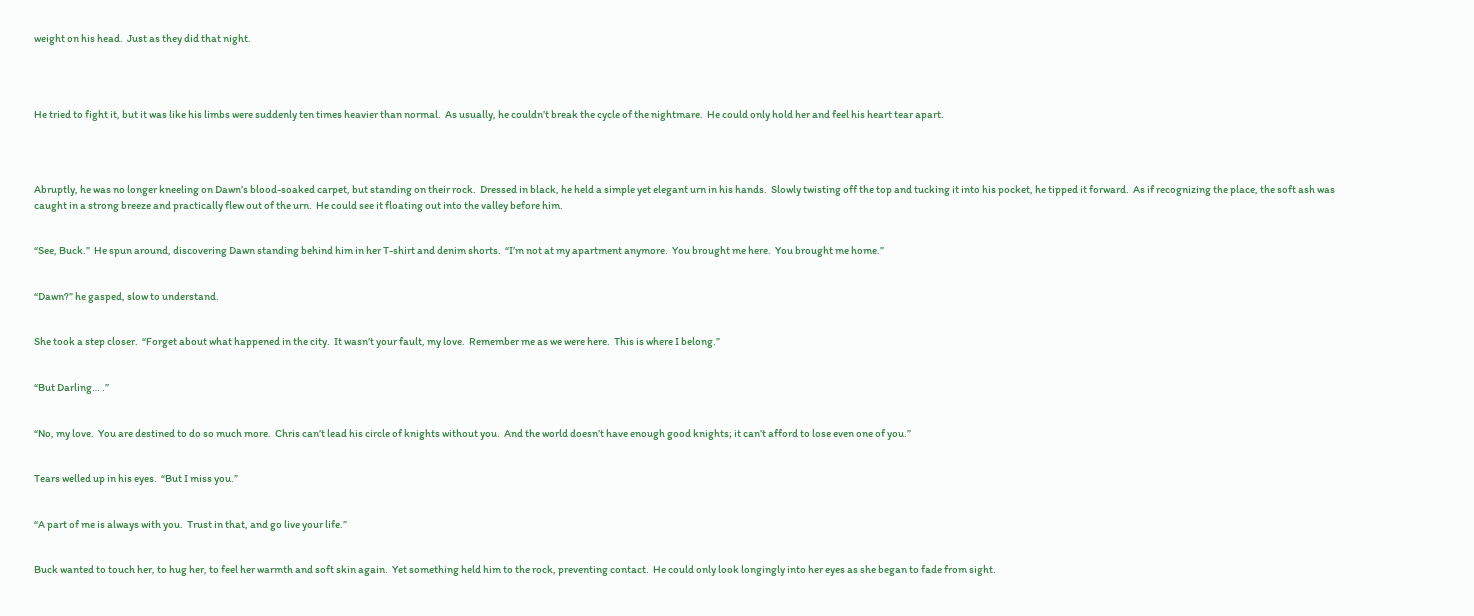weight on his head.  Just as they did that night.




He tried to fight it, but it was like his limbs were suddenly ten times heavier than normal.  As usually, he couldn’t break the cycle of the nightmare.  He could only hold her and feel his heart tear apart.




Abruptly, he was no longer kneeling on Dawn’s blood-soaked carpet, but standing on their rock.  Dressed in black, he held a simple yet elegant urn in his hands.  Slowly twisting off the top and tucking it into his pocket, he tipped it forward.  As if recognizing the place, the soft ash was caught in a strong breeze and practically flew out of the urn.  He could see it floating out into the valley before him.


“See, Buck.”  He spun around, discovering Dawn standing behind him in her T-shirt and denim shorts.  “I’m not at my apartment anymore.  You brought me here.  You brought me home.”


“Dawn?” he gasped, slow to understand.


She took a step closer.  “Forget about what happened in the city.  It wasn’t your fault, my love.  Remember me as we were here.  This is where I belong.”


“But Darling… .”


“No, my love.  You are destined to do so much more.  Chris can’t lead his circle of knights without you.  And the world doesn’t have enough good knights; it can’t afford to lose even one of you.”


Tears welled up in his eyes.  “But I miss you.”


“A part of me is always with you.  Trust in that, and go live your life.”


Buck wanted to touch her, to hug her, to feel her warmth and soft skin again.  Yet something held him to the rock, preventing contact.  He could only look longingly into her eyes as she began to fade from sight.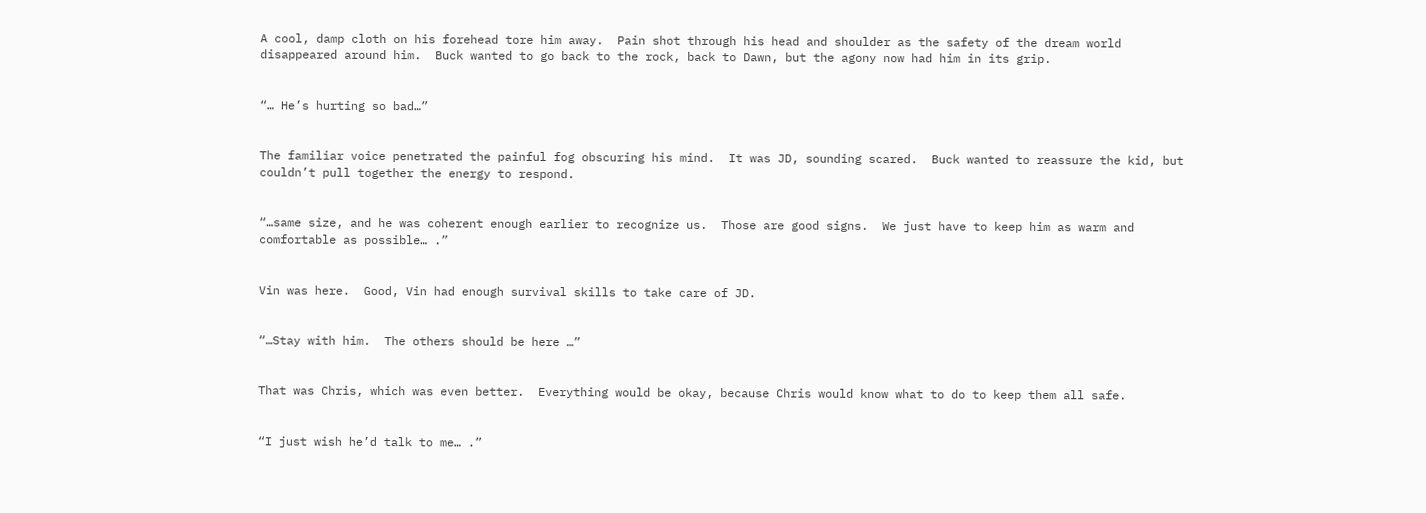A cool, damp cloth on his forehead tore him away.  Pain shot through his head and shoulder as the safety of the dream world disappeared around him.  Buck wanted to go back to the rock, back to Dawn, but the agony now had him in its grip.


“… He’s hurting so bad…”


The familiar voice penetrated the painful fog obscuring his mind.  It was JD, sounding scared.  Buck wanted to reassure the kid, but couldn’t pull together the energy to respond.


“…same size, and he was coherent enough earlier to recognize us.  Those are good signs.  We just have to keep him as warm and comfortable as possible… .”


Vin was here.  Good, Vin had enough survival skills to take care of JD.


“…Stay with him.  The others should be here …”


That was Chris, which was even better.  Everything would be okay, because Chris would know what to do to keep them all safe.


“I just wish he’d talk to me… .”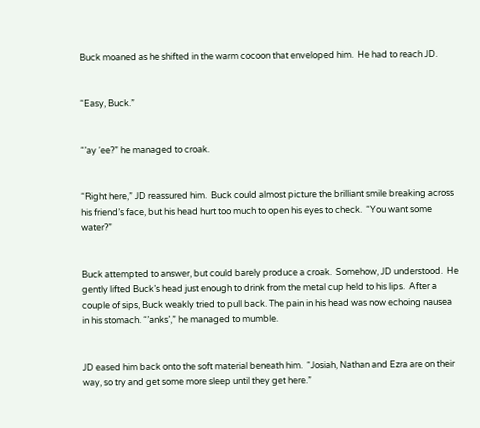Buck moaned as he shifted in the warm cocoon that enveloped him.  He had to reach JD.


“Easy, Buck.”


“’ay ‘ee?” he managed to croak.


“Right here,” JD reassured him.  Buck could almost picture the brilliant smile breaking across his friend’s face, but his head hurt too much to open his eyes to check.  “You want some water?”


Buck attempted to answer, but could barely produce a croak.  Somehow, JD understood.  He gently lifted Buck’s head just enough to drink from the metal cup held to his lips.  After a couple of sips, Buck weakly tried to pull back. The pain in his head was now echoing nausea in his stomach. “’anks’,” he managed to mumble.


JD eased him back onto the soft material beneath him.  “Josiah, Nathan and Ezra are on their way, so try and get some more sleep until they get here.”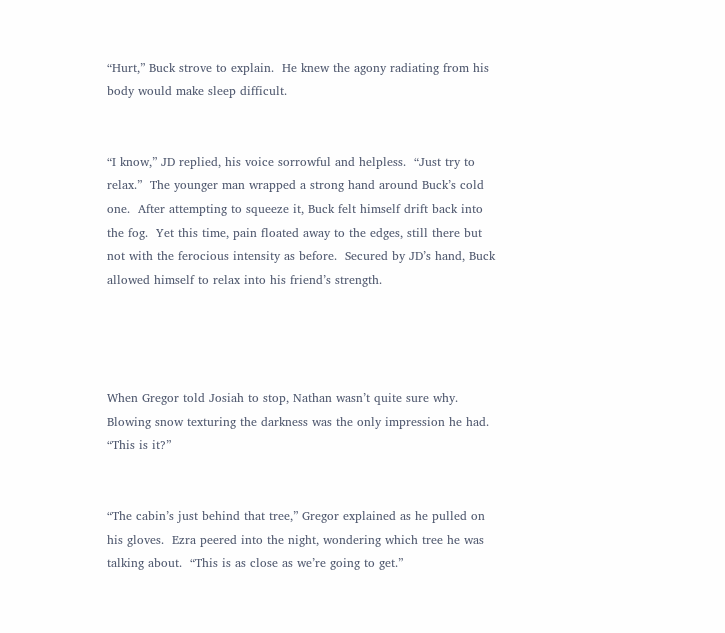“Hurt,” Buck strove to explain.  He knew the agony radiating from his body would make sleep difficult.


“I know,” JD replied, his voice sorrowful and helpless.  “Just try to relax.”  The younger man wrapped a strong hand around Buck’s cold one.  After attempting to squeeze it, Buck felt himself drift back into the fog.  Yet this time, pain floated away to the edges, still there but not with the ferocious intensity as before.  Secured by JD’s hand, Buck allowed himself to relax into his friend’s strength.




When Gregor told Josiah to stop, Nathan wasn’t quite sure why.  Blowing snow texturing the darkness was the only impression he had.  “This is it?”


“The cabin’s just behind that tree,” Gregor explained as he pulled on his gloves.  Ezra peered into the night, wondering which tree he was talking about.  “This is as close as we’re going to get.”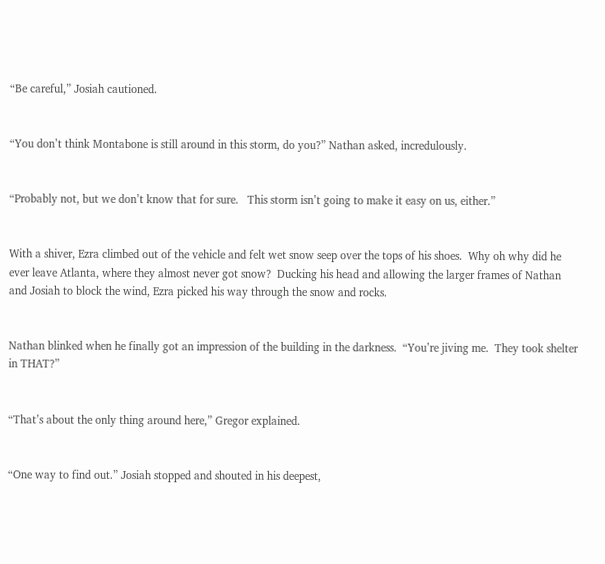“Be careful,” Josiah cautioned.


“You don’t think Montabone is still around in this storm, do you?” Nathan asked, incredulously.


“Probably not, but we don’t know that for sure.   This storm isn’t going to make it easy on us, either.”


With a shiver, Ezra climbed out of the vehicle and felt wet snow seep over the tops of his shoes.  Why oh why did he ever leave Atlanta, where they almost never got snow?  Ducking his head and allowing the larger frames of Nathan and Josiah to block the wind, Ezra picked his way through the snow and rocks.


Nathan blinked when he finally got an impression of the building in the darkness.  “You’re jiving me.  They took shelter in THAT?”


“That’s about the only thing around here,” Gregor explained.


“One way to find out.” Josiah stopped and shouted in his deepest,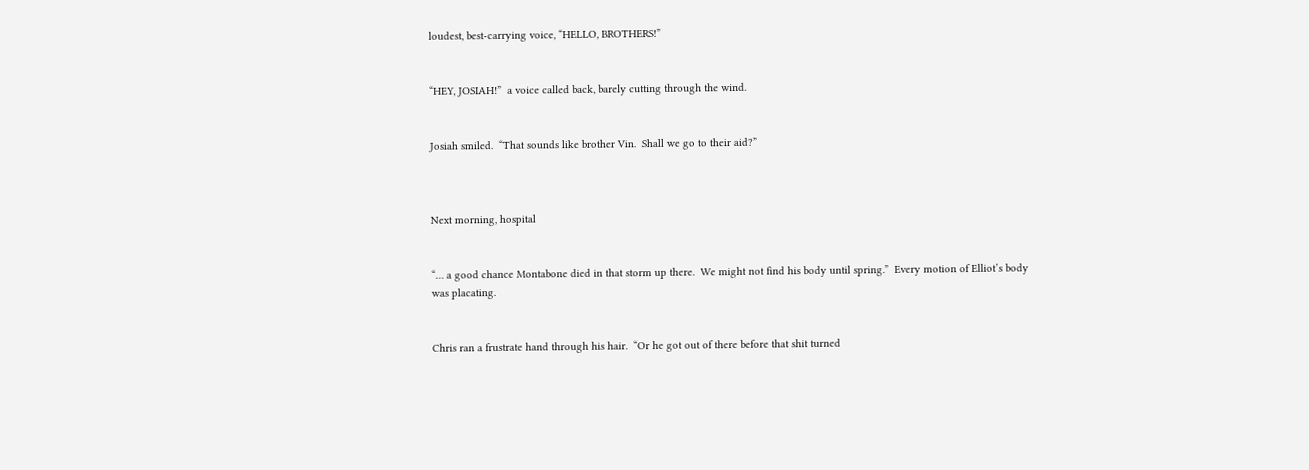loudest, best-carrying voice, “HELLO, BROTHERS!”


“HEY, JOSIAH!”  a voice called back, barely cutting through the wind.


Josiah smiled.  “That sounds like brother Vin.  Shall we go to their aid?”



Next morning, hospital


“… a good chance Montabone died in that storm up there.  We might not find his body until spring.”  Every motion of Elliot’s body was placating.


Chris ran a frustrate hand through his hair.  “Or he got out of there before that shit turned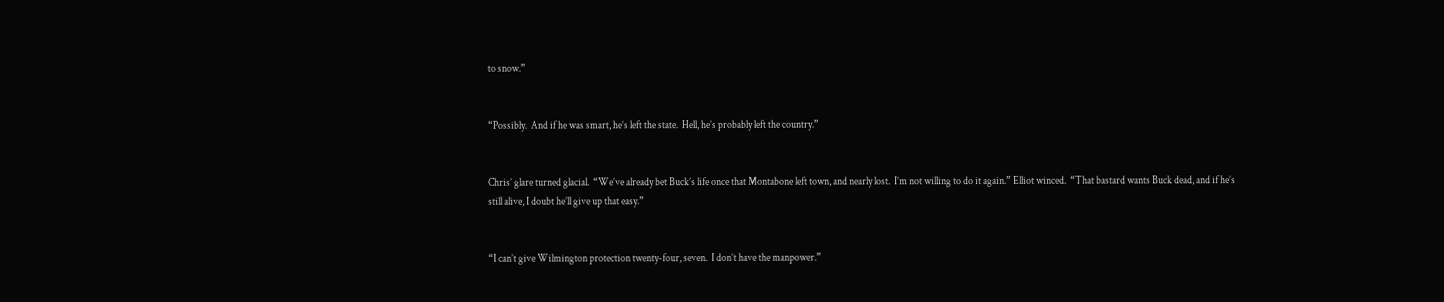to snow.”


“Possibly.  And if he was smart, he’s left the state.  Hell, he’s probably left the country.”


Chris’ glare turned glacial.  “We’ve already bet Buck’s life once that Montabone left town, and nearly lost.  I’m not willing to do it again.” Elliot winced.  “That bastard wants Buck dead, and if he’s still alive, I doubt he’ll give up that easy.”


“I can’t give Wilmington protection twenty-four, seven.  I don’t have the manpower.”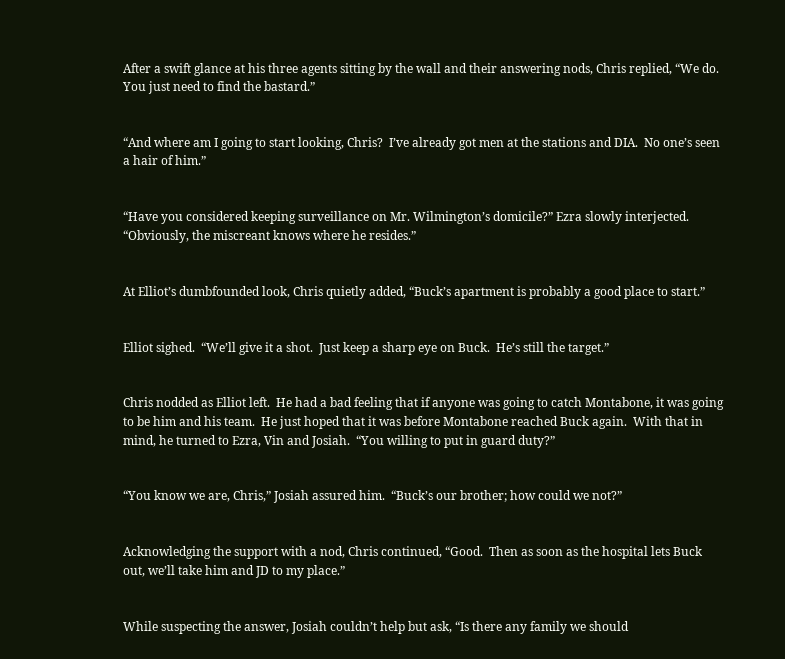After a swift glance at his three agents sitting by the wall and their answering nods, Chris replied, “We do.  You just need to find the bastard.”


“And where am I going to start looking, Chris?  I’ve already got men at the stations and DIA.  No one’s seen a hair of him.”


“Have you considered keeping surveillance on Mr. Wilmington’s domicile?” Ezra slowly interjected.  “Obviously, the miscreant knows where he resides.”


At Elliot’s dumbfounded look, Chris quietly added, “Buck’s apartment is probably a good place to start.”


Elliot sighed.  “We’ll give it a shot.  Just keep a sharp eye on Buck.  He’s still the target.”


Chris nodded as Elliot left.  He had a bad feeling that if anyone was going to catch Montabone, it was going to be him and his team.  He just hoped that it was before Montabone reached Buck again.  With that in mind, he turned to Ezra, Vin and Josiah.  “You willing to put in guard duty?”


“You know we are, Chris,” Josiah assured him.  “Buck’s our brother; how could we not?”


Acknowledging the support with a nod, Chris continued, “Good.  Then as soon as the hospital lets Buck out, we’ll take him and JD to my place.”


While suspecting the answer, Josiah couldn’t help but ask, “Is there any family we should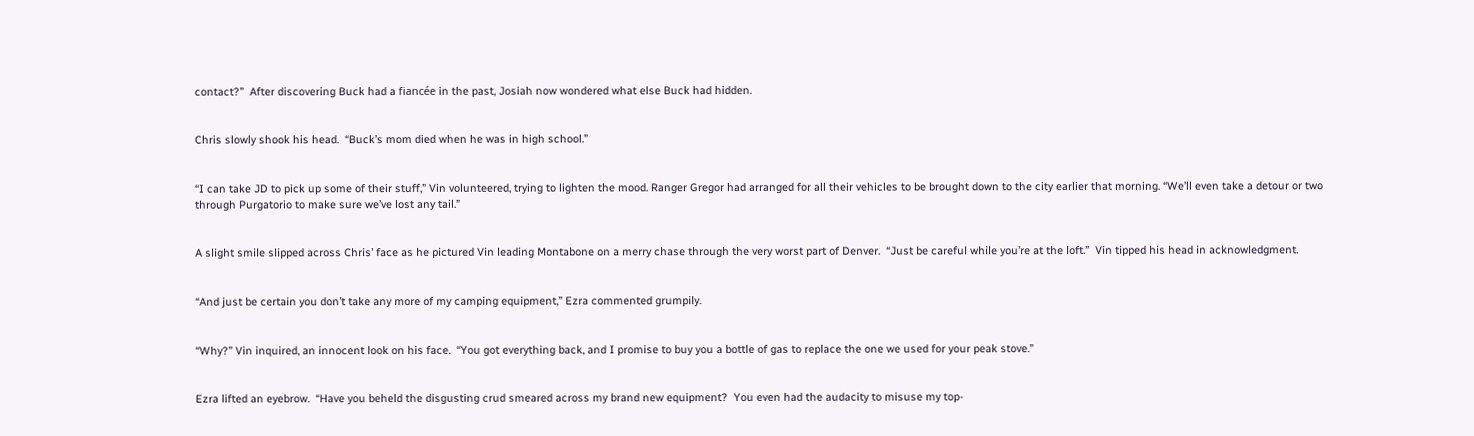contact?”  After discovering Buck had a fiancée in the past, Josiah now wondered what else Buck had hidden.


Chris slowly shook his head.  “Buck’s mom died when he was in high school.”


“I can take JD to pick up some of their stuff,” Vin volunteered, trying to lighten the mood. Ranger Gregor had arranged for all their vehicles to be brought down to the city earlier that morning. “We’ll even take a detour or two through Purgatorio to make sure we’ve lost any tail.”


A slight smile slipped across Chris’ face as he pictured Vin leading Montabone on a merry chase through the very worst part of Denver.  “Just be careful while you’re at the loft.”  Vin tipped his head in acknowledgment.


“And just be certain you don’t take any more of my camping equipment,” Ezra commented grumpily.


“Why?” Vin inquired, an innocent look on his face.  “You got everything back, and I promise to buy you a bottle of gas to replace the one we used for your peak stove.”


Ezra lifted an eyebrow.  “Have you beheld the disgusting crud smeared across my brand new equipment?  You even had the audacity to misuse my top-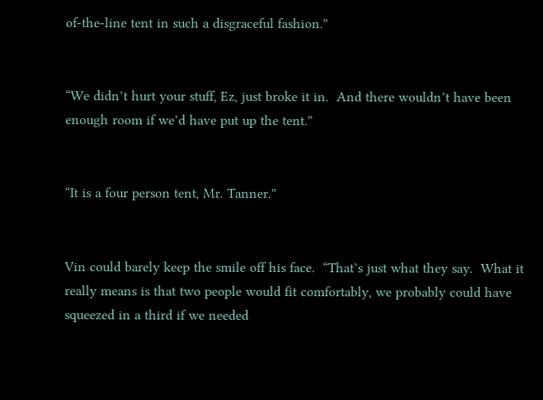of-the-line tent in such a disgraceful fashion.”


“We didn’t hurt your stuff, Ez, just broke it in.  And there wouldn’t have been enough room if we’d have put up the tent.”


“It is a four person tent, Mr. Tanner.”


Vin could barely keep the smile off his face.  “That’s just what they say.  What it really means is that two people would fit comfortably, we probably could have squeezed in a third if we needed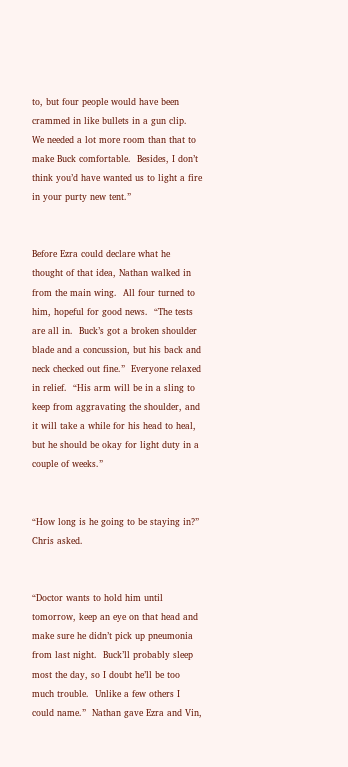to, but four people would have been crammed in like bullets in a gun clip.  We needed a lot more room than that to make Buck comfortable.  Besides, I don’t think you’d have wanted us to light a fire in your purty new tent.”


Before Ezra could declare what he thought of that idea, Nathan walked in from the main wing.  All four turned to him, hopeful for good news.  “The tests are all in.  Buck’s got a broken shoulder blade and a concussion, but his back and neck checked out fine.”  Everyone relaxed in relief.  “His arm will be in a sling to keep from aggravating the shoulder, and it will take a while for his head to heal, but he should be okay for light duty in a couple of weeks.”


“How long is he going to be staying in?” Chris asked.


“Doctor wants to hold him until tomorrow, keep an eye on that head and make sure he didn’t pick up pneumonia from last night.  Buck’ll probably sleep most the day, so I doubt he’ll be too much trouble.  Unlike a few others I could name.”  Nathan gave Ezra and Vin,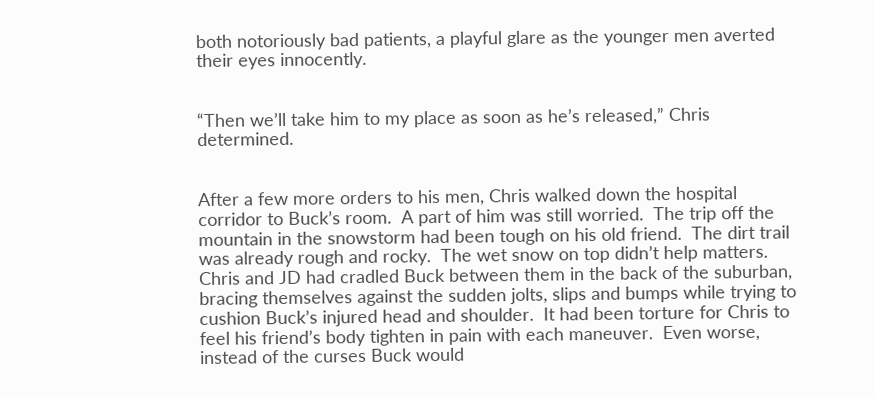both notoriously bad patients, a playful glare as the younger men averted their eyes innocently.


“Then we’ll take him to my place as soon as he’s released,” Chris determined.


After a few more orders to his men, Chris walked down the hospital corridor to Buck’s room.  A part of him was still worried.  The trip off the mountain in the snowstorm had been tough on his old friend.  The dirt trail was already rough and rocky.  The wet snow on top didn’t help matters.  Chris and JD had cradled Buck between them in the back of the suburban, bracing themselves against the sudden jolts, slips and bumps while trying to cushion Buck’s injured head and shoulder.  It had been torture for Chris to feel his friend’s body tighten in pain with each maneuver.  Even worse, instead of the curses Buck would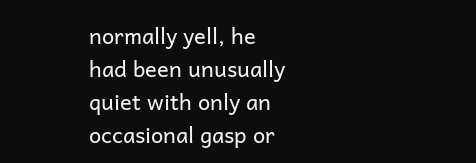normally yell, he had been unusually quiet with only an occasional gasp or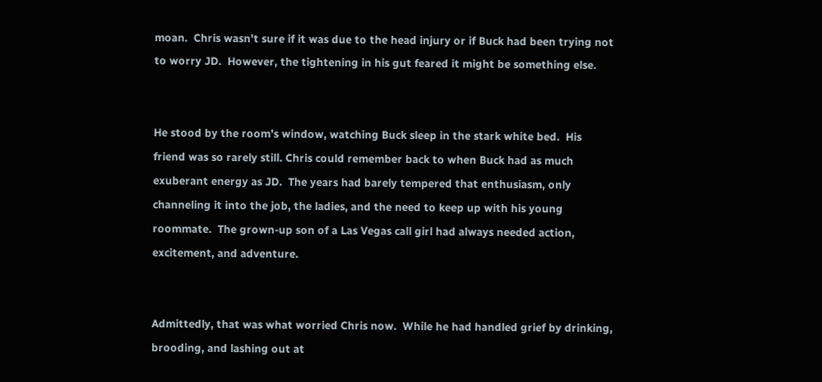moan.  Chris wasn’t sure if it was due to the head injury or if Buck had been trying not to worry JD.  However, the tightening in his gut feared it might be something else.


He stood by the room’s window, watching Buck sleep in the stark white bed.  His friend was so rarely still. Chris could remember back to when Buck had as much exuberant energy as JD.  The years had barely tempered that enthusiasm, only channeling it into the job, the ladies, and the need to keep up with his young roommate.  The grown-up son of a Las Vegas call girl had always needed action, excitement, and adventure.


Admittedly, that was what worried Chris now.  While he had handled grief by drinking, brooding, and lashing out at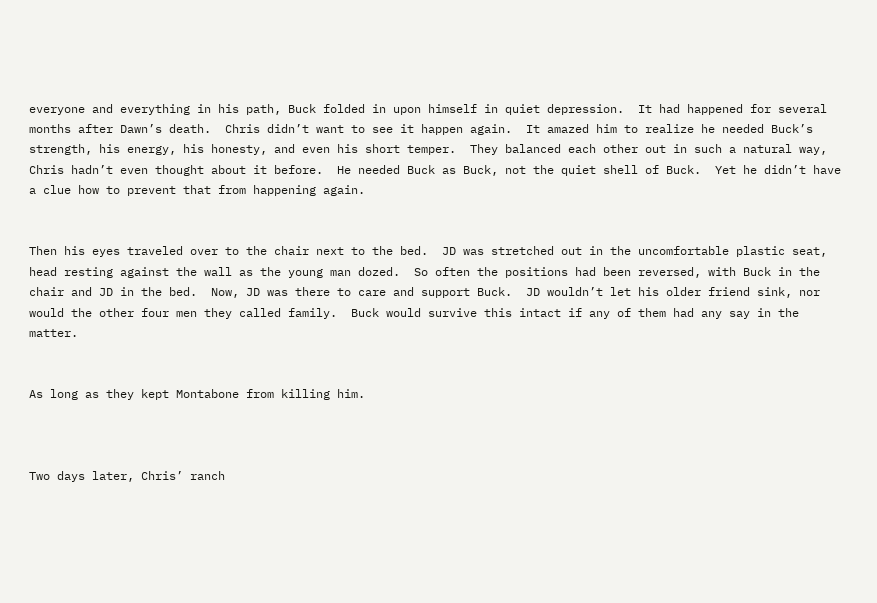everyone and everything in his path, Buck folded in upon himself in quiet depression.  It had happened for several months after Dawn’s death.  Chris didn’t want to see it happen again.  It amazed him to realize he needed Buck’s strength, his energy, his honesty, and even his short temper.  They balanced each other out in such a natural way, Chris hadn’t even thought about it before.  He needed Buck as Buck, not the quiet shell of Buck.  Yet he didn’t have a clue how to prevent that from happening again.


Then his eyes traveled over to the chair next to the bed.  JD was stretched out in the uncomfortable plastic seat, head resting against the wall as the young man dozed.  So often the positions had been reversed, with Buck in the chair and JD in the bed.  Now, JD was there to care and support Buck.  JD wouldn’t let his older friend sink, nor would the other four men they called family.  Buck would survive this intact if any of them had any say in the matter.


As long as they kept Montabone from killing him.



Two days later, Chris’ ranch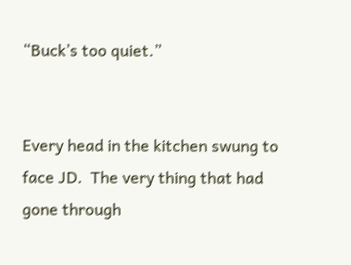“Buck’s too quiet.”


Every head in the kitchen swung to face JD.  The very thing that had gone through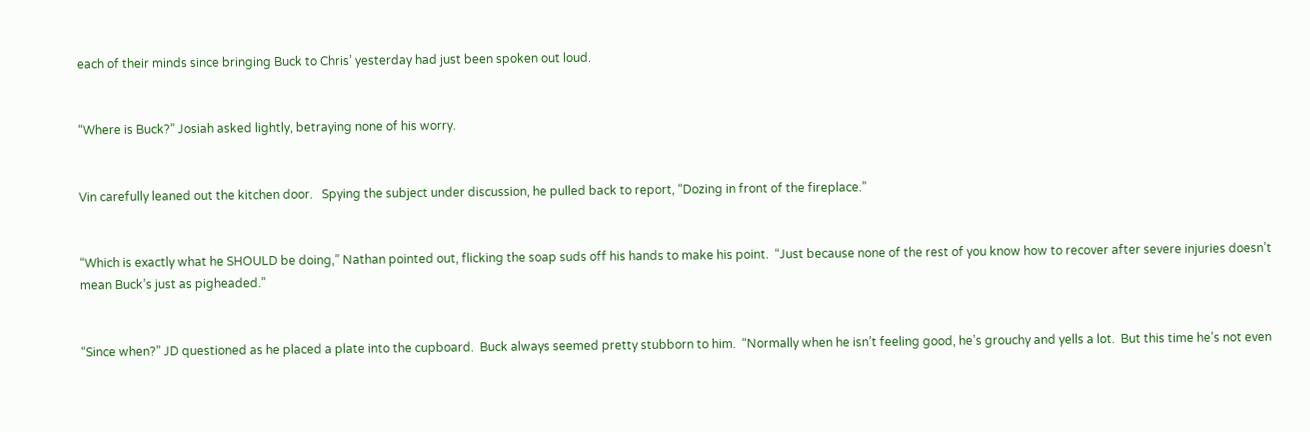each of their minds since bringing Buck to Chris’ yesterday had just been spoken out loud.


“Where is Buck?” Josiah asked lightly, betraying none of his worry.


Vin carefully leaned out the kitchen door.   Spying the subject under discussion, he pulled back to report, “Dozing in front of the fireplace.”


“Which is exactly what he SHOULD be doing,” Nathan pointed out, flicking the soap suds off his hands to make his point.  “Just because none of the rest of you know how to recover after severe injuries doesn’t mean Buck’s just as pigheaded.”


“Since when?” JD questioned as he placed a plate into the cupboard.  Buck always seemed pretty stubborn to him.  “Normally when he isn’t feeling good, he’s grouchy and yells a lot.  But this time he’s not even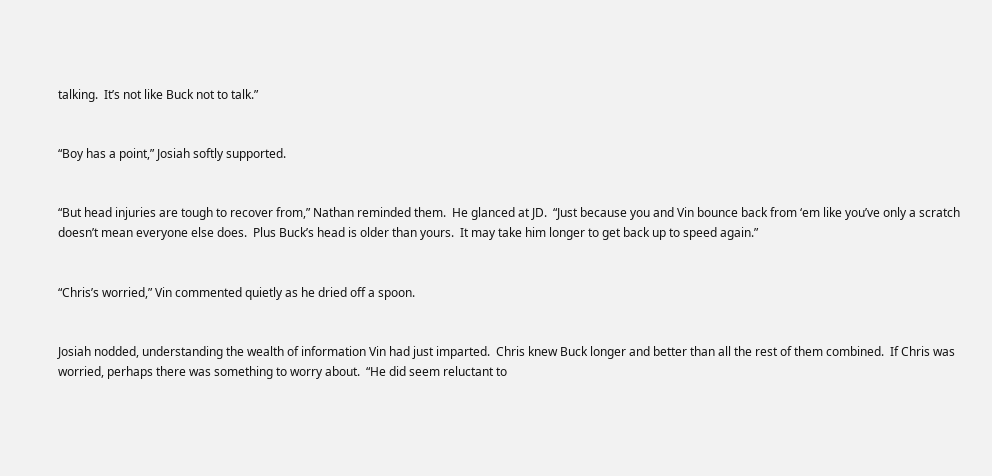talking.  It’s not like Buck not to talk.”


“Boy has a point,” Josiah softly supported.


“But head injuries are tough to recover from,” Nathan reminded them.  He glanced at JD.  “Just because you and Vin bounce back from ‘em like you’ve only a scratch doesn’t mean everyone else does.  Plus Buck’s head is older than yours.  It may take him longer to get back up to speed again.”


“Chris’s worried,” Vin commented quietly as he dried off a spoon.


Josiah nodded, understanding the wealth of information Vin had just imparted.  Chris knew Buck longer and better than all the rest of them combined.  If Chris was worried, perhaps there was something to worry about.  “He did seem reluctant to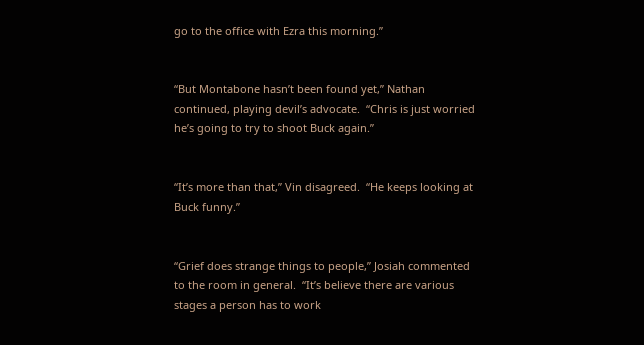go to the office with Ezra this morning.”


“But Montabone hasn’t been found yet,” Nathan continued, playing devil’s advocate.  “Chris is just worried he’s going to try to shoot Buck again.”


“It’s more than that,” Vin disagreed.  “He keeps looking at Buck funny.”


“Grief does strange things to people,” Josiah commented to the room in general.  “It’s believe there are various stages a person has to work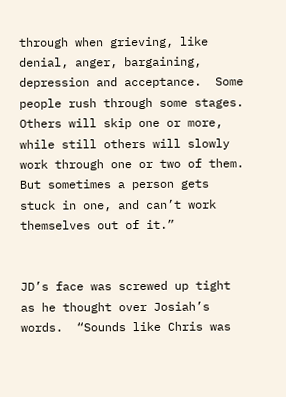through when grieving, like denial, anger, bargaining, depression and acceptance.  Some people rush through some stages.  Others will skip one or more, while still others will slowly work through one or two of them.  But sometimes a person gets stuck in one, and can’t work themselves out of it.”


JD’s face was screwed up tight as he thought over Josiah’s words.  “Sounds like Chris was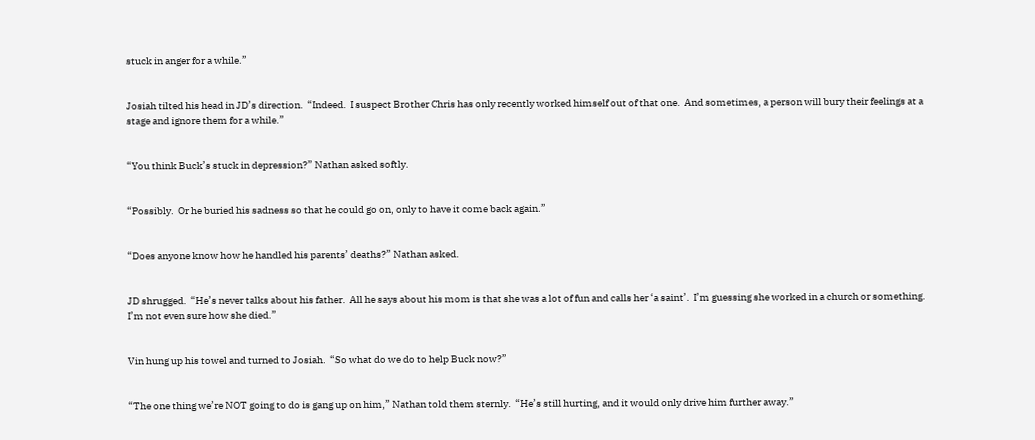stuck in anger for a while.”


Josiah tilted his head in JD’s direction.  “Indeed.  I suspect Brother Chris has only recently worked himself out of that one.  And sometimes, a person will bury their feelings at a stage and ignore them for a while.”


“You think Buck’s stuck in depression?” Nathan asked softly.


“Possibly.  Or he buried his sadness so that he could go on, only to have it come back again.”


“Does anyone know how he handled his parents’ deaths?” Nathan asked.


JD shrugged.  “He’s never talks about his father.  All he says about his mom is that she was a lot of fun and calls her ‘a saint’.  I’m guessing she worked in a church or something.  I’m not even sure how she died.”


Vin hung up his towel and turned to Josiah.  “So what do we do to help Buck now?”


“The one thing we’re NOT going to do is gang up on him,” Nathan told them sternly.  “He’s still hurting, and it would only drive him further away.”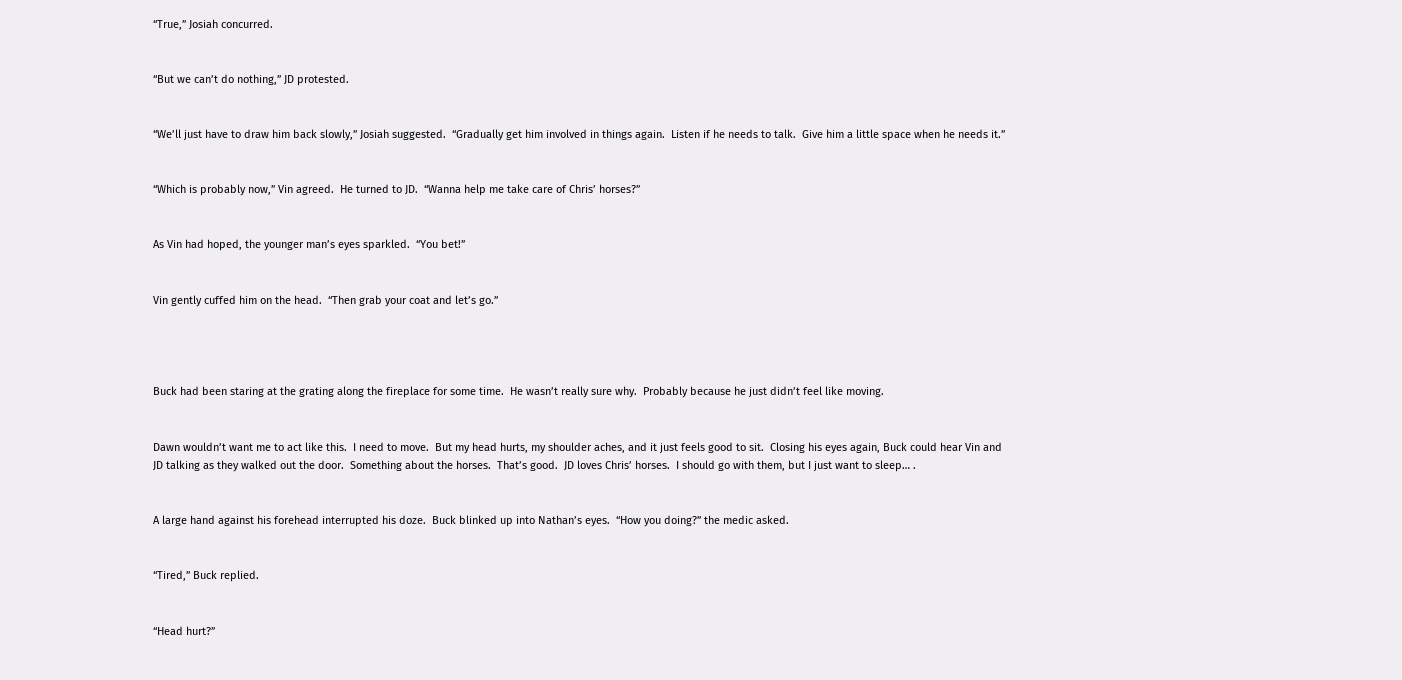“True,” Josiah concurred.


“But we can’t do nothing,” JD protested.


“We’ll just have to draw him back slowly,” Josiah suggested.  “Gradually get him involved in things again.  Listen if he needs to talk.  Give him a little space when he needs it.”


“Which is probably now,” Vin agreed.  He turned to JD.  “Wanna help me take care of Chris’ horses?”


As Vin had hoped, the younger man’s eyes sparkled.  “You bet!”


Vin gently cuffed him on the head.  “Then grab your coat and let’s go.”




Buck had been staring at the grating along the fireplace for some time.  He wasn’t really sure why.  Probably because he just didn’t feel like moving.


Dawn wouldn’t want me to act like this.  I need to move.  But my head hurts, my shoulder aches, and it just feels good to sit.  Closing his eyes again, Buck could hear Vin and JD talking as they walked out the door.  Something about the horses.  That’s good.  JD loves Chris’ horses.  I should go with them, but I just want to sleep… .


A large hand against his forehead interrupted his doze.  Buck blinked up into Nathan’s eyes.  “How you doing?” the medic asked.


“Tired,” Buck replied.


“Head hurt?”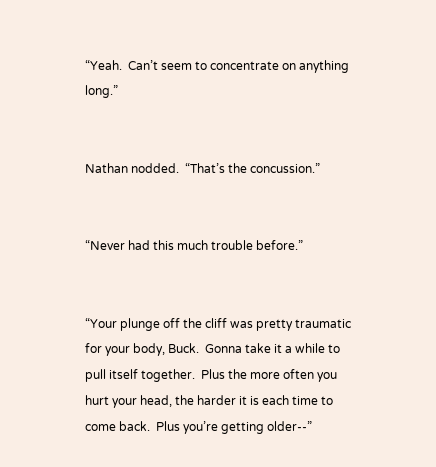“Yeah.  Can’t seem to concentrate on anything long.”


Nathan nodded.  “That’s the concussion.”


“Never had this much trouble before.”


“Your plunge off the cliff was pretty traumatic for your body, Buck.  Gonna take it a while to pull itself together.  Plus the more often you hurt your head, the harder it is each time to come back.  Plus you’re getting older--”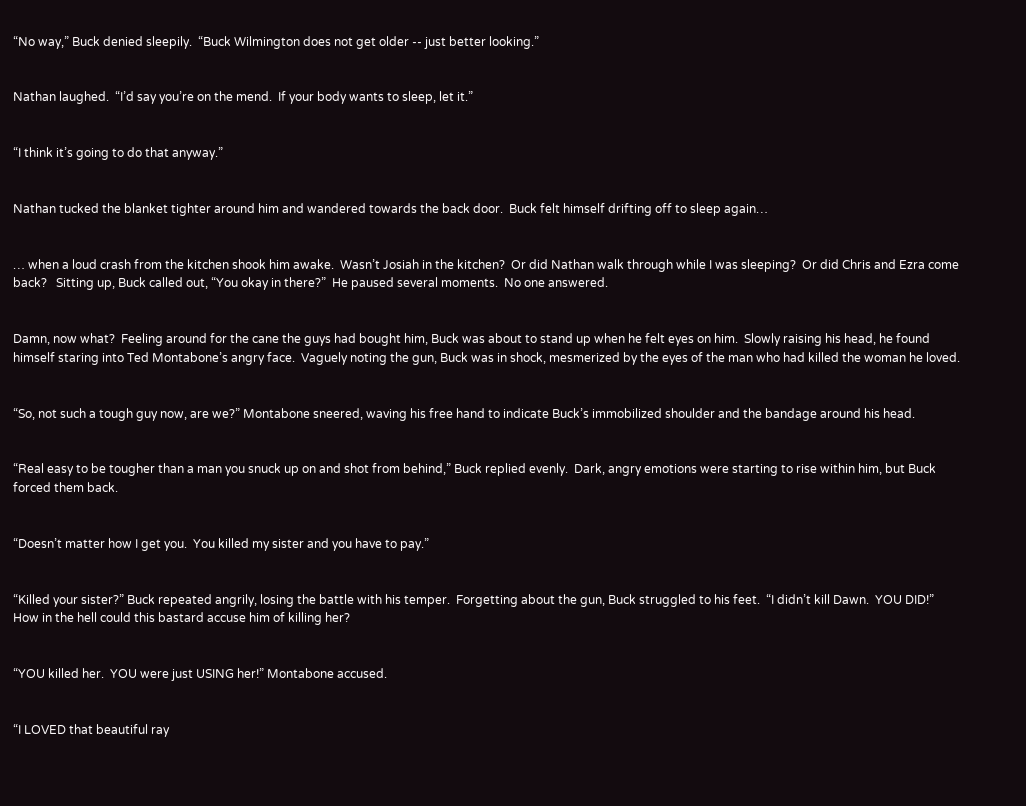“No way,” Buck denied sleepily.  “Buck Wilmington does not get older -- just better looking.”


Nathan laughed.  “I’d say you’re on the mend.  If your body wants to sleep, let it.”


“I think it’s going to do that anyway.”


Nathan tucked the blanket tighter around him and wandered towards the back door.  Buck felt himself drifting off to sleep again…


… when a loud crash from the kitchen shook him awake.  Wasn’t Josiah in the kitchen?  Or did Nathan walk through while I was sleeping?  Or did Chris and Ezra come back?   Sitting up, Buck called out, “You okay in there?”  He paused several moments.  No one answered.


Damn, now what?  Feeling around for the cane the guys had bought him, Buck was about to stand up when he felt eyes on him.  Slowly raising his head, he found himself staring into Ted Montabone’s angry face.  Vaguely noting the gun, Buck was in shock, mesmerized by the eyes of the man who had killed the woman he loved.


“So, not such a tough guy now, are we?” Montabone sneered, waving his free hand to indicate Buck’s immobilized shoulder and the bandage around his head.


“Real easy to be tougher than a man you snuck up on and shot from behind,” Buck replied evenly.  Dark, angry emotions were starting to rise within him, but Buck forced them back.


“Doesn’t matter how I get you.  You killed my sister and you have to pay.”


“Killed your sister?” Buck repeated angrily, losing the battle with his temper.  Forgetting about the gun, Buck struggled to his feet.  “I didn’t kill Dawn.  YOU DID!”  How in the hell could this bastard accuse him of killing her?


“YOU killed her.  YOU were just USING her!” Montabone accused.


“I LOVED that beautiful ray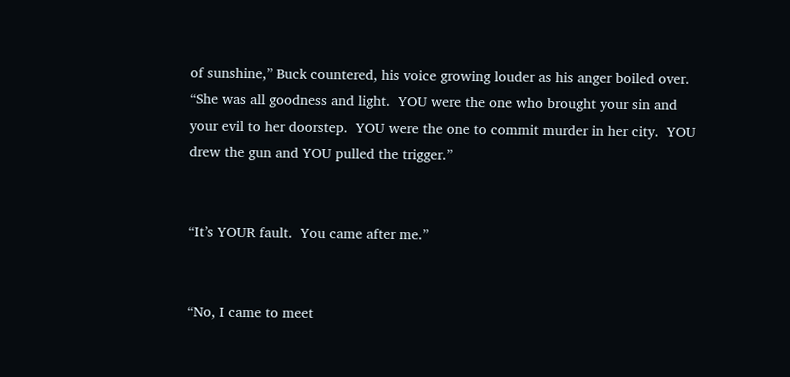of sunshine,” Buck countered, his voice growing louder as his anger boiled over.  “She was all goodness and light.  YOU were the one who brought your sin and your evil to her doorstep.  YOU were the one to commit murder in her city.  YOU drew the gun and YOU pulled the trigger.”


“It’s YOUR fault.  You came after me.”


“No, I came to meet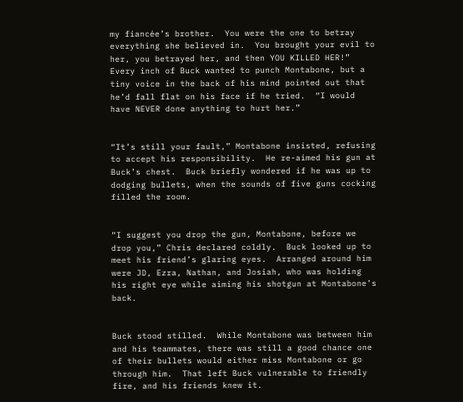my fiancée’s brother.  You were the one to betray everything she believed in.  You brought your evil to her, you betrayed her, and then YOU KILLED HER!”  Every inch of Buck wanted to punch Montabone, but a tiny voice in the back of his mind pointed out that he’d fall flat on his face if he tried.  “I would have NEVER done anything to hurt her.”


“It’s still your fault,” Montabone insisted, refusing to accept his responsibility.  He re-aimed his gun at Buck’s chest.  Buck briefly wondered if he was up to dodging bullets, when the sounds of five guns cocking filled the room.


“I suggest you drop the gun, Montabone, before we drop you,” Chris declared coldly.  Buck looked up to meet his friend’s glaring eyes.  Arranged around him were JD, Ezra, Nathan, and Josiah, who was holding his right eye while aiming his shotgun at Montabone’s back.


Buck stood stilled.  While Montabone was between him and his teammates, there was still a good chance one of their bullets would either miss Montabone or go through him.  That left Buck vulnerable to friendly fire, and his friends knew it.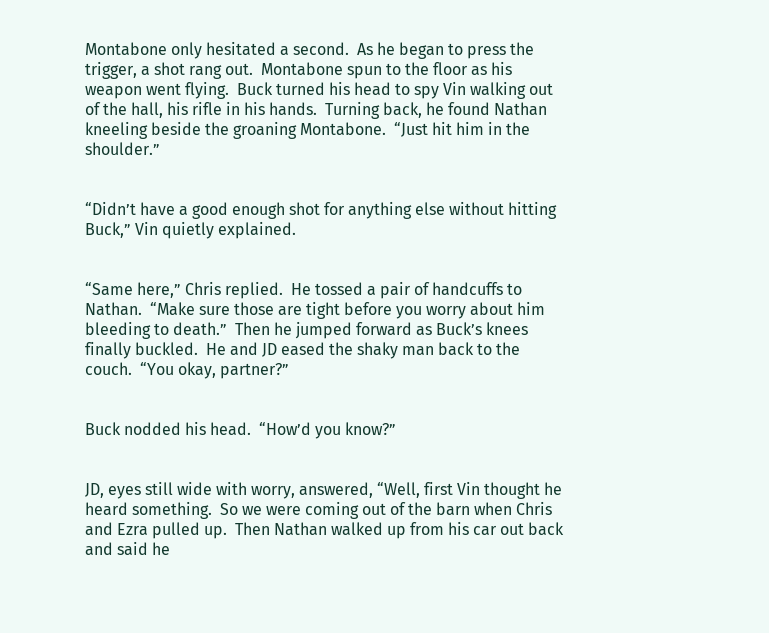Montabone only hesitated a second.  As he began to press the trigger, a shot rang out.  Montabone spun to the floor as his weapon went flying.  Buck turned his head to spy Vin walking out of the hall, his rifle in his hands.  Turning back, he found Nathan kneeling beside the groaning Montabone.  “Just hit him in the shoulder.”


“Didn’t have a good enough shot for anything else without hitting Buck,” Vin quietly explained.


“Same here,” Chris replied.  He tossed a pair of handcuffs to Nathan.  “Make sure those are tight before you worry about him bleeding to death.”  Then he jumped forward as Buck’s knees finally buckled.  He and JD eased the shaky man back to the couch.  “You okay, partner?”


Buck nodded his head.  “How’d you know?”


JD, eyes still wide with worry, answered, “Well, first Vin thought he heard something.  So we were coming out of the barn when Chris and Ezra pulled up.  Then Nathan walked up from his car out back and said he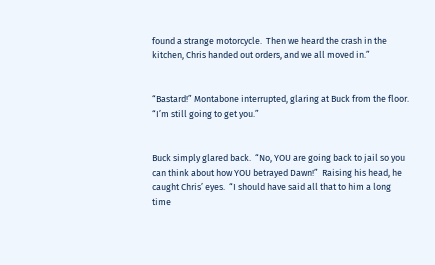found a strange motorcycle.  Then we heard the crash in the kitchen, Chris handed out orders, and we all moved in.”


“Bastard!” Montabone interrupted, glaring at Buck from the floor. “I’m still going to get you.”


Buck simply glared back.  “No, YOU are going back to jail so you can think about how YOU betrayed Dawn!”  Raising his head, he caught Chris’ eyes.  “I should have said all that to him a long time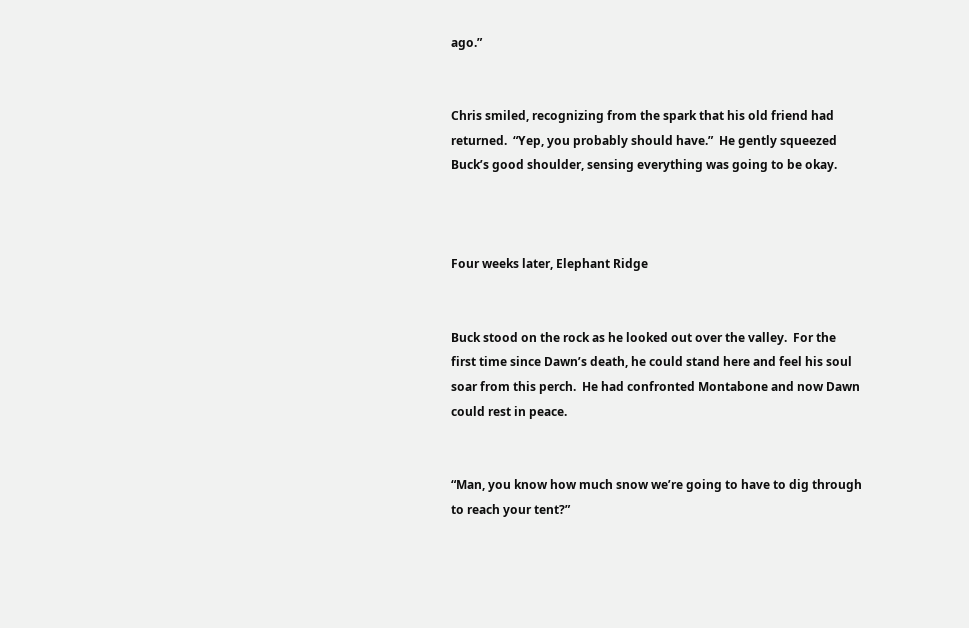ago.”


Chris smiled, recognizing from the spark that his old friend had returned.  “Yep, you probably should have.”  He gently squeezed Buck’s good shoulder, sensing everything was going to be okay.



Four weeks later, Elephant Ridge


Buck stood on the rock as he looked out over the valley.  For the first time since Dawn’s death, he could stand here and feel his soul soar from this perch.  He had confronted Montabone and now Dawn could rest in peace.


“Man, you know how much snow we’re going to have to dig through to reach your tent?”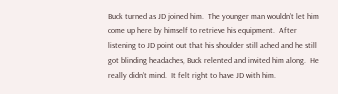Buck turned as JD joined him.  The younger man wouldn’t let him come up here by himself to retrieve his equipment.  After listening to JD point out that his shoulder still ached and he still got blinding headaches, Buck relented and invited him along.  He really didn’t mind.  It felt right to have JD with him.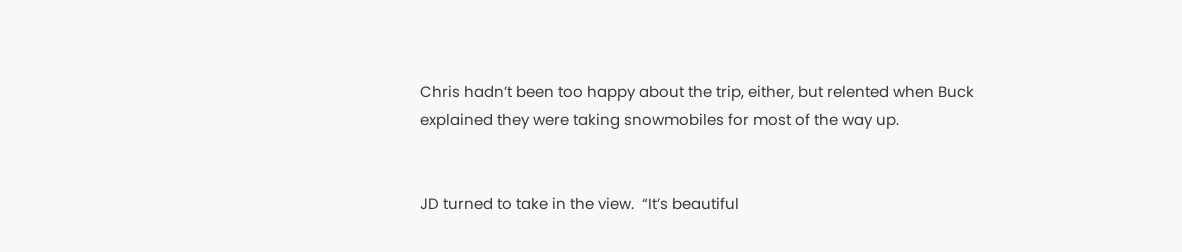Chris hadn’t been too happy about the trip, either, but relented when Buck explained they were taking snowmobiles for most of the way up.


JD turned to take in the view.  “It’s beautiful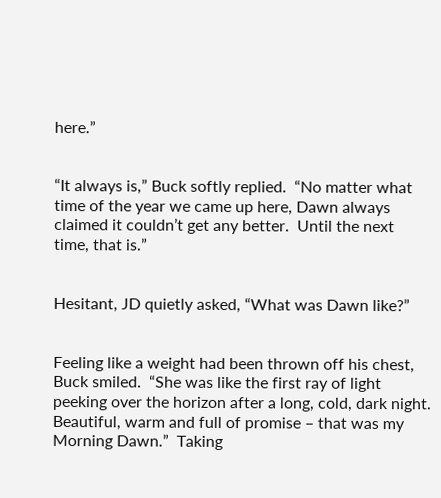here.”


“It always is,” Buck softly replied.  “No matter what time of the year we came up here, Dawn always claimed it couldn’t get any better.  Until the next time, that is.”


Hesitant, JD quietly asked, “What was Dawn like?”


Feeling like a weight had been thrown off his chest, Buck smiled.  “She was like the first ray of light peeking over the horizon after a long, cold, dark night.  Beautiful, warm and full of promise – that was my Morning Dawn.”  Taking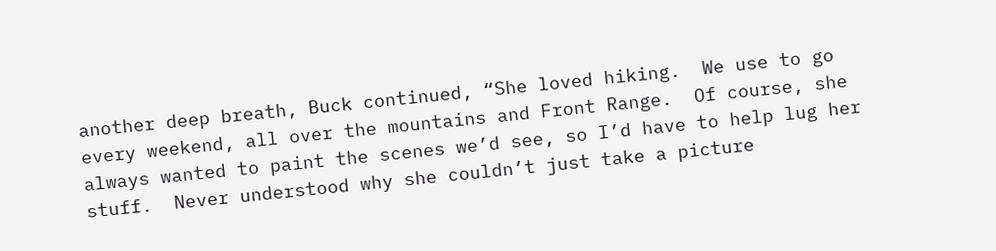another deep breath, Buck continued, “She loved hiking.  We use to go every weekend, all over the mountains and Front Range.  Of course, she always wanted to paint the scenes we’d see, so I’d have to help lug her stuff.  Never understood why she couldn’t just take a picture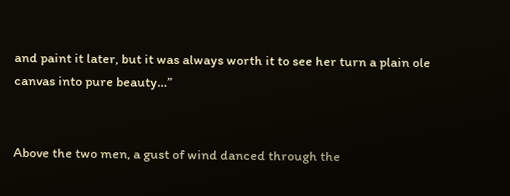and paint it later, but it was always worth it to see her turn a plain ole canvas into pure beauty…”


Above the two men, a gust of wind danced through the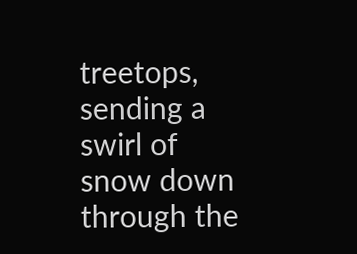treetops, sending a swirl of snow down through the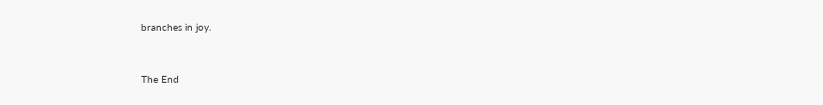branches in joy.



The End